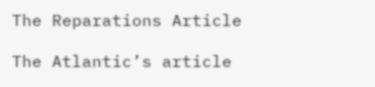The Reparations Article

The Atlantic’s article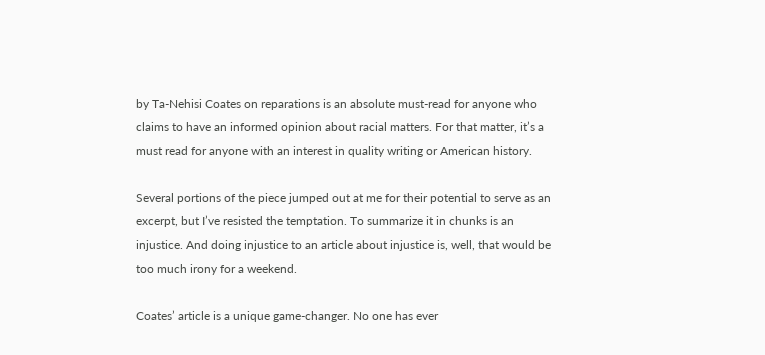by Ta-Nehisi Coates on reparations is an absolute must-read for anyone who claims to have an informed opinion about racial matters. For that matter, it’s a must read for anyone with an interest in quality writing or American history.

Several portions of the piece jumped out at me for their potential to serve as an excerpt, but I’ve resisted the temptation. To summarize it in chunks is an injustice. And doing injustice to an article about injustice is, well, that would be too much irony for a weekend.

Coates’ article is a unique game-changer. No one has ever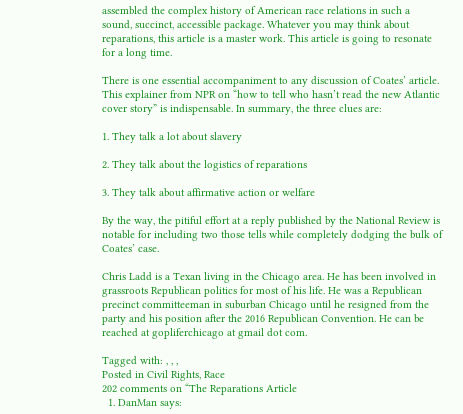assembled the complex history of American race relations in such a sound, succinct, accessible package. Whatever you may think about reparations, this article is a master work. This article is going to resonate for a long time.

There is one essential accompaniment to any discussion of Coates’ article. This explainer from NPR on “how to tell who hasn’t read the new Atlantic cover story” is indispensable. In summary, the three clues are:

1. They talk a lot about slavery

2. They talk about the logistics of reparations

3. They talk about affirmative action or welfare

By the way, the pitiful effort at a reply published by the National Review is notable for including two those tells while completely dodging the bulk of Coates’ case.

Chris Ladd is a Texan living in the Chicago area. He has been involved in grassroots Republican politics for most of his life. He was a Republican precinct committeeman in suburban Chicago until he resigned from the party and his position after the 2016 Republican Convention. He can be reached at gopliferchicago at gmail dot com.

Tagged with: , , ,
Posted in Civil Rights, Race
202 comments on “The Reparations Article
  1. DanMan says: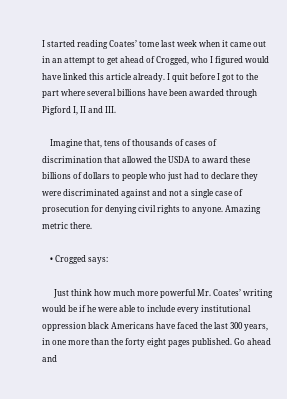I started reading Coates’ tome last week when it came out in an attempt to get ahead of Crogged, who I figured would have linked this article already. I quit before I got to the part where several billions have been awarded through Pigford I, II and III.

    Imagine that, tens of thousands of cases of discrimination that allowed the USDA to award these billions of dollars to people who just had to declare they were discriminated against and not a single case of prosecution for denying civil rights to anyone. Amazing metric there.

    • Crogged says:

      Just think how much more powerful Mr. Coates’ writing would be if he were able to include every institutional oppression black Americans have faced the last 300 years, in one more than the forty eight pages published. Go ahead and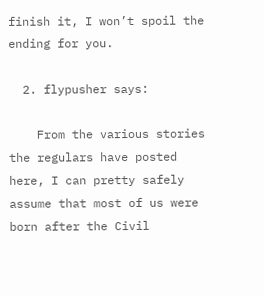finish it, I won’t spoil the ending for you.

  2. flypusher says:

    From the various stories the regulars have posted here, I can pretty safely assume that most of us were born after the Civil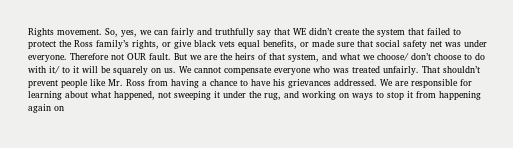Rights movement. So, yes, we can fairly and truthfully say that WE didn’t create the system that failed to protect the Ross family’s rights, or give black vets equal benefits, or made sure that social safety net was under everyone. Therefore not OUR fault. But we are the heirs of that system, and what we choose/ don’t choose to do with it/ to it will be squarely on us. We cannot compensate everyone who was treated unfairly. That shouldn’t prevent people like Mr. Ross from having a chance to have his grievances addressed. We are responsible for learning about what happened, not sweeping it under the rug, and working on ways to stop it from happening again on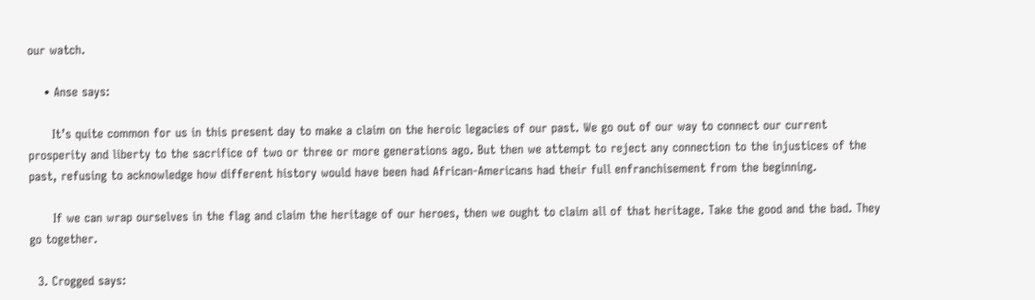our watch.

    • Anse says:

      It’s quite common for us in this present day to make a claim on the heroic legacies of our past. We go out of our way to connect our current prosperity and liberty to the sacrifice of two or three or more generations ago. But then we attempt to reject any connection to the injustices of the past, refusing to acknowledge how different history would have been had African-Americans had their full enfranchisement from the beginning.

      If we can wrap ourselves in the flag and claim the heritage of our heroes, then we ought to claim all of that heritage. Take the good and the bad. They go together.

  3. Crogged says: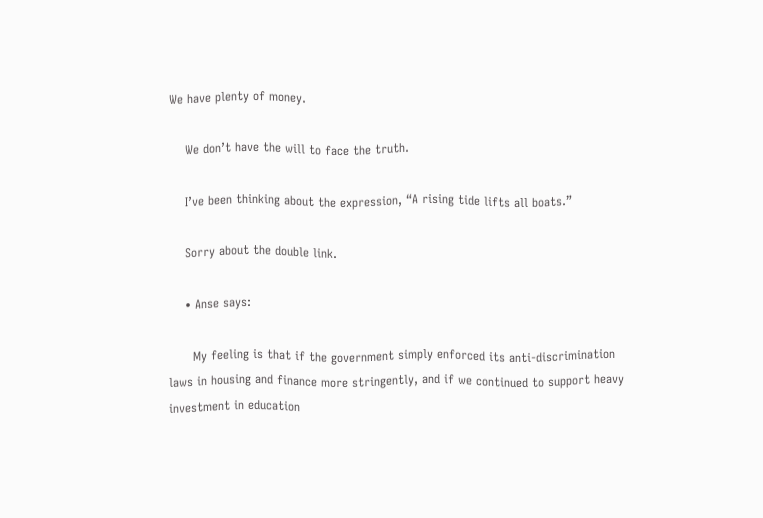We have plenty of money.

    We don’t have the will to face the truth.

    I’ve been thinking about the expression, “A rising tide lifts all boats.”

    Sorry about the double link.

    • Anse says:

      My feeling is that if the government simply enforced its anti-discrimination laws in housing and finance more stringently, and if we continued to support heavy investment in education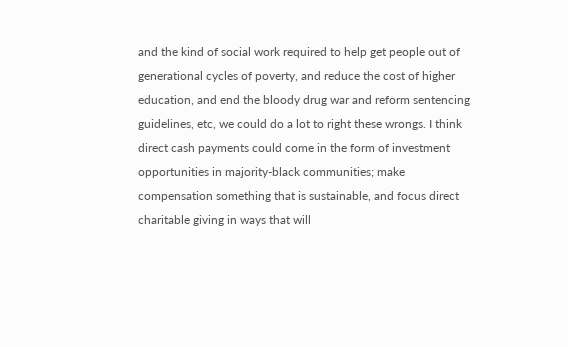and the kind of social work required to help get people out of generational cycles of poverty, and reduce the cost of higher education, and end the bloody drug war and reform sentencing guidelines, etc, we could do a lot to right these wrongs. I think direct cash payments could come in the form of investment opportunities in majority-black communities; make compensation something that is sustainable, and focus direct charitable giving in ways that will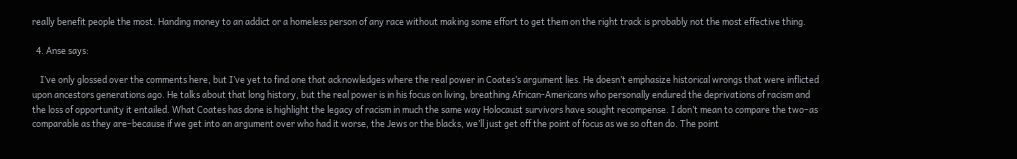really benefit people the most. Handing money to an addict or a homeless person of any race without making some effort to get them on the right track is probably not the most effective thing.

  4. Anse says:

    I’ve only glossed over the comments here, but I’ve yet to find one that acknowledges where the real power in Coates’s argument lies. He doesn’t emphasize historical wrongs that were inflicted upon ancestors generations ago. He talks about that long history, but the real power is in his focus on living, breathing African-Americans who personally endured the deprivations of racism and the loss of opportunity it entailed. What Coates has done is highlight the legacy of racism in much the same way Holocaust survivors have sought recompense. I don’t mean to compare the two–as comparable as they are–because if we get into an argument over who had it worse, the Jews or the blacks, we’ll just get off the point of focus as we so often do. The point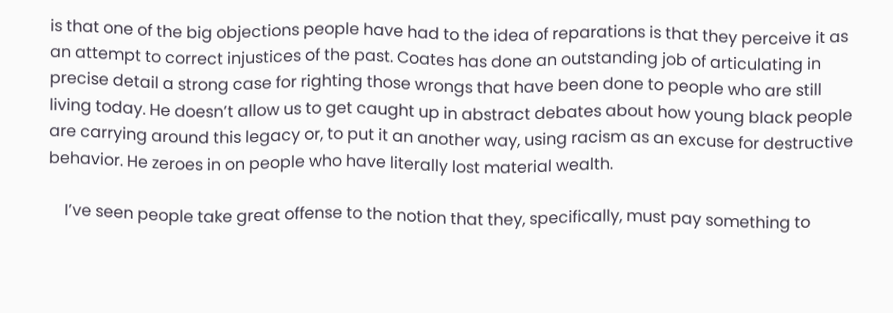is that one of the big objections people have had to the idea of reparations is that they perceive it as an attempt to correct injustices of the past. Coates has done an outstanding job of articulating in precise detail a strong case for righting those wrongs that have been done to people who are still living today. He doesn’t allow us to get caught up in abstract debates about how young black people are carrying around this legacy or, to put it an another way, using racism as an excuse for destructive behavior. He zeroes in on people who have literally lost material wealth.

    I’ve seen people take great offense to the notion that they, specifically, must pay something to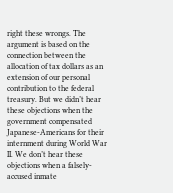right these wrongs. The argument is based on the connection between the allocation of tax dollars as an extension of our personal contribution to the federal treasury. But we didn’t hear these objections when the government compensated Japanese-Americans for their internment during World War II. We don’t hear these objections when a falsely-accused inmate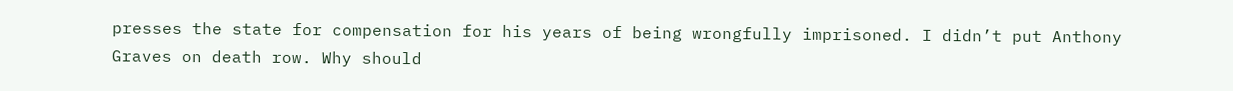presses the state for compensation for his years of being wrongfully imprisoned. I didn’t put Anthony Graves on death row. Why should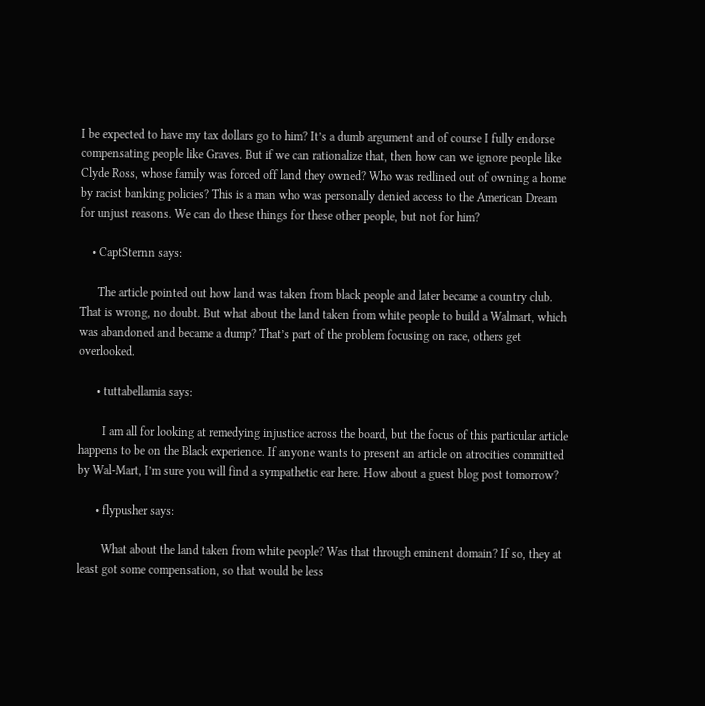I be expected to have my tax dollars go to him? It’s a dumb argument and of course I fully endorse compensating people like Graves. But if we can rationalize that, then how can we ignore people like Clyde Ross, whose family was forced off land they owned? Who was redlined out of owning a home by racist banking policies? This is a man who was personally denied access to the American Dream for unjust reasons. We can do these things for these other people, but not for him?

    • CaptSternn says:

      The article pointed out how land was taken from black people and later became a country club. That is wrong, no doubt. But what about the land taken from white people to build a Walmart, which was abandoned and became a dump? That’s part of the problem focusing on race, others get overlooked.

      • tuttabellamia says:

        I am all for looking at remedying injustice across the board, but the focus of this particular article happens to be on the Black experience. If anyone wants to present an article on atrocities committed by Wal-Mart, I’m sure you will find a sympathetic ear here. How about a guest blog post tomorrow?

      • flypusher says:

        What about the land taken from white people? Was that through eminent domain? If so, they at least got some compensation, so that would be less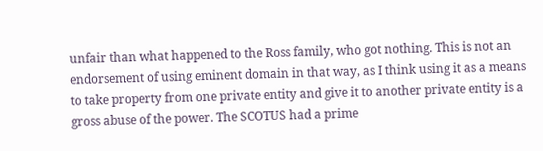unfair than what happened to the Ross family, who got nothing. This is not an endorsement of using eminent domain in that way, as I think using it as a means to take property from one private entity and give it to another private entity is a gross abuse of the power. The SCOTUS had a prime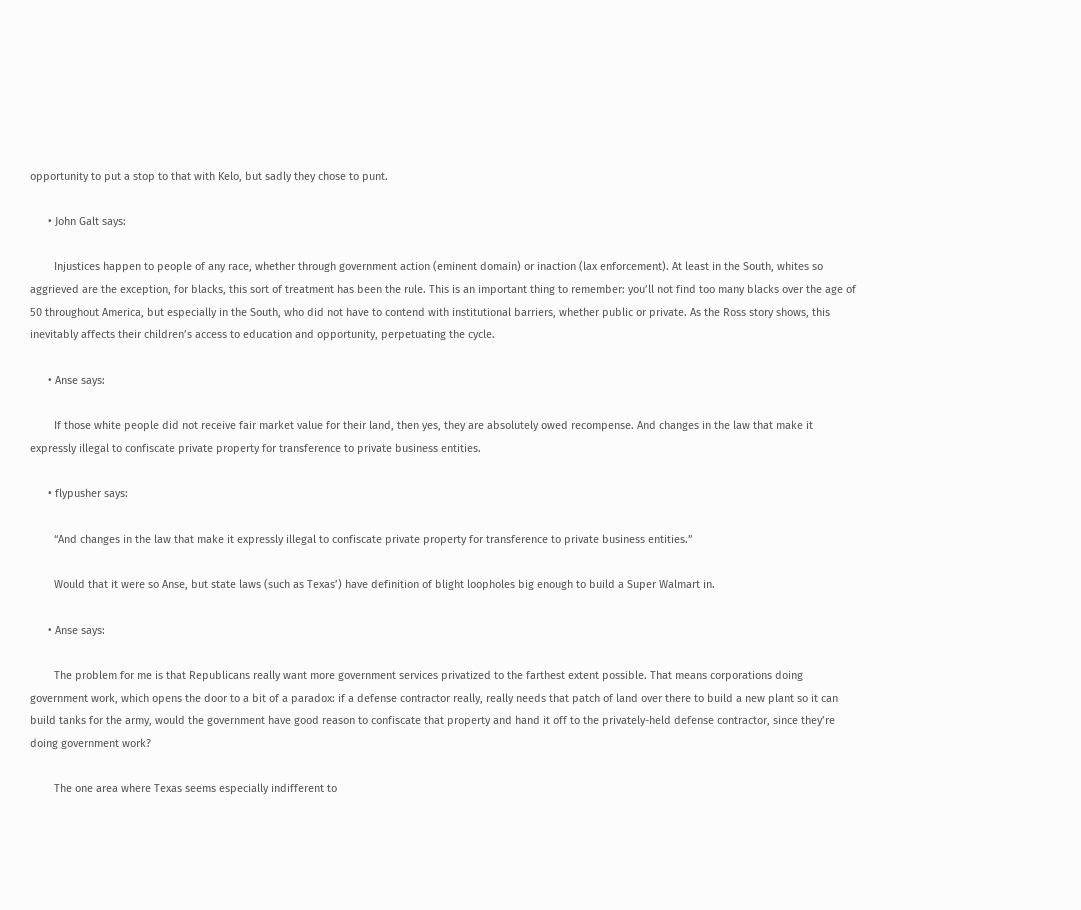opportunity to put a stop to that with Kelo, but sadly they chose to punt.

      • John Galt says:

        Injustices happen to people of any race, whether through government action (eminent domain) or inaction (lax enforcement). At least in the South, whites so aggrieved are the exception, for blacks, this sort of treatment has been the rule. This is an important thing to remember: you’ll not find too many blacks over the age of 50 throughout America, but especially in the South, who did not have to contend with institutional barriers, whether public or private. As the Ross story shows, this inevitably affects their children’s access to education and opportunity, perpetuating the cycle.

      • Anse says:

        If those white people did not receive fair market value for their land, then yes, they are absolutely owed recompense. And changes in the law that make it expressly illegal to confiscate private property for transference to private business entities.

      • flypusher says:

        “And changes in the law that make it expressly illegal to confiscate private property for transference to private business entities.”

        Would that it were so Anse, but state laws (such as Texas’) have definition of blight loopholes big enough to build a Super Walmart in.

      • Anse says:

        The problem for me is that Republicans really want more government services privatized to the farthest extent possible. That means corporations doing government work, which opens the door to a bit of a paradox: if a defense contractor really, really needs that patch of land over there to build a new plant so it can build tanks for the army, would the government have good reason to confiscate that property and hand it off to the privately-held defense contractor, since they’re doing government work?

        The one area where Texas seems especially indifferent to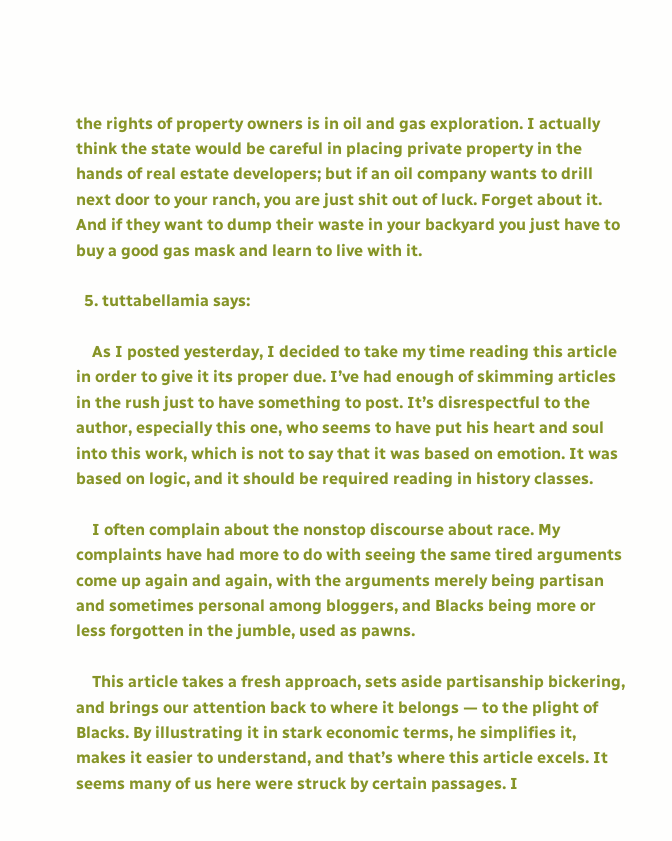the rights of property owners is in oil and gas exploration. I actually think the state would be careful in placing private property in the hands of real estate developers; but if an oil company wants to drill next door to your ranch, you are just shit out of luck. Forget about it. And if they want to dump their waste in your backyard you just have to buy a good gas mask and learn to live with it.

  5. tuttabellamia says:

    As I posted yesterday, I decided to take my time reading this article in order to give it its proper due. I’ve had enough of skimming articles in the rush just to have something to post. It’s disrespectful to the author, especially this one, who seems to have put his heart and soul into this work, which is not to say that it was based on emotion. It was based on logic, and it should be required reading in history classes.

    I often complain about the nonstop discourse about race. My complaints have had more to do with seeing the same tired arguments come up again and again, with the arguments merely being partisan and sometimes personal among bloggers, and Blacks being more or less forgotten in the jumble, used as pawns.

    This article takes a fresh approach, sets aside partisanship bickering, and brings our attention back to where it belongs — to the plight of Blacks. By illustrating it in stark economic terms, he simplifies it, makes it easier to understand, and that’s where this article excels. It seems many of us here were struck by certain passages. I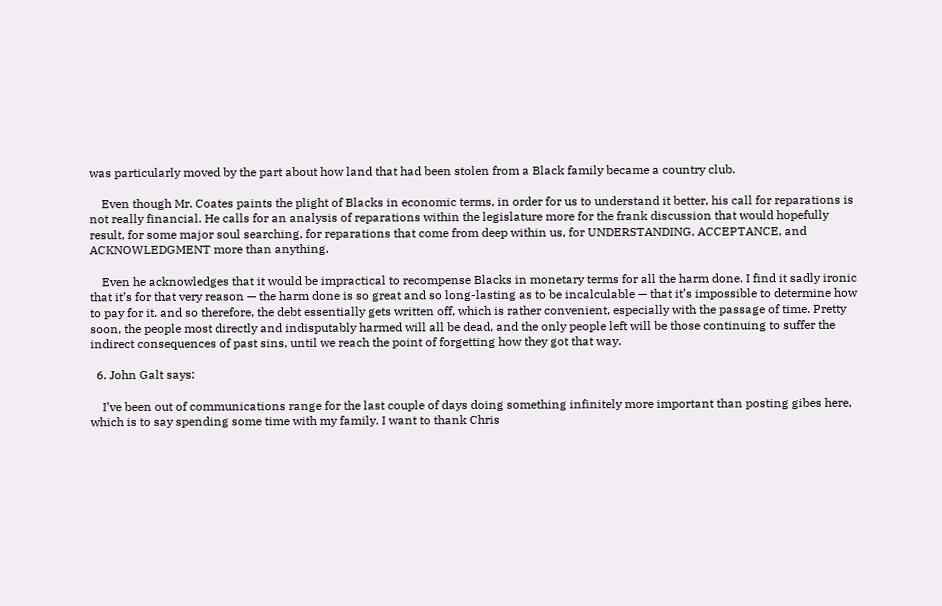was particularly moved by the part about how land that had been stolen from a Black family became a country club.

    Even though Mr. Coates paints the plight of Blacks in economic terms, in order for us to understand it better, his call for reparations is not really financial. He calls for an analysis of reparations within the legislature more for the frank discussion that would hopefully result, for some major soul searching, for reparations that come from deep within us, for UNDERSTANDING, ACCEPTANCE, and ACKNOWLEDGMENT more than anything.

    Even he acknowledges that it would be impractical to recompense Blacks in monetary terms for all the harm done. I find it sadly ironic that it’s for that very reason — the harm done is so great and so long-lasting as to be incalculable — that it’s impossible to determine how to pay for it. and so therefore, the debt essentially gets written off, which is rather convenient, especially with the passage of time. Pretty soon, the people most directly and indisputably harmed will all be dead, and the only people left will be those continuing to suffer the indirect consequences of past sins, until we reach the point of forgetting how they got that way.

  6. John Galt says:

    I’ve been out of communications range for the last couple of days doing something infinitely more important than posting gibes here, which is to say spending some time with my family. I want to thank Chris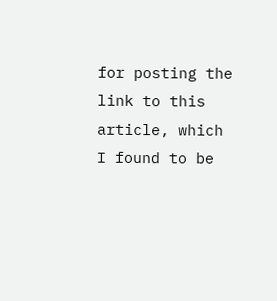for posting the link to this article, which I found to be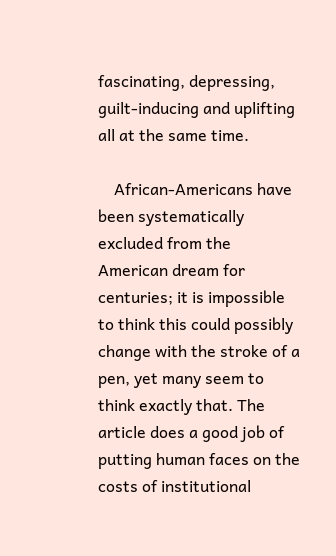fascinating, depressing, guilt-inducing and uplifting all at the same time.

    African-Americans have been systematically excluded from the American dream for centuries; it is impossible to think this could possibly change with the stroke of a pen, yet many seem to think exactly that. The article does a good job of putting human faces on the costs of institutional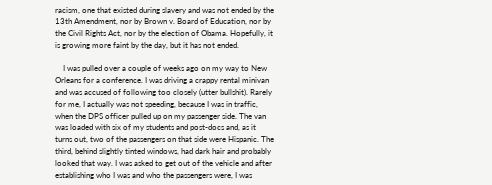racism, one that existed during slavery and was not ended by the 13th Amendment, nor by Brown v. Board of Education, nor by the Civil Rights Act, nor by the election of Obama. Hopefully, it is growing more faint by the day, but it has not ended.

    I was pulled over a couple of weeks ago on my way to New Orleans for a conference. I was driving a crappy rental minivan and was accused of following too closely (utter bullshit). Rarely for me, I actually was not speeding, because I was in traffic, when the DPS officer pulled up on my passenger side. The van was loaded with six of my students and post-docs and, as it turns out, two of the passengers on that side were Hispanic. The third, behind slightly tinted windows, had dark hair and probably looked that way. I was asked to get out of the vehicle and after establishing who I was and who the passengers were, I was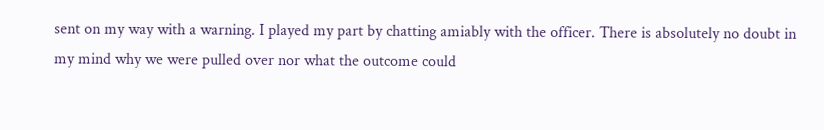sent on my way with a warning. I played my part by chatting amiably with the officer. There is absolutely no doubt in my mind why we were pulled over nor what the outcome could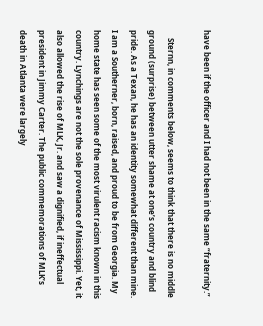have been if the officer and I had not been in the same “fraternity.”

    Sternn, in comments below, seems to think that there is no middle ground (surprise) between utter shame at one’s country and blind pride. As a Texan, he has an identity somewhat different than mine. I am a Southerner, born, raised, and proud to be from Georgia. My home state has seen some of the most virulent racism known in this country. Lynchings are not the sole provenance of Mississippi. Yet, it also allowed the rise of MLK, Jr. and saw a dignified, if ineffectual president in Jimmy Carter. The public commemorations of MLK’s death in Atlanta were largely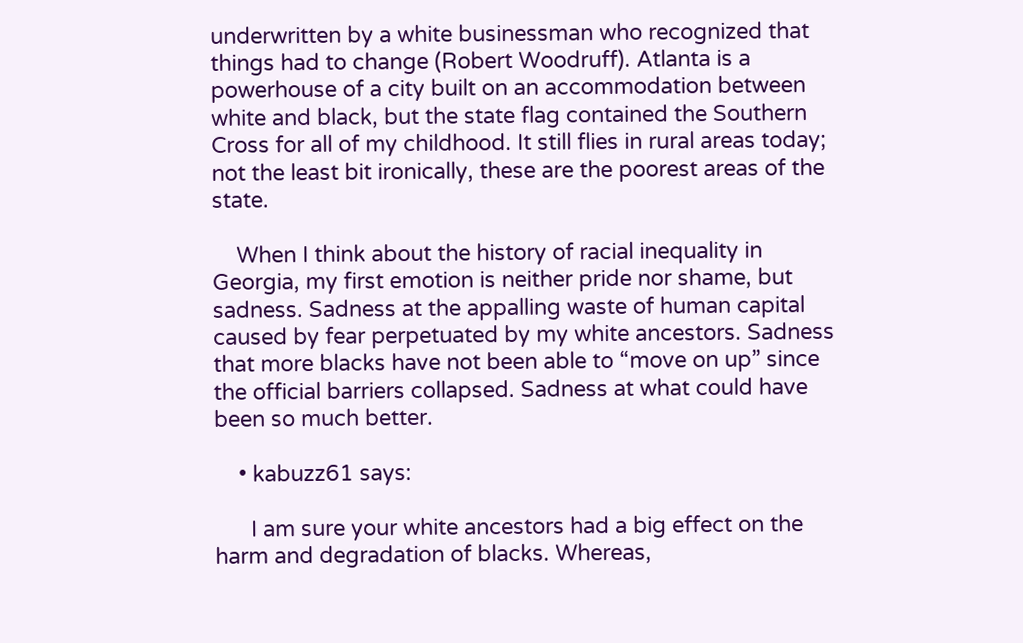underwritten by a white businessman who recognized that things had to change (Robert Woodruff). Atlanta is a powerhouse of a city built on an accommodation between white and black, but the state flag contained the Southern Cross for all of my childhood. It still flies in rural areas today; not the least bit ironically, these are the poorest areas of the state.

    When I think about the history of racial inequality in Georgia, my first emotion is neither pride nor shame, but sadness. Sadness at the appalling waste of human capital caused by fear perpetuated by my white ancestors. Sadness that more blacks have not been able to “move on up” since the official barriers collapsed. Sadness at what could have been so much better.

    • kabuzz61 says:

      I am sure your white ancestors had a big effect on the harm and degradation of blacks. Whereas,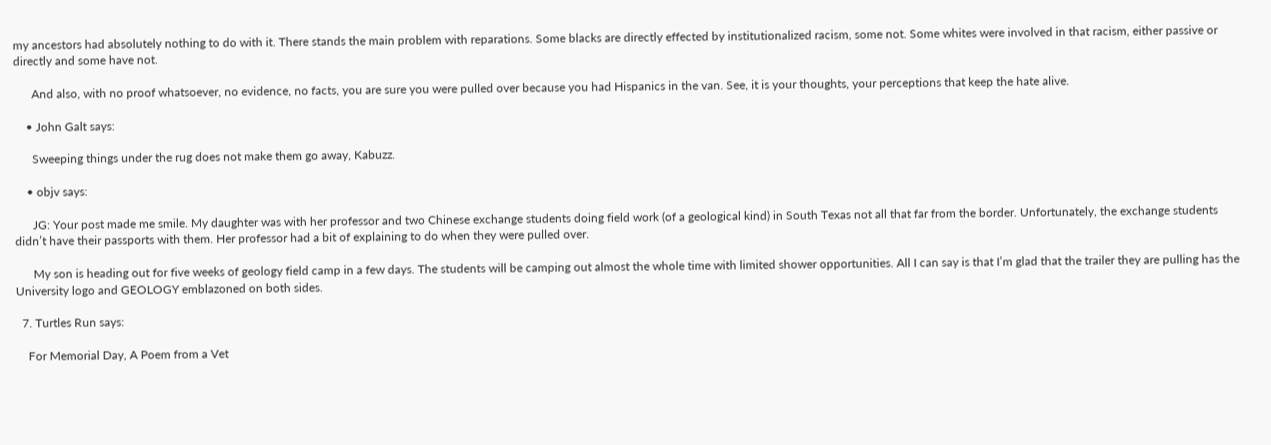my ancestors had absolutely nothing to do with it. There stands the main problem with reparations. Some blacks are directly effected by institutionalized racism, some not. Some whites were involved in that racism, either passive or directly and some have not.

      And also, with no proof whatsoever, no evidence, no facts, you are sure you were pulled over because you had Hispanics in the van. See, it is your thoughts, your perceptions that keep the hate alive.

    • John Galt says:

      Sweeping things under the rug does not make them go away, Kabuzz.

    • objv says:

      JG: Your post made me smile. My daughter was with her professor and two Chinese exchange students doing field work (of a geological kind) in South Texas not all that far from the border. Unfortunately, the exchange students didn’t have their passports with them. Her professor had a bit of explaining to do when they were pulled over.

      My son is heading out for five weeks of geology field camp in a few days. The students will be camping out almost the whole time with limited shower opportunities. All I can say is that I’m glad that the trailer they are pulling has the University logo and GEOLOGY emblazoned on both sides.

  7. Turtles Run says:

    For Memorial Day, A Poem from a Vet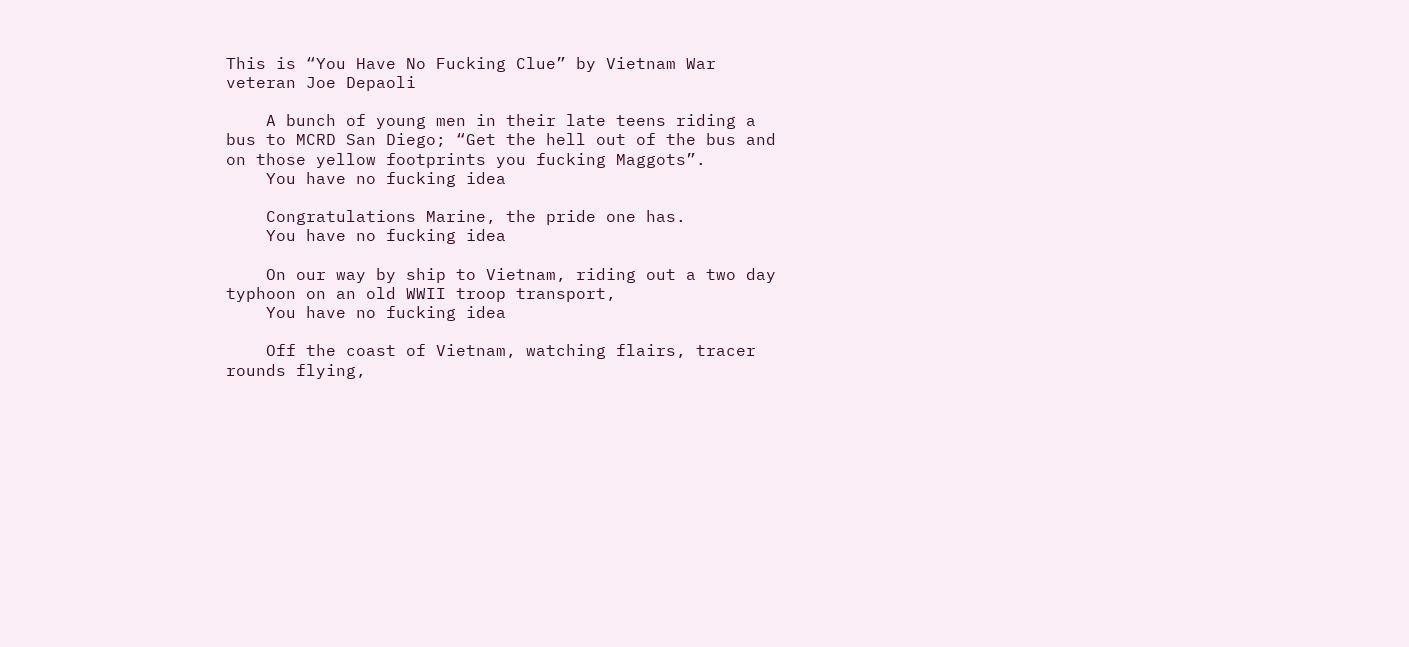This is “You Have No Fucking Clue” by Vietnam War veteran Joe Depaoli

    A bunch of young men in their late teens riding a bus to MCRD San Diego; “Get the hell out of the bus and on those yellow footprints you fucking Maggots”.
    You have no fucking idea

    Congratulations Marine, the pride one has.
    You have no fucking idea

    On our way by ship to Vietnam, riding out a two day typhoon on an old WWII troop transport,
    You have no fucking idea

    Off the coast of Vietnam, watching flairs, tracer rounds flying,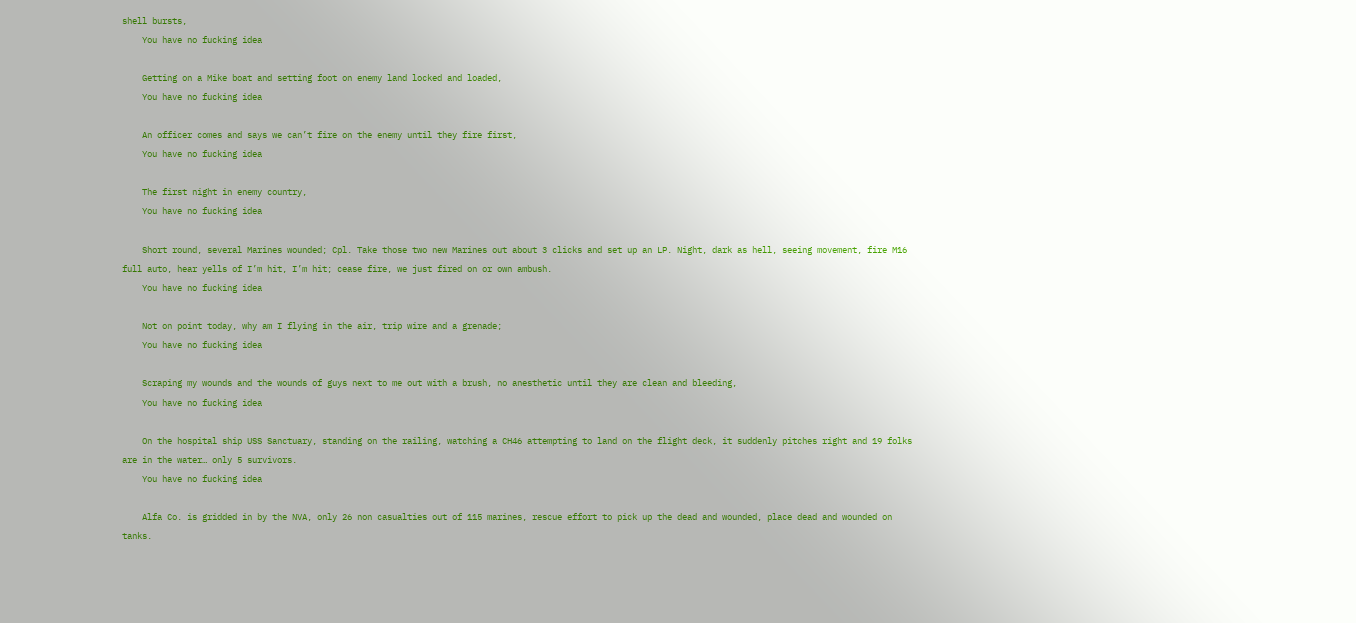shell bursts,
    You have no fucking idea

    Getting on a Mike boat and setting foot on enemy land locked and loaded,
    You have no fucking idea

    An officer comes and says we can’t fire on the enemy until they fire first,
    You have no fucking idea

    The first night in enemy country,
    You have no fucking idea

    Short round, several Marines wounded; Cpl. Take those two new Marines out about 3 clicks and set up an LP. Night, dark as hell, seeing movement, fire M16 full auto, hear yells of I’m hit, I’m hit; cease fire, we just fired on or own ambush.
    You have no fucking idea

    Not on point today, why am I flying in the air, trip wire and a grenade;
    You have no fucking idea

    Scraping my wounds and the wounds of guys next to me out with a brush, no anesthetic until they are clean and bleeding,
    You have no fucking idea

    On the hospital ship USS Sanctuary, standing on the railing, watching a CH46 attempting to land on the flight deck, it suddenly pitches right and 19 folks are in the water… only 5 survivors.
    You have no fucking idea

    Alfa Co. is gridded in by the NVA, only 26 non casualties out of 115 marines, rescue effort to pick up the dead and wounded, place dead and wounded on tanks.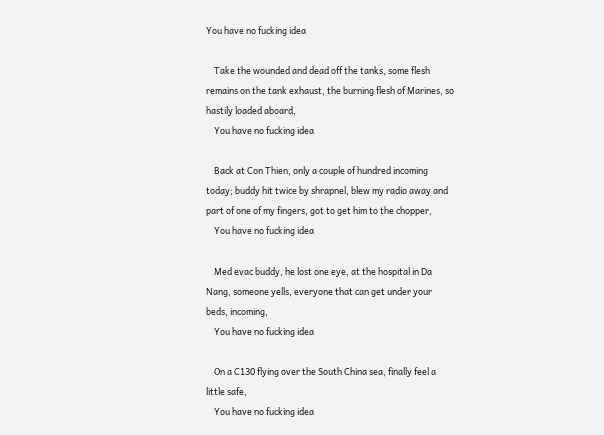You have no fucking idea

    Take the wounded and dead off the tanks, some flesh remains on the tank exhaust, the burning flesh of Marines, so hastily loaded aboard,
    You have no fucking idea

    Back at Con Thien, only a couple of hundred incoming today; buddy hit twice by shrapnel, blew my radio away and part of one of my fingers, got to get him to the chopper,
    You have no fucking idea

    Med evac buddy, he lost one eye, at the hospital in Da Nang, someone yells, everyone that can get under your beds, incoming,
    You have no fucking idea

    On a C130 flying over the South China sea, finally feel a little safe,
    You have no fucking idea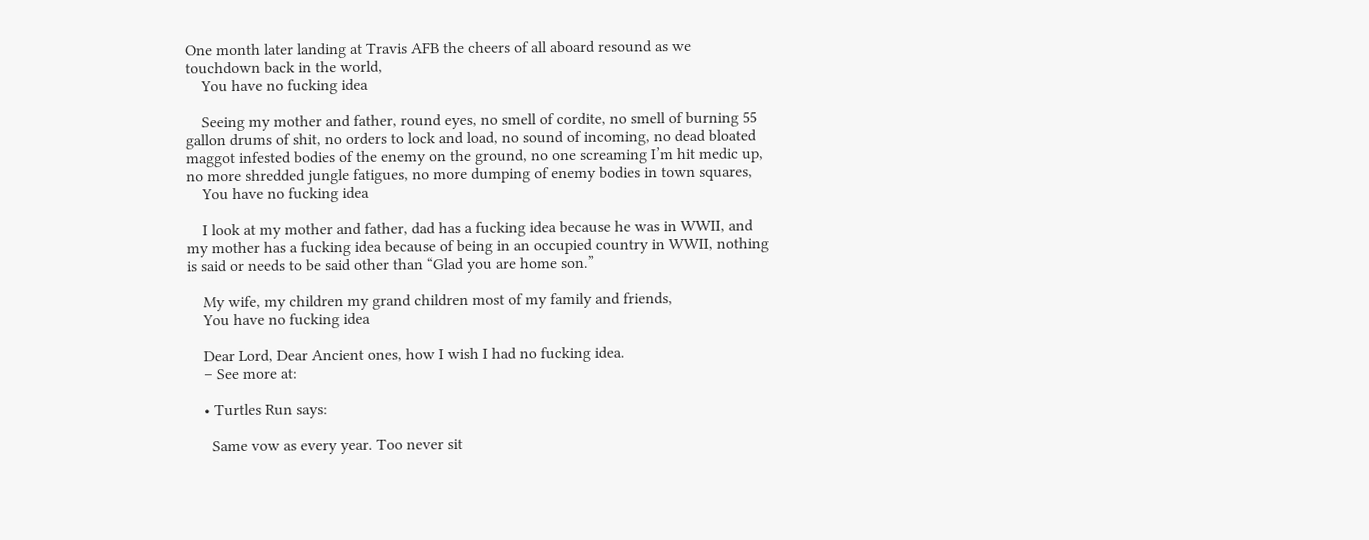One month later landing at Travis AFB the cheers of all aboard resound as we touchdown back in the world,
    You have no fucking idea

    Seeing my mother and father, round eyes, no smell of cordite, no smell of burning 55 gallon drums of shit, no orders to lock and load, no sound of incoming, no dead bloated maggot infested bodies of the enemy on the ground, no one screaming I’m hit medic up, no more shredded jungle fatigues, no more dumping of enemy bodies in town squares,
    You have no fucking idea

    I look at my mother and father, dad has a fucking idea because he was in WWII, and my mother has a fucking idea because of being in an occupied country in WWII, nothing is said or needs to be said other than “Glad you are home son.”

    My wife, my children my grand children most of my family and friends,
    You have no fucking idea

    Dear Lord, Dear Ancient ones, how I wish I had no fucking idea.
    – See more at:

    • Turtles Run says:

      Same vow as every year. Too never sit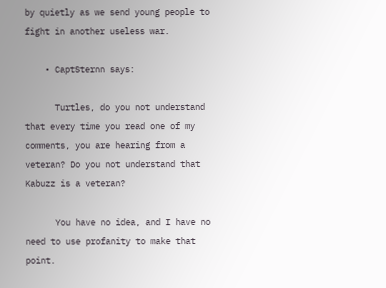by quietly as we send young people to fight in another useless war.

    • CaptSternn says:

      Turtles, do you not understand that every time you read one of my comments, you are hearing from a veteran? Do you not understand that Kabuzz is a veteran?

      You have no idea, and I have no need to use profanity to make that point.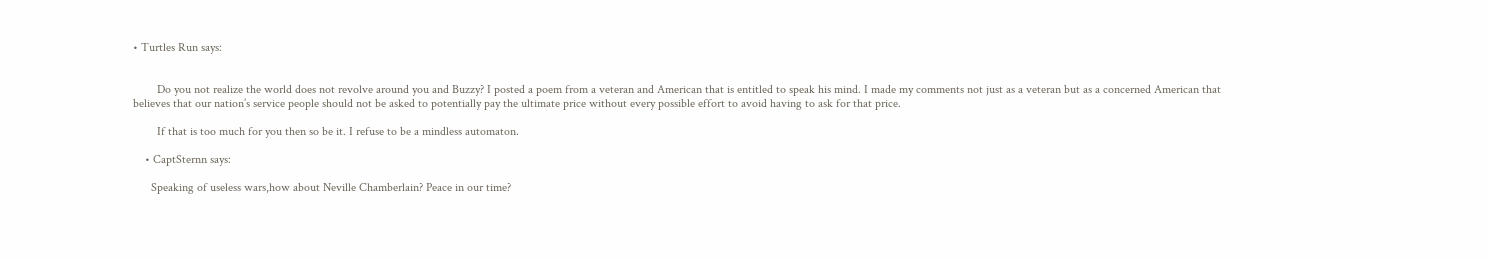• Turtles Run says:


        Do you not realize the world does not revolve around you and Buzzy? I posted a poem from a veteran and American that is entitled to speak his mind. I made my comments not just as a veteran but as a concerned American that believes that our nation’s service people should not be asked to potentially pay the ultimate price without every possible effort to avoid having to ask for that price.

        If that is too much for you then so be it. I refuse to be a mindless automaton.

    • CaptSternn says:

      Speaking of useless wars,how about Neville Chamberlain? Peace in our time?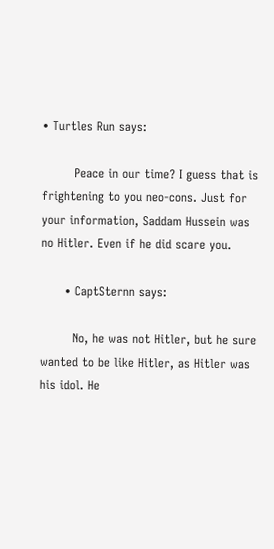• Turtles Run says:

        Peace in our time? I guess that is frightening to you neo-cons. Just for your information, Saddam Hussein was no Hitler. Even if he did scare you.

      • CaptSternn says:

        No, he was not Hitler, but he sure wanted to be like Hitler, as Hitler was his idol. He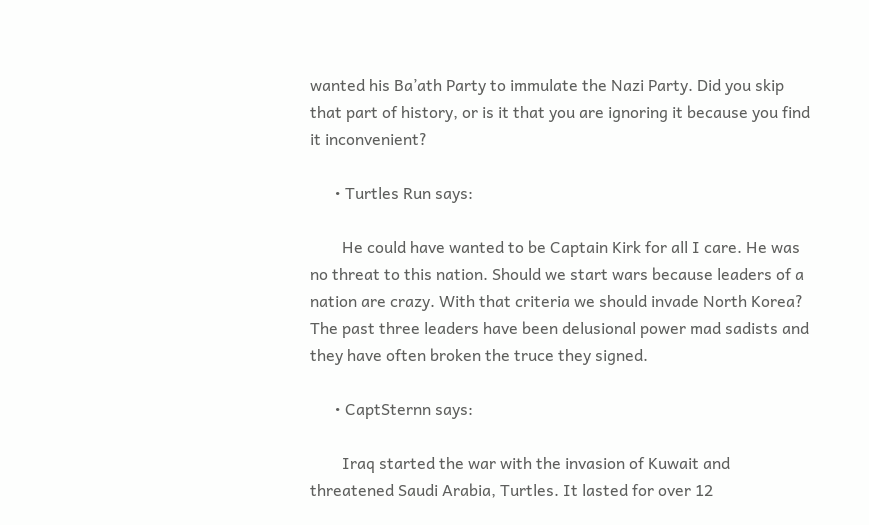wanted his Ba’ath Party to immulate the Nazi Party. Did you skip that part of history, or is it that you are ignoring it because you find it inconvenient?

      • Turtles Run says:

        He could have wanted to be Captain Kirk for all I care. He was no threat to this nation. Should we start wars because leaders of a nation are crazy. With that criteria we should invade North Korea? The past three leaders have been delusional power mad sadists and they have often broken the truce they signed.

      • CaptSternn says:

        Iraq started the war with the invasion of Kuwait and threatened Saudi Arabia, Turtles. It lasted for over 12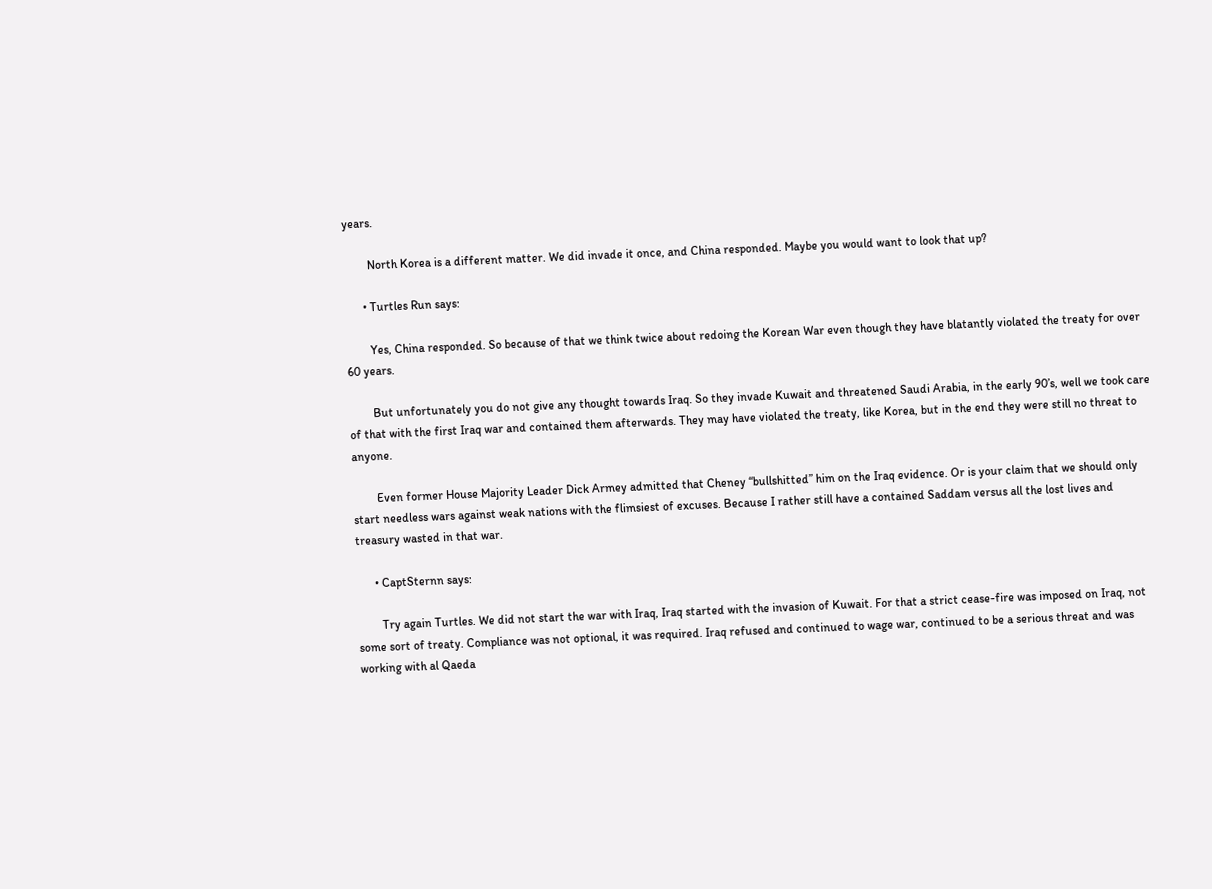years.

        North Korea is a different matter. We did invade it once, and China responded. Maybe you would want to look that up?

      • Turtles Run says:

        Yes, China responded. So because of that we think twice about redoing the Korean War even though they have blatantly violated the treaty for over 60 years.

        But unfortunately you do not give any thought towards Iraq. So they invade Kuwait and threatened Saudi Arabia, in the early 90’s, well we took care of that with the first Iraq war and contained them afterwards. They may have violated the treaty, like Korea, but in the end they were still no threat to anyone.

        Even former House Majority Leader Dick Armey admitted that Cheney “bullshitted” him on the Iraq evidence. Or is your claim that we should only start needless wars against weak nations with the flimsiest of excuses. Because I rather still have a contained Saddam versus all the lost lives and treasury wasted in that war.

      • CaptSternn says:

        Try again Turtles. We did not start the war with Iraq, Iraq started with the invasion of Kuwait. For that a strict cease-fire was imposed on Iraq, not some sort of treaty. Compliance was not optional, it was required. Iraq refused and continued to wage war, continued to be a serious threat and was working with al Qaeda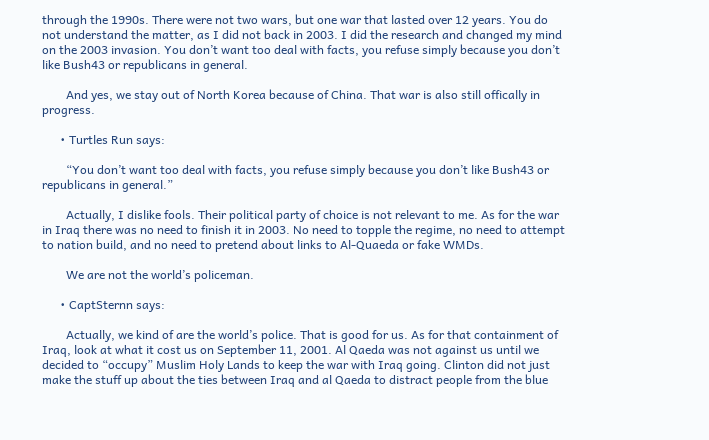through the 1990s. There were not two wars, but one war that lasted over 12 years. You do not understand the matter, as I did not back in 2003. I did the research and changed my mind on the 2003 invasion. You don’t want too deal with facts, you refuse simply because you don’t like Bush43 or republicans in general.

        And yes, we stay out of North Korea because of China. That war is also still offically in progress.

      • Turtles Run says:

        “You don’t want too deal with facts, you refuse simply because you don’t like Bush43 or republicans in general.”

        Actually, I dislike fools. Their political party of choice is not relevant to me. As for the war in Iraq there was no need to finish it in 2003. No need to topple the regime, no need to attempt to nation build, and no need to pretend about links to Al-Quaeda or fake WMDs.

        We are not the world’s policeman.

      • CaptSternn says:

        Actually, we kind of are the world’s police. That is good for us. As for that containment of Iraq, look at what it cost us on September 11, 2001. Al Qaeda was not against us until we decided to “occupy” Muslim Holy Lands to keep the war with Iraq going. Clinton did not just make the stuff up about the ties between Iraq and al Qaeda to distract people from the blue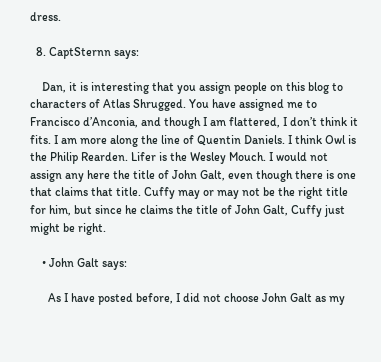dress.

  8. CaptSternn says:

    Dan, it is interesting that you assign people on this blog to characters of Atlas Shrugged. You have assigned me to Francisco d’Anconia, and though I am flattered, I don’t think it fits. I am more along the line of Quentin Daniels. I think Owl is the Philip Rearden. Lifer is the Wesley Mouch. I would not assign any here the title of John Galt, even though there is one that claims that title. Cuffy may or may not be the right title for him, but since he claims the title of John Galt, Cuffy just might be right.

    • John Galt says:

      As I have posted before, I did not choose John Galt as my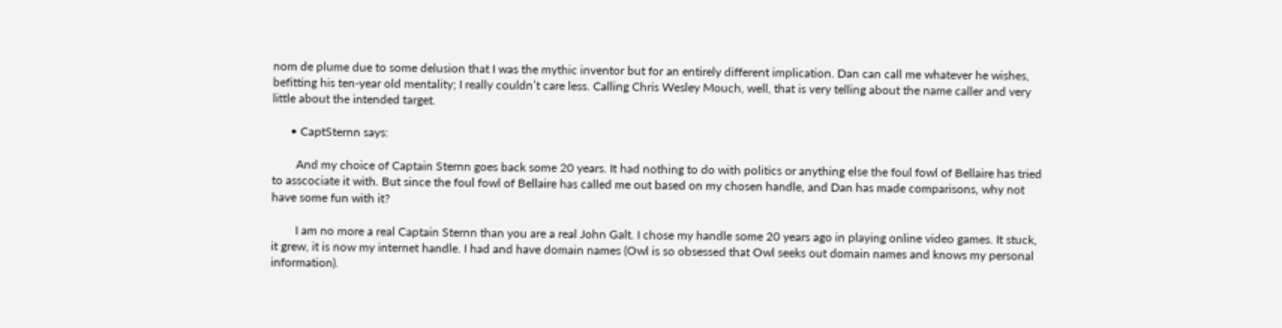nom de plume due to some delusion that I was the mythic inventor but for an entirely different implication. Dan can call me whatever he wishes, befitting his ten-year old mentality; I really couldn’t care less. Calling Chris Wesley Mouch, well, that is very telling about the name caller and very little about the intended target.

      • CaptSternn says:

        And my choice of Captain Sternn goes back some 20 years. It had nothing to do with politics or anything else the foul fowl of Bellaire has tried to asscociate it with. But since the foul fowl of Bellaire has called me out based on my chosen handle, and Dan has made comparisons, why not have some fun with it?

        I am no more a real Captain Sternn than you are a real John Galt. I chose my handle some 20 years ago in playing online video games. It stuck, it grew, it is now my internet handle. I had and have domain names (Owl is so obsessed that Owl seeks out domain names and knows my personal information).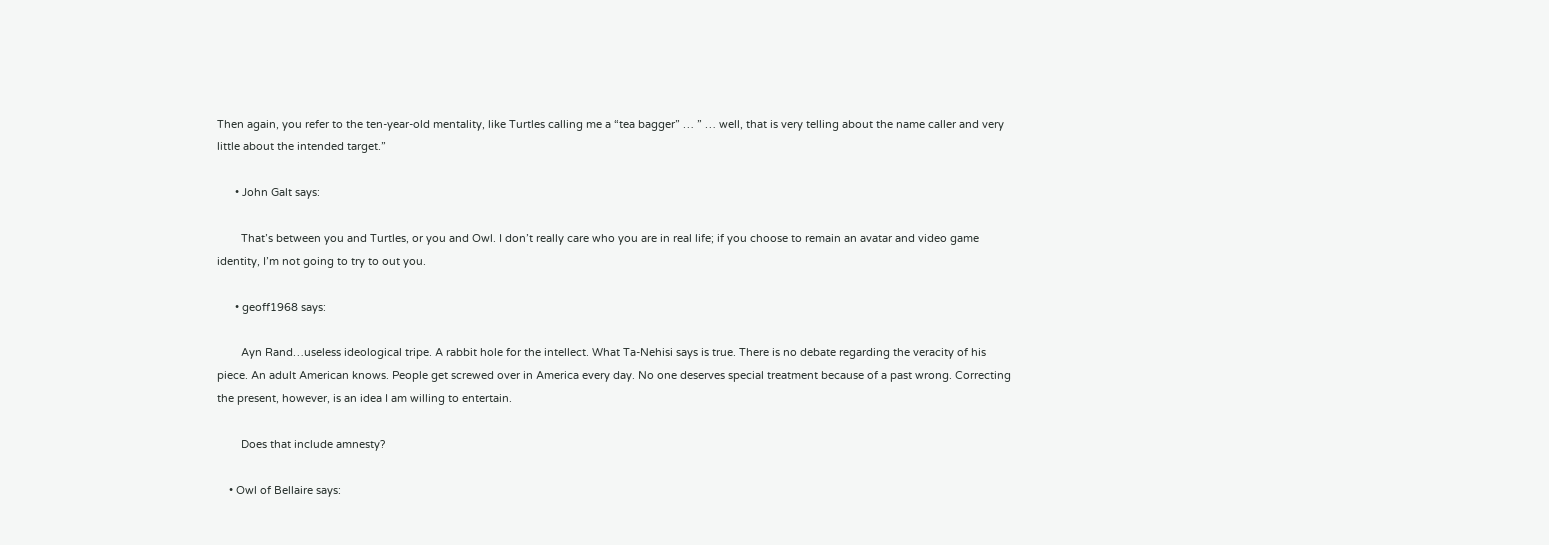Then again, you refer to the ten-year-old mentality, like Turtles calling me a “tea bagger” … ” … well, that is very telling about the name caller and very little about the intended target.”

      • John Galt says:

        That’s between you and Turtles, or you and Owl. I don’t really care who you are in real life; if you choose to remain an avatar and video game identity, I’m not going to try to out you.

      • geoff1968 says:

        Ayn Rand…useless ideological tripe. A rabbit hole for the intellect. What Ta-Nehisi says is true. There is no debate regarding the veracity of his piece. An adult American knows. People get screwed over in America every day. No one deserves special treatment because of a past wrong. Correcting the present, however, is an idea I am willing to entertain.

        Does that include amnesty?

    • Owl of Bellaire says: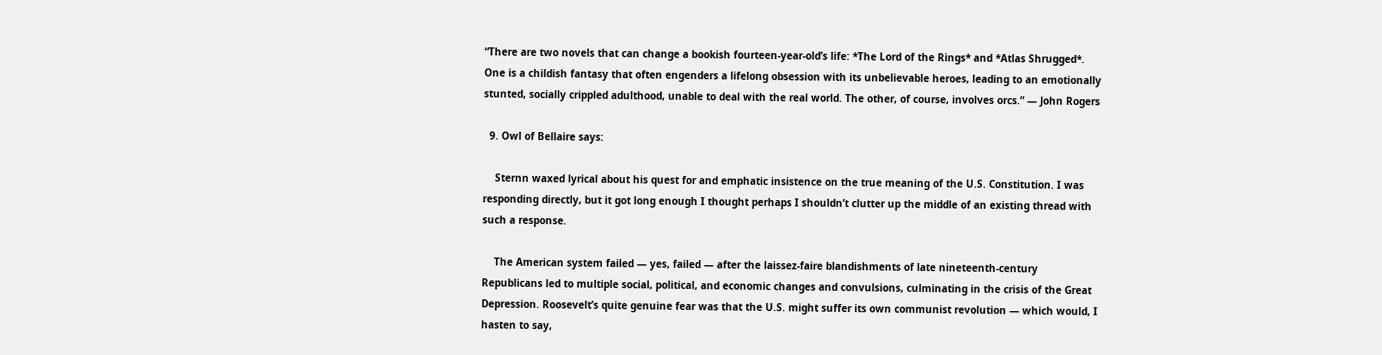“There are two novels that can change a bookish fourteen-year-old’s life: *The Lord of the Rings* and *Atlas Shrugged*. One is a childish fantasy that often engenders a lifelong obsession with its unbelievable heroes, leading to an emotionally stunted, socially crippled adulthood, unable to deal with the real world. The other, of course, involves orcs.” — John Rogers

  9. Owl of Bellaire says:

    Sternn waxed lyrical about his quest for and emphatic insistence on the true meaning of the U.S. Constitution. I was responding directly, but it got long enough I thought perhaps I shouldn’t clutter up the middle of an existing thread with such a response.

    The American system failed — yes, failed — after the laissez-faire blandishments of late nineteenth-century Republicans led to multiple social, political, and economic changes and convulsions, culminating in the crisis of the Great Depression. Roosevelt’s quite genuine fear was that the U.S. might suffer its own communist revolution — which would, I hasten to say,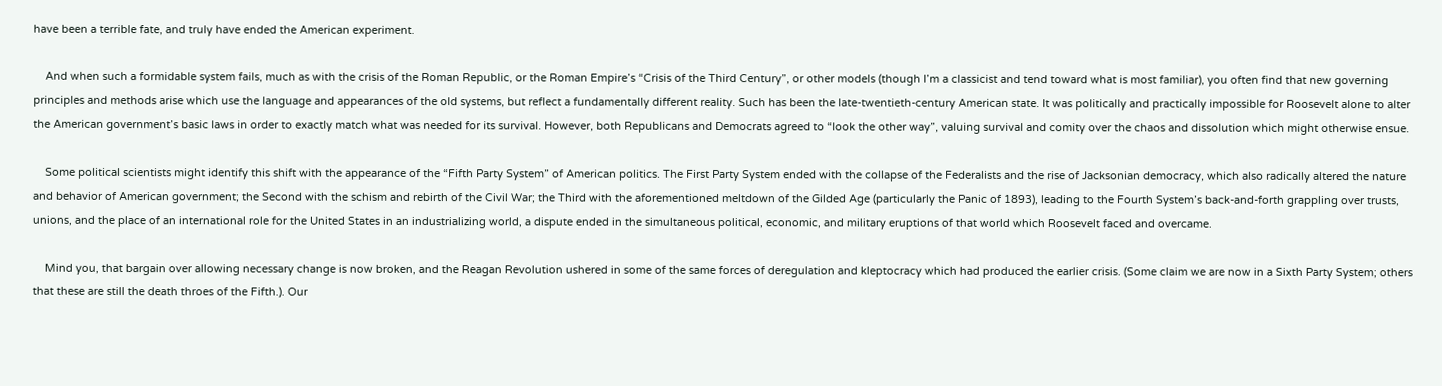have been a terrible fate, and truly have ended the American experiment.

    And when such a formidable system fails, much as with the crisis of the Roman Republic, or the Roman Empire’s “Crisis of the Third Century”, or other models (though I’m a classicist and tend toward what is most familiar), you often find that new governing principles and methods arise which use the language and appearances of the old systems, but reflect a fundamentally different reality. Such has been the late-twentieth-century American state. It was politically and practically impossible for Roosevelt alone to alter the American government’s basic laws in order to exactly match what was needed for its survival. However, both Republicans and Democrats agreed to “look the other way”, valuing survival and comity over the chaos and dissolution which might otherwise ensue.

    Some political scientists might identify this shift with the appearance of the “Fifth Party System” of American politics. The First Party System ended with the collapse of the Federalists and the rise of Jacksonian democracy, which also radically altered the nature and behavior of American government; the Second with the schism and rebirth of the Civil War; the Third with the aforementioned meltdown of the Gilded Age (particularly the Panic of 1893), leading to the Fourth System’s back-and-forth grappling over trusts, unions, and the place of an international role for the United States in an industrializing world, a dispute ended in the simultaneous political, economic, and military eruptions of that world which Roosevelt faced and overcame.

    Mind you, that bargain over allowing necessary change is now broken, and the Reagan Revolution ushered in some of the same forces of deregulation and kleptocracy which had produced the earlier crisis. (Some claim we are now in a Sixth Party System; others that these are still the death throes of the Fifth.). Our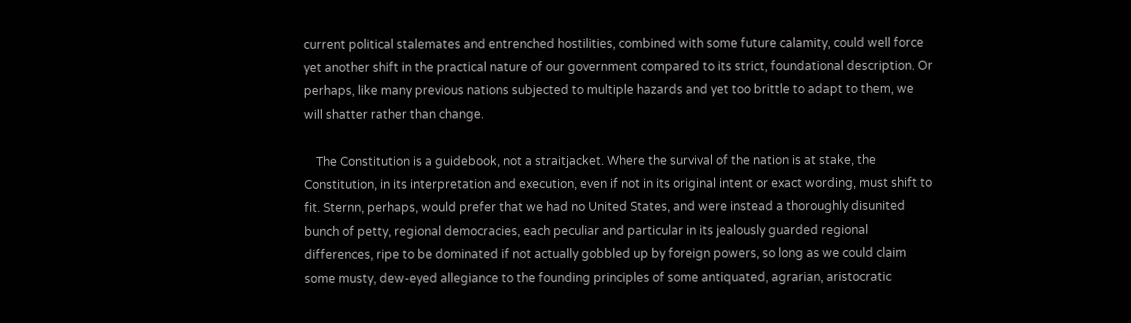current political stalemates and entrenched hostilities, combined with some future calamity, could well force yet another shift in the practical nature of our government compared to its strict, foundational description. Or perhaps, like many previous nations subjected to multiple hazards and yet too brittle to adapt to them, we will shatter rather than change.

    The Constitution is a guidebook, not a straitjacket. Where the survival of the nation is at stake, the Constitution, in its interpretation and execution, even if not in its original intent or exact wording, must shift to fit. Sternn, perhaps, would prefer that we had no United States, and were instead a thoroughly disunited bunch of petty, regional democracies, each peculiar and particular in its jealously guarded regional differences, ripe to be dominated if not actually gobbled up by foreign powers, so long as we could claim some musty, dew-eyed allegiance to the founding principles of some antiquated, agrarian, aristocratic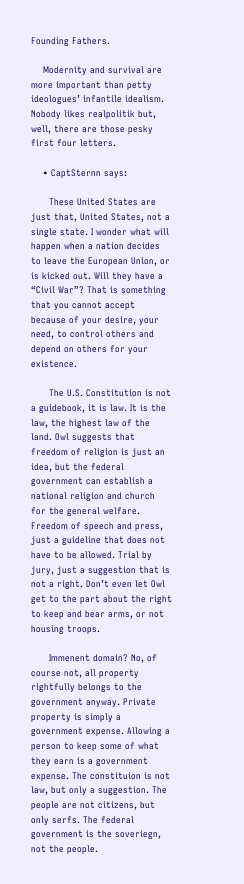Founding Fathers.

    Modernity and survival are more important than petty ideologues’ infantile idealism. Nobody likes realpolitik but, well, there are those pesky first four letters.

    • CaptSternn says:

      These United States are just that, United States, not a single state. I wonder what will happen when a nation decides to leave the European Union, or is kicked out. Will they have a “Civil War”? That is something that you cannot accept because of your desire, your need, to control others and depend on others for your existence.

      The U.S. Constitution is not a guidebook, it is law. It is the law, the highest law of the land. Owl suggests that freedom of religion is just an idea, but the federal government can establish a national religion and church for the general welfare. Freedom of speech and press, just a guideline that does not have to be allowed. Trial by jury, just a suggestion that is not a right. Don’t even let Owl get to the part about the right to keep and bear arms, or not housing troops.

      Immenent domain? No, of course not, all property rightfully belongs to the government anyway. Private property is simply a government expense. Allowing a person to keep some of what they earn is a government expense. The constituion is not law, but only a suggestion. The people are not citizens, but only serfs. The federal government is the soveriegn, not the people.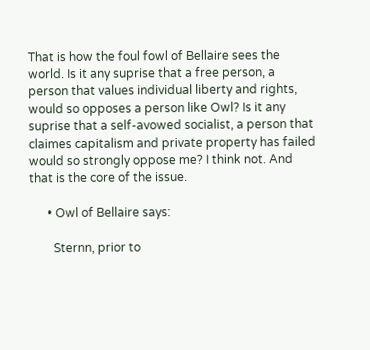That is how the foul fowl of Bellaire sees the world. Is it any suprise that a free person, a person that values individual liberty and rights, would so opposes a person like Owl? Is it any suprise that a self-avowed socialist, a person that claimes capitalism and private property has failed would so strongly oppose me? I think not. And that is the core of the issue.

      • Owl of Bellaire says:

        Sternn, prior to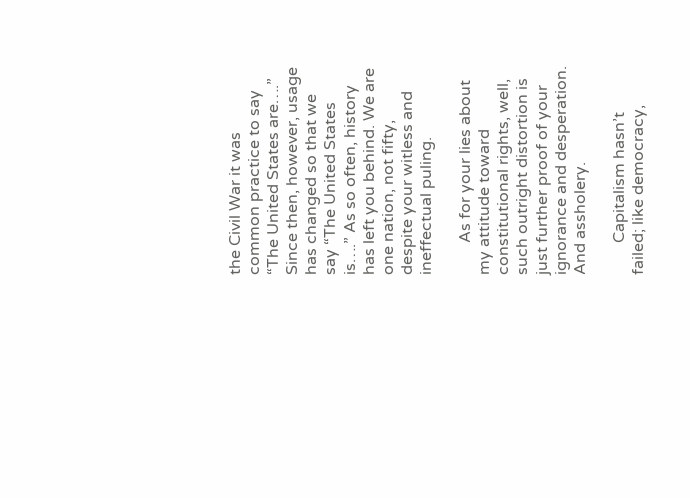the Civil War it was common practice to say “The United States are….” Since then, however, usage has changed so that we say “The United States is….” As so often, history has left you behind. We are one nation, not fifty, despite your witless and ineffectual puling.

        As for your lies about my attitude toward constitutional rights, well, such outright distortion is just further proof of your ignorance and desperation. And assholery.

        Capitalism hasn’t failed; like democracy,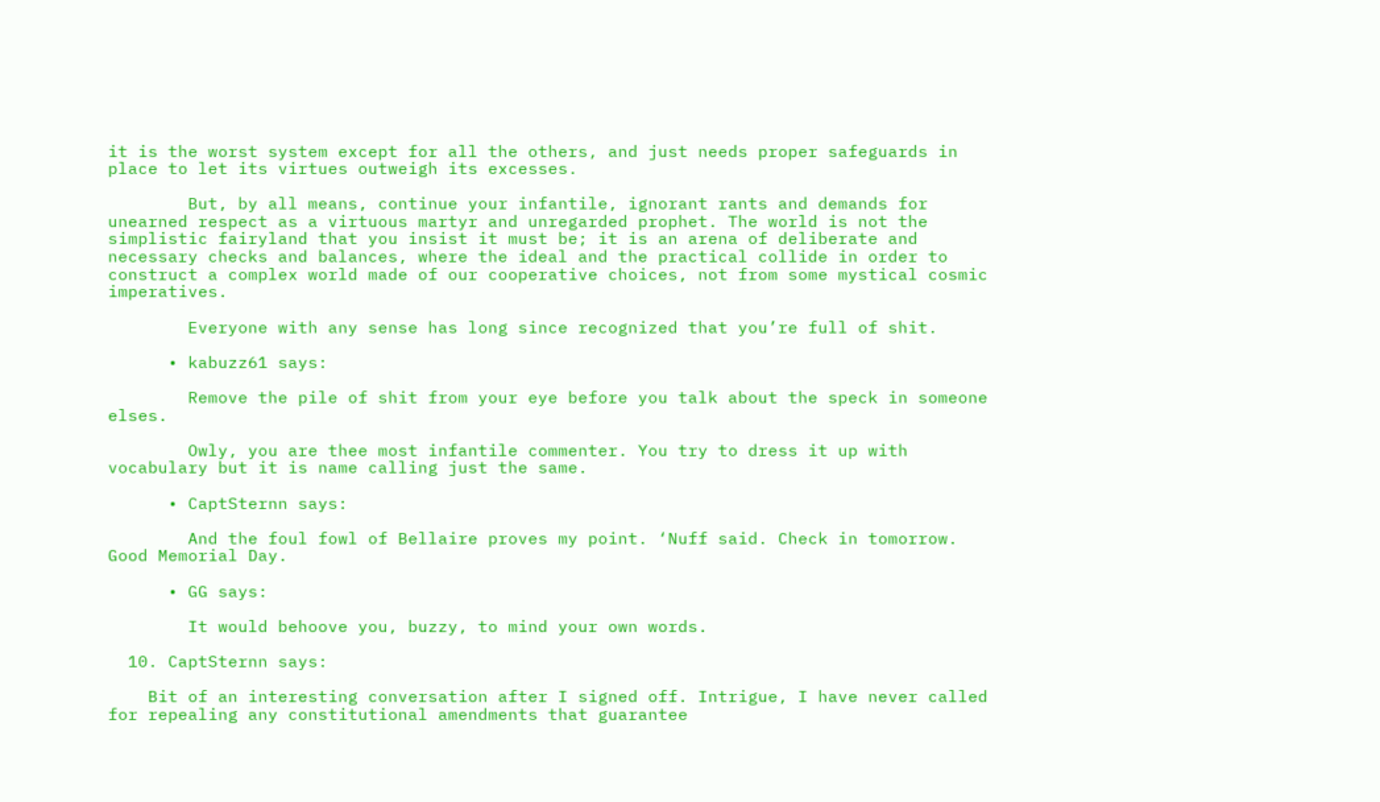it is the worst system except for all the others, and just needs proper safeguards in place to let its virtues outweigh its excesses.

        But, by all means, continue your infantile, ignorant rants and demands for unearned respect as a virtuous martyr and unregarded prophet. The world is not the simplistic fairyland that you insist it must be; it is an arena of deliberate and necessary checks and balances, where the ideal and the practical collide in order to construct a complex world made of our cooperative choices, not from some mystical cosmic imperatives.

        Everyone with any sense has long since recognized that you’re full of shit.

      • kabuzz61 says:

        Remove the pile of shit from your eye before you talk about the speck in someone elses.

        Owly, you are thee most infantile commenter. You try to dress it up with vocabulary but it is name calling just the same.

      • CaptSternn says:

        And the foul fowl of Bellaire proves my point. ‘Nuff said. Check in tomorrow. Good Memorial Day.

      • GG says:

        It would behoove you, buzzy, to mind your own words.

  10. CaptSternn says:

    Bit of an interesting conversation after I signed off. Intrigue, I have never called for repealing any constitutional amendments that guarantee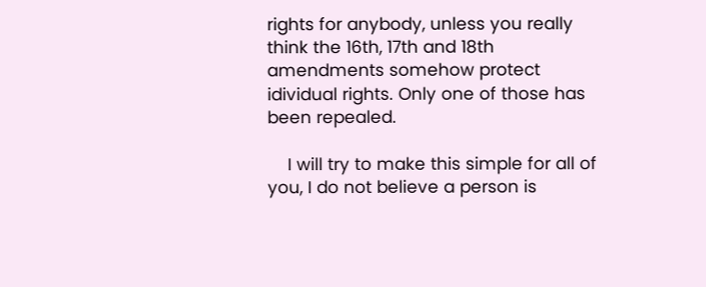rights for anybody, unless you really think the 16th, 17th and 18th amendments somehow protect idividual rights. Only one of those has been repealed.

    I will try to make this simple for all of you, I do not believe a person is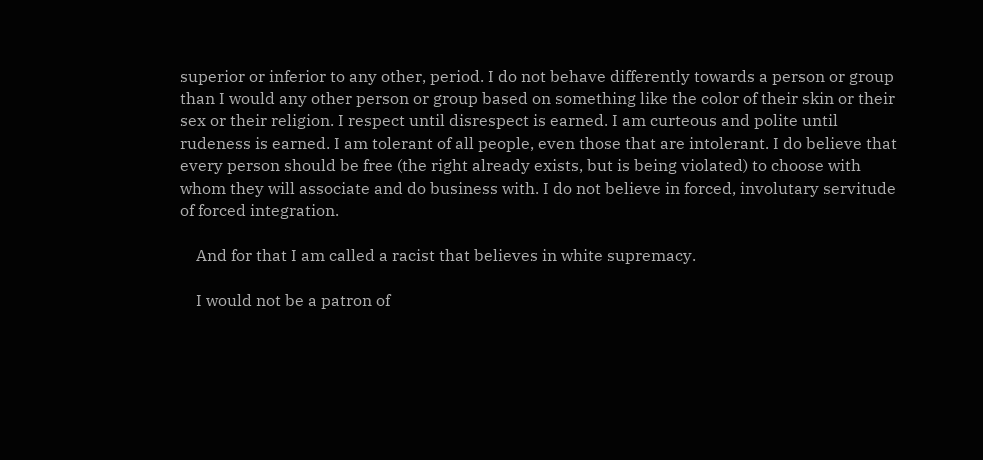superior or inferior to any other, period. I do not behave differently towards a person or group than I would any other person or group based on something like the color of their skin or their sex or their religion. I respect until disrespect is earned. I am curteous and polite until rudeness is earned. I am tolerant of all people, even those that are intolerant. I do believe that every person should be free (the right already exists, but is being violated) to choose with whom they will associate and do business with. I do not believe in forced, involutary servitude of forced integration.

    And for that I am called a racist that believes in white supremacy.

    I would not be a patron of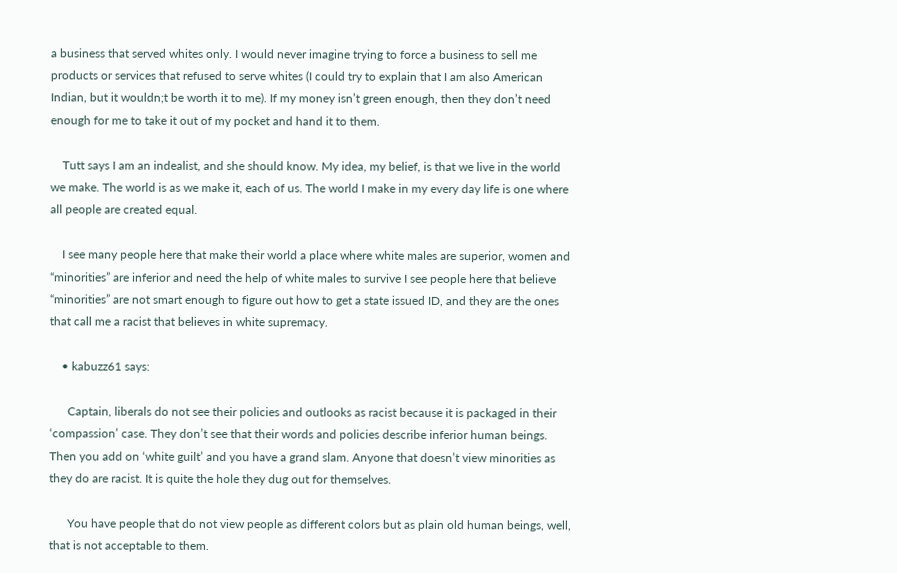a business that served whites only. I would never imagine trying to force a business to sell me products or services that refused to serve whites (I could try to explain that I am also American Indian, but it wouldn;t be worth it to me). If my money isn’t green enough, then they don’t need enough for me to take it out of my pocket and hand it to them.

    Tutt says I am an indealist, and she should know. My idea, my belief, is that we live in the world we make. The world is as we make it, each of us. The world I make in my every day life is one where all people are created equal.

    I see many people here that make their world a place where white males are superior, women and “minorities” are inferior and need the help of white males to survive I see people here that believe “minorities” are not smart enough to figure out how to get a state issued ID, and they are the ones that call me a racist that believes in white supremacy.

    • kabuzz61 says:

      Captain, liberals do not see their policies and outlooks as racist because it is packaged in their ‘compassion’ case. They don’t see that their words and policies describe inferior human beings. Then you add on ‘white guilt’ and you have a grand slam. Anyone that doesn’t view minorities as they do are racist. It is quite the hole they dug out for themselves.

      You have people that do not view people as different colors but as plain old human beings, well, that is not acceptable to them.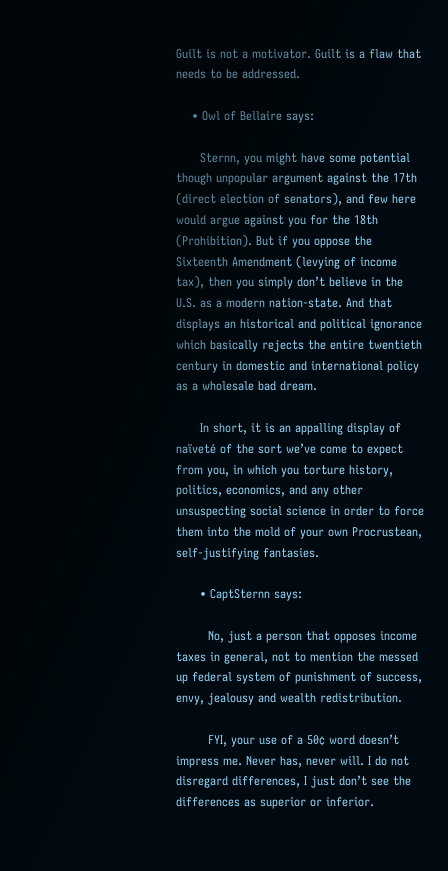Guilt is not a motivator. Guilt is a flaw that needs to be addressed.

    • Owl of Bellaire says:

      Sternn, you might have some potential though unpopular argument against the 17th (direct election of senators), and few here would argue against you for the 18th (Prohibition). But if you oppose the Sixteenth Amendment (levying of income tax), then you simply don’t believe in the U.S. as a modern nation-state. And that displays an historical and political ignorance which basically rejects the entire twentieth century in domestic and international policy as a wholesale bad dream.

      In short, it is an appalling display of naïveté of the sort we’ve come to expect from you, in which you torture history, politics, economics, and any other unsuspecting social science in order to force them into the mold of your own Procrustean, self-justifying fantasies.

      • CaptSternn says:

        No, just a person that opposes income taxes in general, not to mention the messed up federal system of punishment of success, envy, jealousy and wealth redistribution.

        FYI, your use of a 50¢ word doesn’t impress me. Never has, never will. I do not disregard differences, I just don’t see the differences as superior or inferior.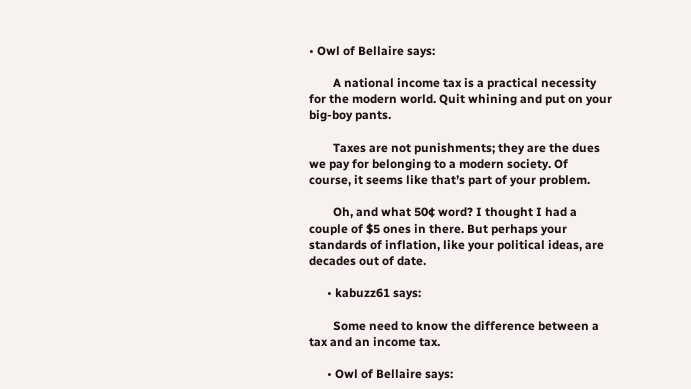• Owl of Bellaire says:

        A national income tax is a practical necessity for the modern world. Quit whining and put on your big-boy pants.

        Taxes are not punishments; they are the dues we pay for belonging to a modern society. Of course, it seems like that’s part of your problem.

        Oh, and what 50¢ word? I thought I had a couple of $5 ones in there. But perhaps your standards of inflation, like your political ideas, are decades out of date.

      • kabuzz61 says:

        Some need to know the difference between a tax and an income tax.

      • Owl of Bellaire says: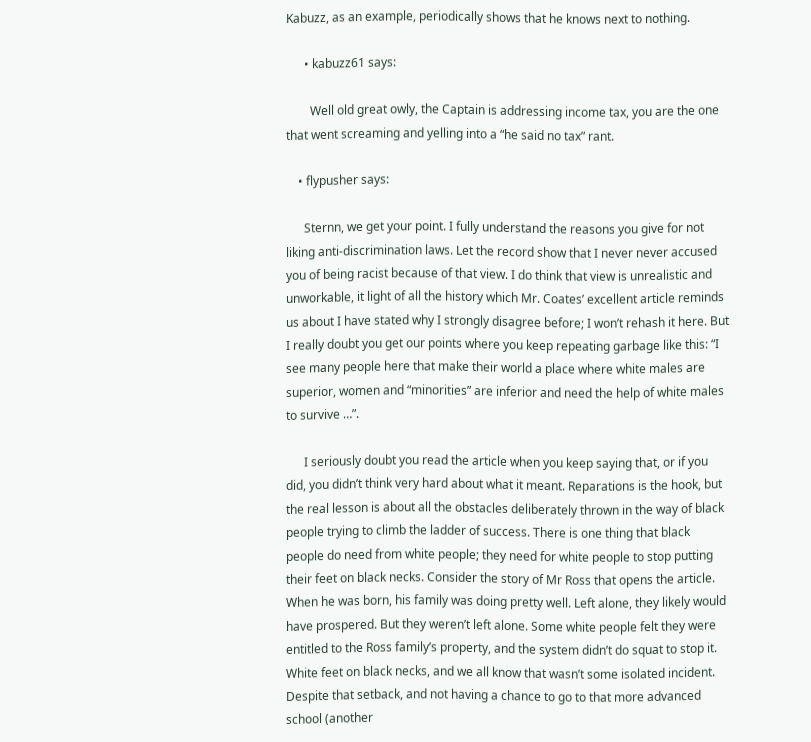Kabuzz, as an example, periodically shows that he knows next to nothing.

      • kabuzz61 says:

        Well old great owly, the Captain is addressing income tax, you are the one that went screaming and yelling into a “he said no tax” rant.

    • flypusher says:

      Sternn, we get your point. I fully understand the reasons you give for not liking anti-discrimination laws. Let the record show that I never never accused you of being racist because of that view. I do think that view is unrealistic and unworkable, it light of all the history which Mr. Coates’ excellent article reminds us about I have stated why I strongly disagree before; I won’t rehash it here. But I really doubt you get our points where you keep repeating garbage like this: “I see many people here that make their world a place where white males are superior, women and “minorities” are inferior and need the help of white males to survive …”.

      I seriously doubt you read the article when you keep saying that, or if you did, you didn’t think very hard about what it meant. Reparations is the hook, but the real lesson is about all the obstacles deliberately thrown in the way of black people trying to climb the ladder of success. There is one thing that black people do need from white people; they need for white people to stop putting their feet on black necks. Consider the story of Mr Ross that opens the article. When he was born, his family was doing pretty well. Left alone, they likely would have prospered. But they weren’t left alone. Some white people felt they were entitled to the Ross family’s property, and the system didn’t do squat to stop it. White feet on black necks, and we all know that wasn’t some isolated incident. Despite that setback, and not having a chance to go to that more advanced school (another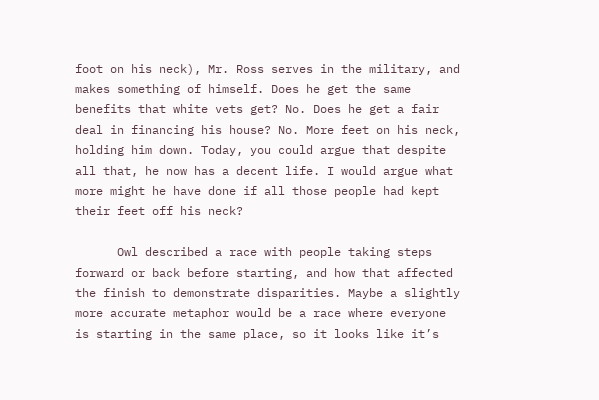foot on his neck), Mr. Ross serves in the military, and makes something of himself. Does he get the same benefits that white vets get? No. Does he get a fair deal in financing his house? No. More feet on his neck, holding him down. Today, you could argue that despite all that, he now has a decent life. I would argue what more might he have done if all those people had kept their feet off his neck?

      Owl described a race with people taking steps forward or back before starting, and how that affected the finish to demonstrate disparities. Maybe a slightly more accurate metaphor would be a race where everyone is starting in the same place, so it looks like it’s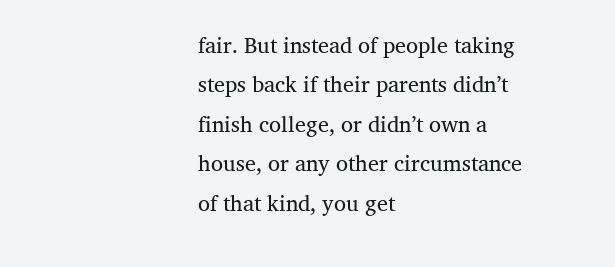fair. But instead of people taking steps back if their parents didn’t finish college, or didn’t own a house, or any other circumstance of that kind, you get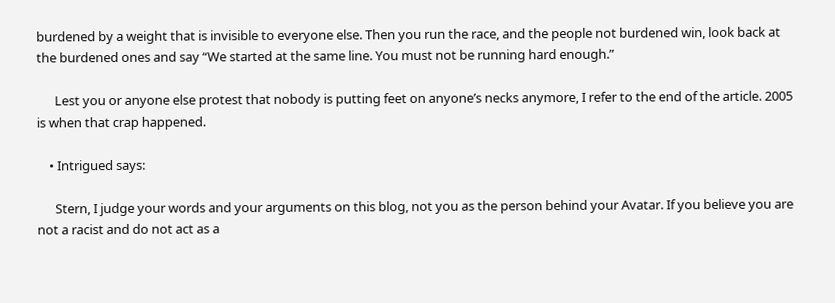burdened by a weight that is invisible to everyone else. Then you run the race, and the people not burdened win, look back at the burdened ones and say “We started at the same line. You must not be running hard enough.”

      Lest you or anyone else protest that nobody is putting feet on anyone’s necks anymore, I refer to the end of the article. 2005 is when that crap happened.

    • Intrigued says:

      Stern, I judge your words and your arguments on this blog, not you as the person behind your Avatar. If you believe you are not a racist and do not act as a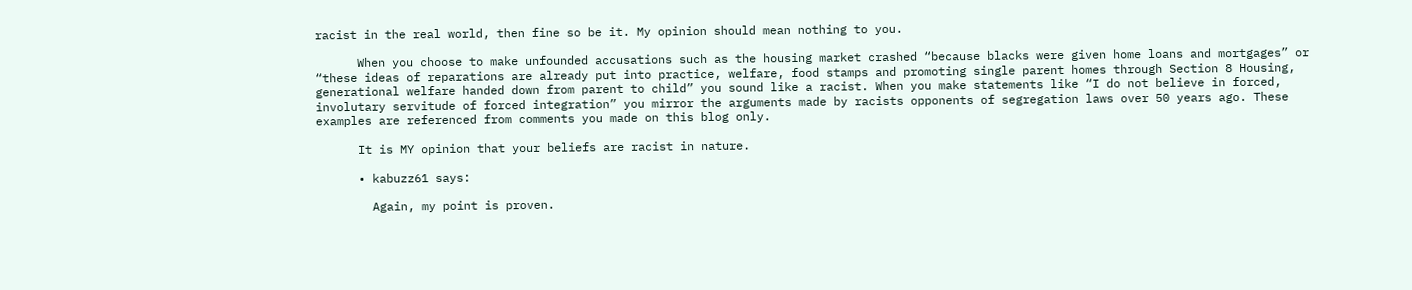racist in the real world, then fine so be it. My opinion should mean nothing to you.

      When you choose to make unfounded accusations such as the housing market crashed “because blacks were given home loans and mortgages” or “these ideas of reparations are already put into practice, welfare, food stamps and promoting single parent homes through Section 8 Housing, generational welfare handed down from parent to child” you sound like a racist. When you make statements like “I do not believe in forced, involutary servitude of forced integration” you mirror the arguments made by racists opponents of segregation laws over 50 years ago. These examples are referenced from comments you made on this blog only.

      It is MY opinion that your beliefs are racist in nature.

      • kabuzz61 says:

        Again, my point is proven.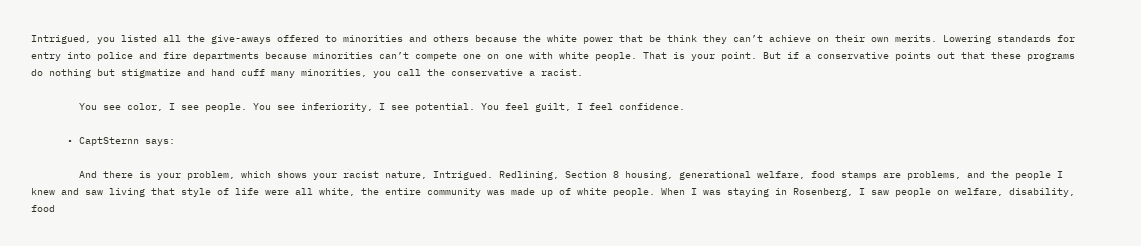Intrigued, you listed all the give-aways offered to minorities and others because the white power that be think they can’t achieve on their own merits. Lowering standards for entry into police and fire departments because minorities can’t compete one on one with white people. That is your point. But if a conservative points out that these programs do nothing but stigmatize and hand cuff many minorities, you call the conservative a racist.

        You see color, I see people. You see inferiority, I see potential. You feel guilt, I feel confidence.

      • CaptSternn says:

        And there is your problem, which shows your racist nature, Intrigued. Redlining, Section 8 housing, generational welfare, food stamps are problems, and the people I knew and saw living that style of life were all white, the entire community was made up of white people. When I was staying in Rosenberg, I saw people on welfare, disability, food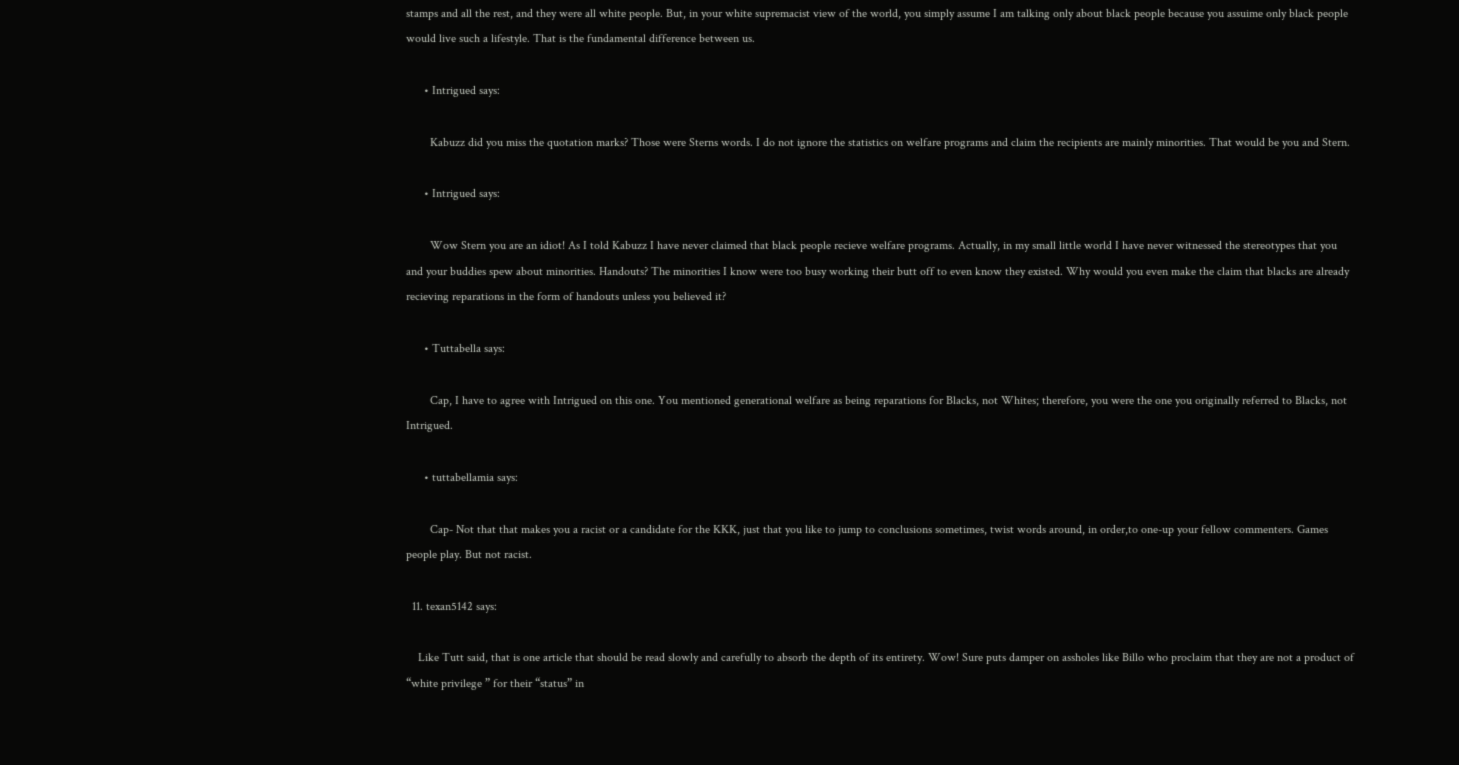stamps and all the rest, and they were all white people. But, in your white supremacist view of the world, you simply assume I am talking only about black people because you assuime only black people would live such a lifestyle. That is the fundamental difference between us.

      • Intrigued says:

        Kabuzz did you miss the quotation marks? Those were Sterns words. I do not ignore the statistics on welfare programs and claim the recipients are mainly minorities. That would be you and Stern.

      • Intrigued says:

        Wow Stern you are an idiot! As I told Kabuzz I have never claimed that black people recieve welfare programs. Actually, in my small little world I have never witnessed the stereotypes that you and your buddies spew about minorities. Handouts? The minorities I know were too busy working their butt off to even know they existed. Why would you even make the claim that blacks are already recieving reparations in the form of handouts unless you believed it?

      • Tuttabella says:

        Cap, I have to agree with Intrigued on this one. You mentioned generational welfare as being reparations for Blacks, not Whites; therefore, you were the one you originally referred to Blacks, not Intrigued.

      • tuttabellamia says:

        Cap- Not that that makes you a racist or a candidate for the KKK, just that you like to jump to conclusions sometimes, twist words around, in order,to one-up your fellow commenters. Games people play. But not racist.

  11. texan5142 says:

    Like Tutt said, that is one article that should be read slowly and carefully to absorb the depth of its entirety. Wow! Sure puts damper on assholes like Billo who proclaim that they are not a product of “white privilege ” for their “status” in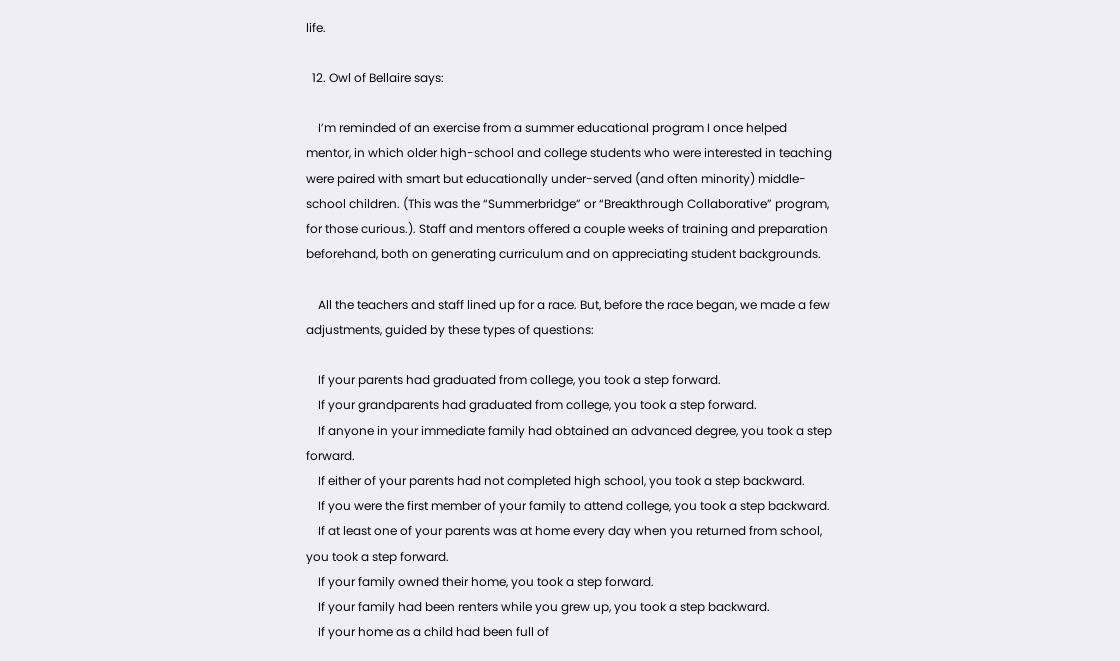life.

  12. Owl of Bellaire says:

    I’m reminded of an exercise from a summer educational program I once helped mentor, in which older high-school and college students who were interested in teaching were paired with smart but educationally under-served (and often minority) middle-school children. (This was the “Summerbridge” or “Breakthrough Collaborative” program, for those curious.). Staff and mentors offered a couple weeks of training and preparation beforehand, both on generating curriculum and on appreciating student backgrounds.

    All the teachers and staff lined up for a race. But, before the race began, we made a few adjustments, guided by these types of questions:

    If your parents had graduated from college, you took a step forward.
    If your grandparents had graduated from college, you took a step forward.
    If anyone in your immediate family had obtained an advanced degree, you took a step forward.
    If either of your parents had not completed high school, you took a step backward.
    If you were the first member of your family to attend college, you took a step backward.
    If at least one of your parents was at home every day when you returned from school, you took a step forward.
    If your family owned their home, you took a step forward.
    If your family had been renters while you grew up, you took a step backward.
    If your home as a child had been full of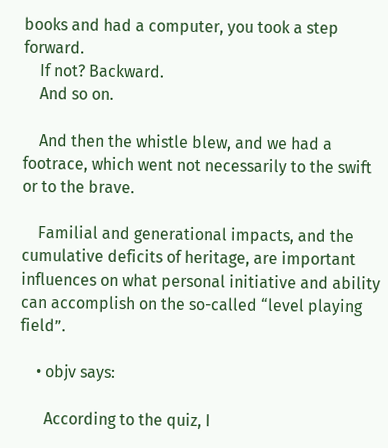books and had a computer, you took a step forward.
    If not? Backward.
    And so on.

    And then the whistle blew, and we had a footrace, which went not necessarily to the swift or to the brave.

    Familial and generational impacts, and the cumulative deficits of heritage, are important influences on what personal initiative and ability can accomplish on the so-called “level playing field”.

    • objv says:

      According to the quiz, I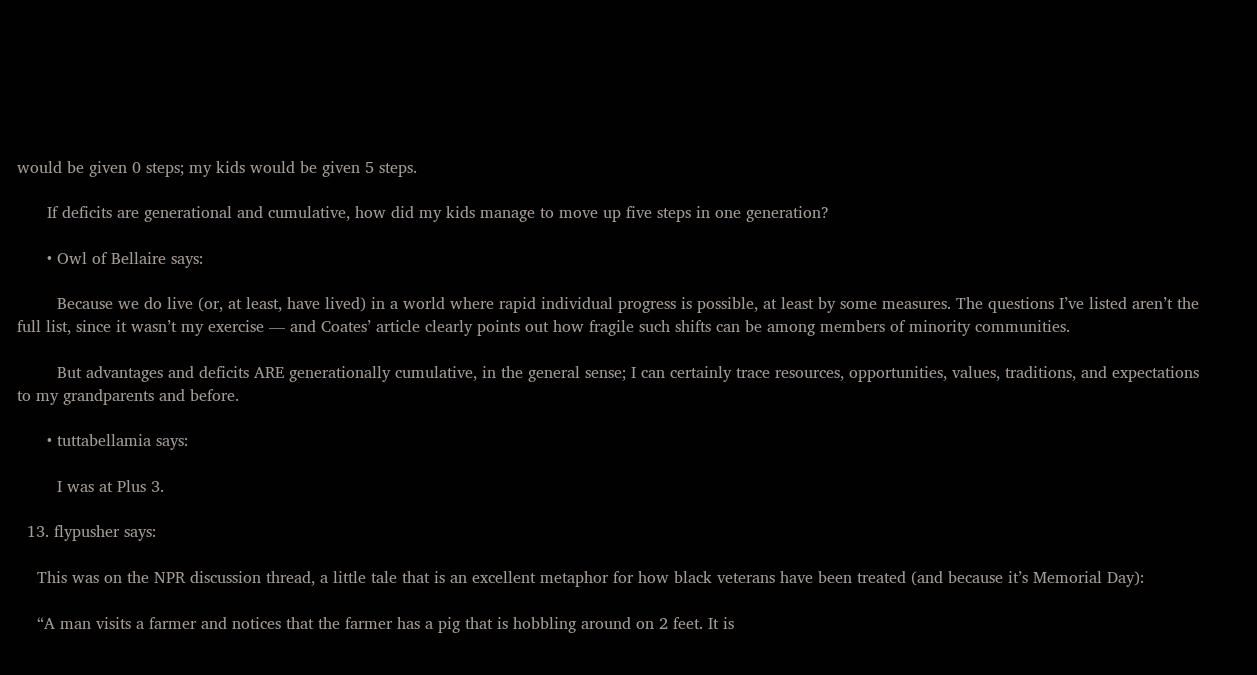would be given 0 steps; my kids would be given 5 steps.

      If deficits are generational and cumulative, how did my kids manage to move up five steps in one generation?

      • Owl of Bellaire says:

        Because we do live (or, at least, have lived) in a world where rapid individual progress is possible, at least by some measures. The questions I’ve listed aren’t the full list, since it wasn’t my exercise — and Coates’ article clearly points out how fragile such shifts can be among members of minority communities.

        But advantages and deficits ARE generationally cumulative, in the general sense; I can certainly trace resources, opportunities, values, traditions, and expectations to my grandparents and before.

      • tuttabellamia says:

        I was at Plus 3.

  13. flypusher says:

    This was on the NPR discussion thread, a little tale that is an excellent metaphor for how black veterans have been treated (and because it’s Memorial Day):

    “A man visits a farmer and notices that the farmer has a pig that is hobbling around on 2 feet. It is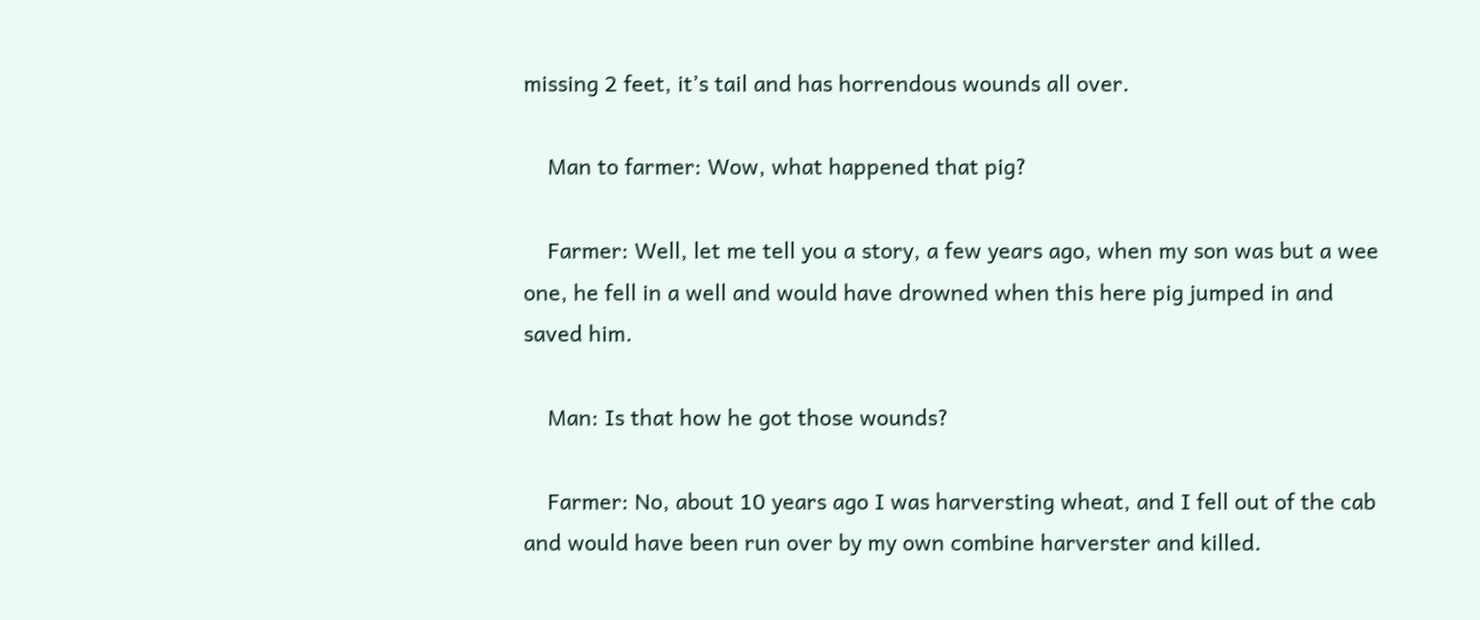missing 2 feet, it’s tail and has horrendous wounds all over.

    Man to farmer: Wow, what happened that pig?

    Farmer: Well, let me tell you a story, a few years ago, when my son was but a wee one, he fell in a well and would have drowned when this here pig jumped in and saved him.

    Man: Is that how he got those wounds?

    Farmer: No, about 10 years ago I was harversting wheat, and I fell out of the cab and would have been run over by my own combine harverster and killed.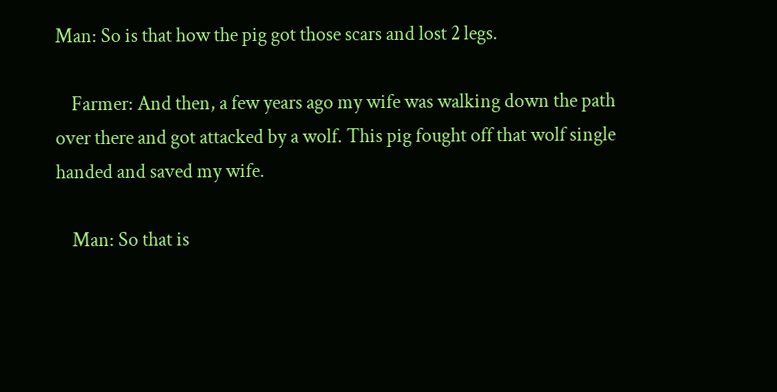Man: So is that how the pig got those scars and lost 2 legs.

    Farmer: And then, a few years ago my wife was walking down the path over there and got attacked by a wolf. This pig fought off that wolf single handed and saved my wife.

    Man: So that is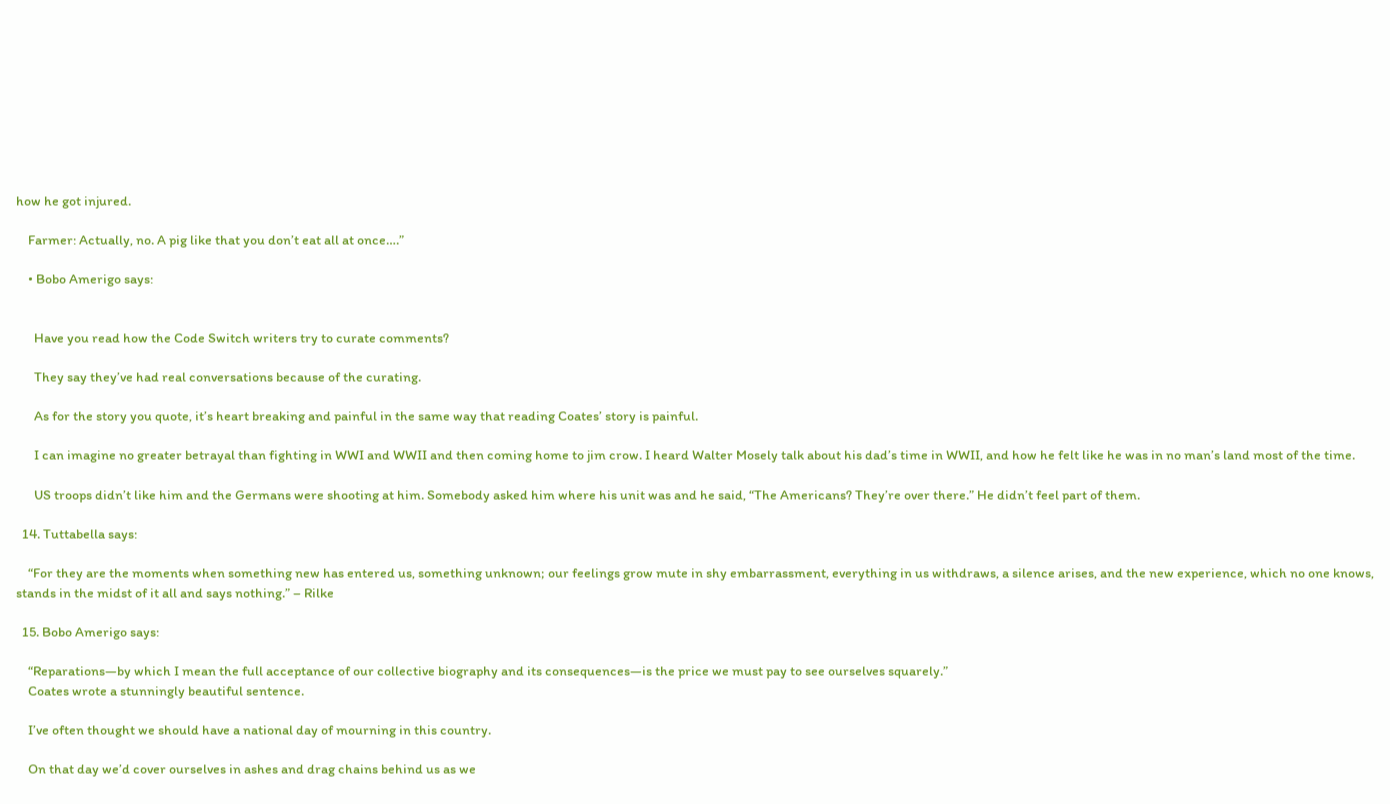how he got injured.

    Farmer: Actually, no. A pig like that you don’t eat all at once….”

    • Bobo Amerigo says:


      Have you read how the Code Switch writers try to curate comments?

      They say they’ve had real conversations because of the curating.

      As for the story you quote, it’s heart breaking and painful in the same way that reading Coates’ story is painful.

      I can imagine no greater betrayal than fighting in WWI and WWII and then coming home to jim crow. I heard Walter Mosely talk about his dad’s time in WWII, and how he felt like he was in no man’s land most of the time.

      US troops didn’t like him and the Germans were shooting at him. Somebody asked him where his unit was and he said, “The Americans? They’re over there.” He didn’t feel part of them.

  14. Tuttabella says:

    “For they are the moments when something new has entered us, something unknown; our feelings grow mute in shy embarrassment, everything in us withdraws, a silence arises, and the new experience, which no one knows, stands in the midst of it all and says nothing.” – Rilke

  15. Bobo Amerigo says:

    “Reparations—by which I mean the full acceptance of our collective biography and its consequences—is the price we must pay to see ourselves squarely.”
    Coates wrote a stunningly beautiful sentence.

    I’ve often thought we should have a national day of mourning in this country.

    On that day we’d cover ourselves in ashes and drag chains behind us as we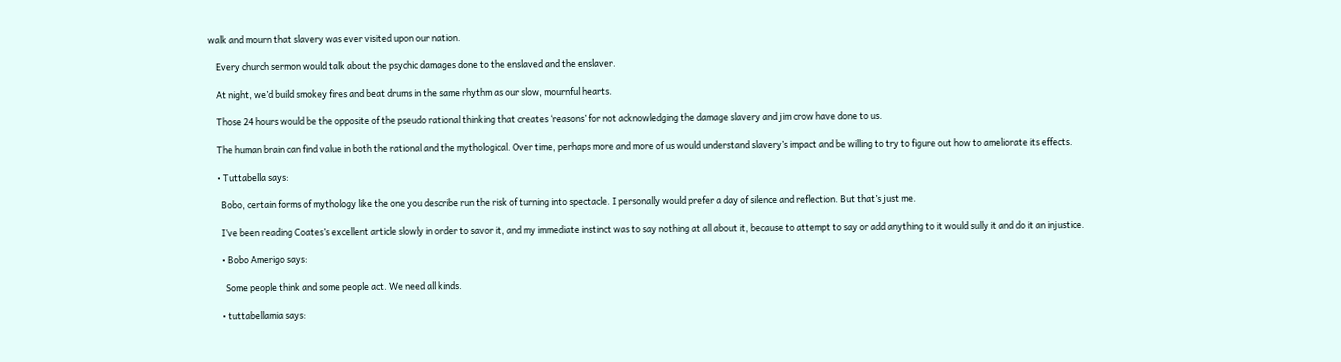walk and mourn that slavery was ever visited upon our nation.

    Every church sermon would talk about the psychic damages done to the enslaved and the enslaver.

    At night, we’d build smokey fires and beat drums in the same rhythm as our slow, mournful hearts.

    Those 24 hours would be the opposite of the pseudo rational thinking that creates ‘reasons’ for not acknowledging the damage slavery and jim crow have done to us.

    The human brain can find value in both the rational and the mythological. Over time, perhaps more and more of us would understand slavery’s impact and be willing to try to figure out how to ameliorate its effects.

    • Tuttabella says:

      Bobo, certain forms of mythology like the one you describe run the risk of turning into spectacle. I personally would prefer a day of silence and reflection. But that’s just me.

      I’ve been reading Coates’s excellent article slowly in order to savor it, and my immediate instinct was to say nothing at all about it, because to attempt to say or add anything to it would sully it and do it an injustice.

      • Bobo Amerigo says:

        Some people think and some people act. We need all kinds.

      • tuttabellamia says: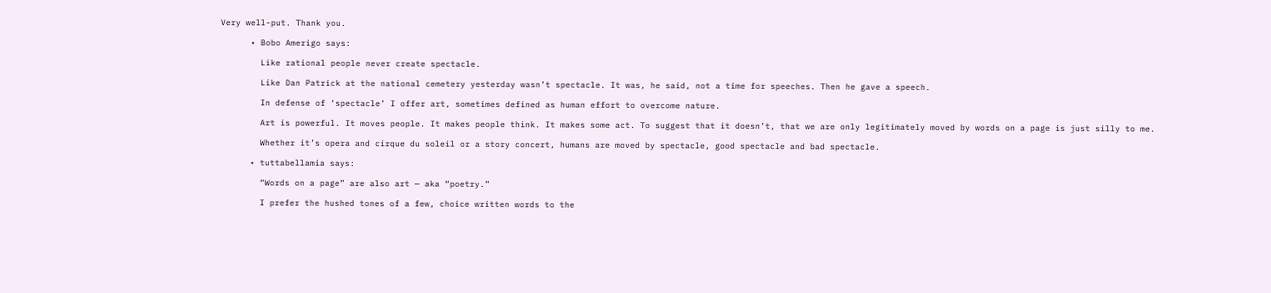Very well-put. Thank you.

      • Bobo Amerigo says:

        Like rational people never create spectacle.

        Like Dan Patrick at the national cemetery yesterday wasn’t spectacle. It was, he said, not a time for speeches. Then he gave a speech.

        In defense of ‘spectacle’ I offer art, sometimes defined as human effort to overcome nature.

        Art is powerful. It moves people. It makes people think. It makes some act. To suggest that it doesn’t, that we are only legitimately moved by words on a page is just silly to me.

        Whether it’s opera and cirque du soleil or a story concert, humans are moved by spectacle, good spectacle and bad spectacle.

      • tuttabellamia says:

        “Words on a page” are also art — aka “poetry.”

        I prefer the hushed tones of a few, choice written words to the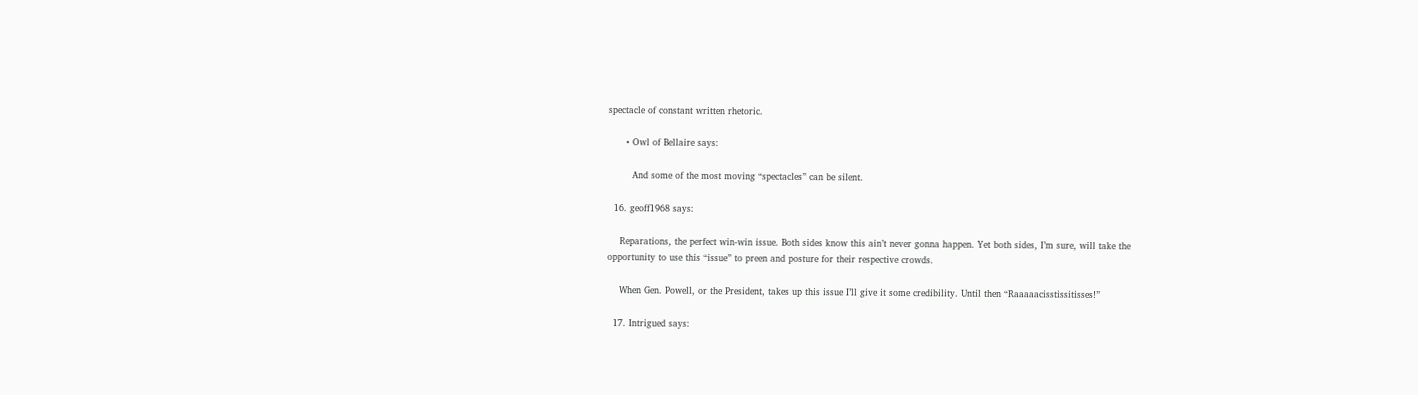spectacle of constant written rhetoric.

      • Owl of Bellaire says:

        And some of the most moving “spectacles” can be silent.

  16. geoff1968 says:

    Reparations, the perfect win-win issue. Both sides know this ain’t never gonna happen. Yet both sides, I’m sure, will take the opportunity to use this “issue” to preen and posture for their respective crowds.

    When Gen. Powell, or the President, takes up this issue I’ll give it some credibility. Until then “Raaaaacisstissitisses!”

  17. Intrigued says: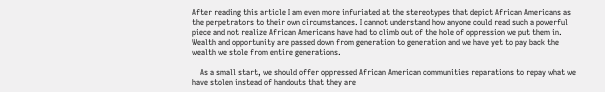After reading this article I am even more infuriated at the stereotypes that depict African Americans as the perpetrators to their own circumstances. I cannot understand how anyone could read such a powerful piece and not realize African Americans have had to climb out of the hole of oppression we put them in. Wealth and opportunity are passed down from generation to generation and we have yet to pay back the wealth we stole from entire generations.

    As a small start, we should offer oppressed African American communities reparations to repay what we have stolen instead of handouts that they are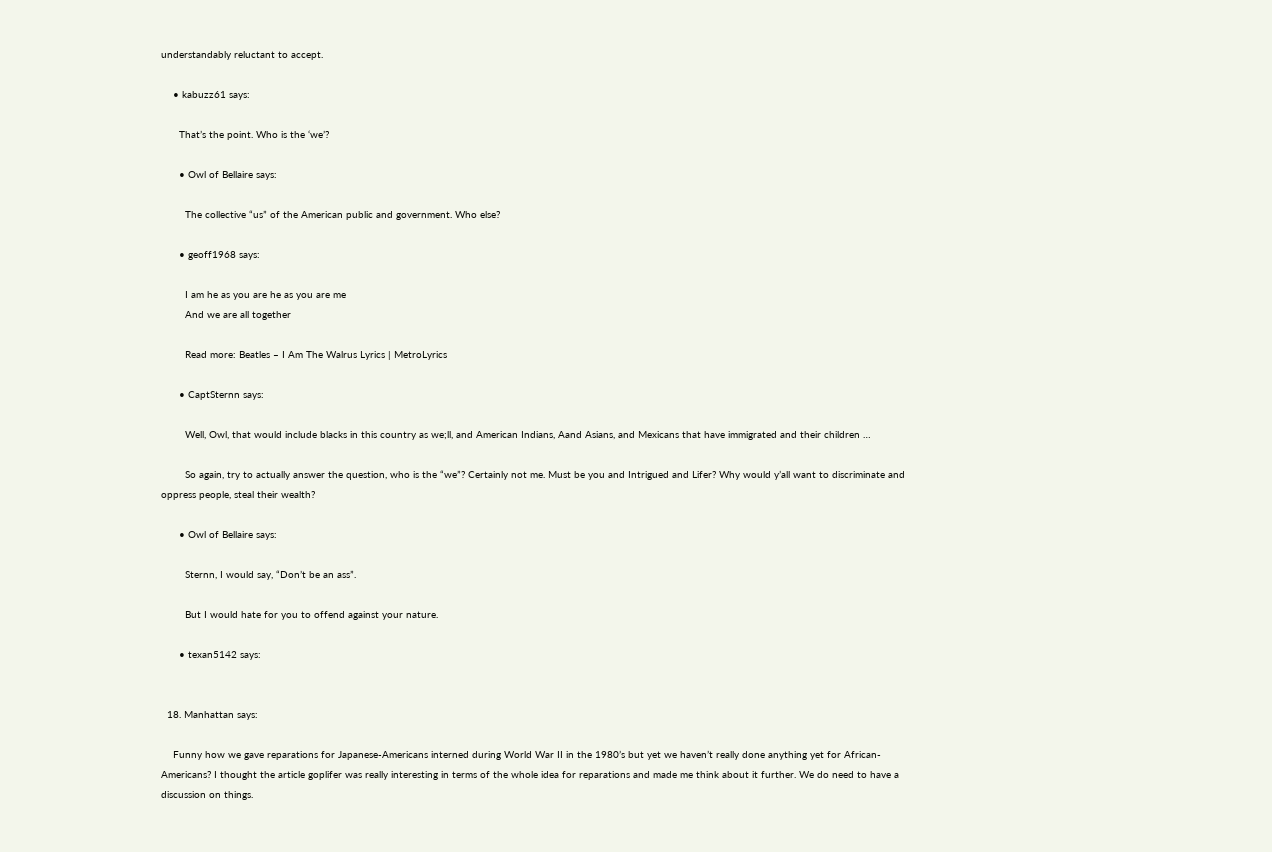understandably reluctant to accept.

    • kabuzz61 says:

      That’s the point. Who is the ‘we’?

      • Owl of Bellaire says:

        The collective “us” of the American public and government. Who else?

      • geoff1968 says:

        I am he as you are he as you are me
        And we are all together

        Read more: Beatles – I Am The Walrus Lyrics | MetroLyrics

      • CaptSternn says:

        Well, Owl, that would include blacks in this country as we;ll, and American Indians, Aand Asians, and Mexicans that have immigrated and their children …

        So again, try to actually answer the question, who is the “we”? Certainly not me. Must be you and Intrigued and Lifer? Why would y’all want to discriminate and oppress people, steal their wealth?

      • Owl of Bellaire says:

        Sternn, I would say, “Don’t be an ass”.

        But I would hate for you to offend against your nature.

      • texan5142 says:


  18. Manhattan says:

    Funny how we gave reparations for Japanese-Americans interned during World War II in the 1980’s but yet we haven’t really done anything yet for African-Americans? I thought the article goplifer was really interesting in terms of the whole idea for reparations and made me think about it further. We do need to have a discussion on things.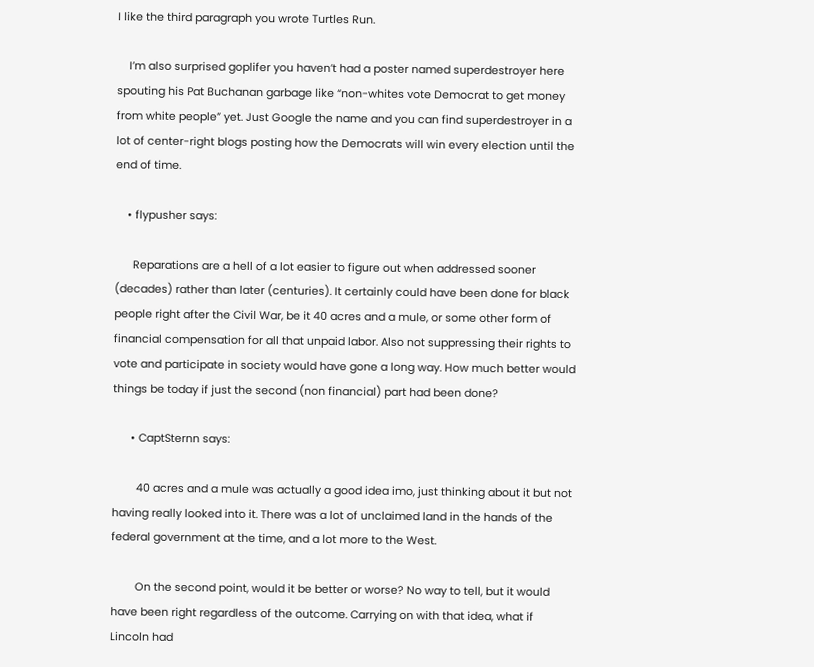I like the third paragraph you wrote Turtles Run.

    I’m also surprised goplifer you haven’t had a poster named superdestroyer here spouting his Pat Buchanan garbage like “non-whites vote Democrat to get money from white people” yet. Just Google the name and you can find superdestroyer in a lot of center-right blogs posting how the Democrats will win every election until the end of time.

    • flypusher says:

      Reparations are a hell of a lot easier to figure out when addressed sooner (decades) rather than later (centuries). It certainly could have been done for black people right after the Civil War, be it 40 acres and a mule, or some other form of financial compensation for all that unpaid labor. Also not suppressing their rights to vote and participate in society would have gone a long way. How much better would things be today if just the second (non financial) part had been done?

      • CaptSternn says:

        40 acres and a mule was actually a good idea imo, just thinking about it but not having really looked into it. There was a lot of unclaimed land in the hands of the federal government at the time, and a lot more to the West.

        On the second point, would it be better or worse? No way to tell, but it would have been right regardless of the outcome. Carrying on with that idea, what if Lincoln had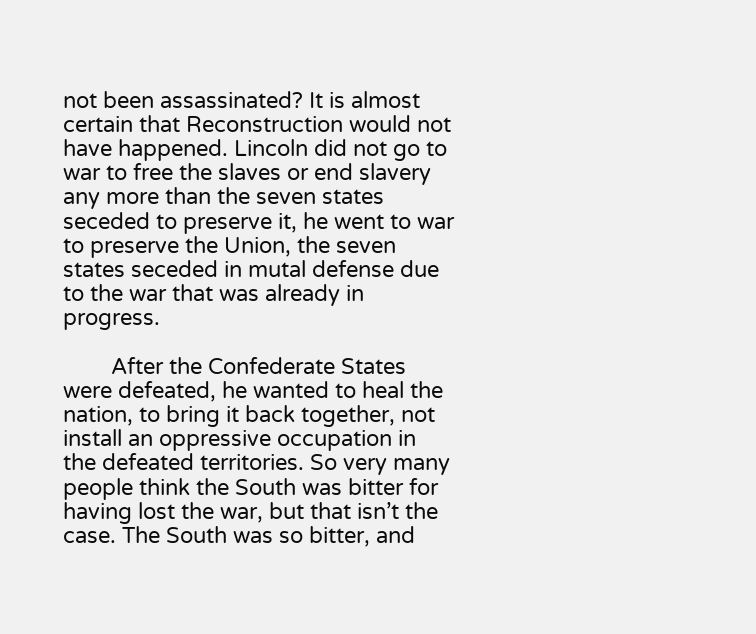not been assassinated? It is almost certain that Reconstruction would not have happened. Lincoln did not go to war to free the slaves or end slavery any more than the seven states seceded to preserve it, he went to war to preserve the Union, the seven states seceded in mutal defense due to the war that was already in progress.

        After the Confederate States were defeated, he wanted to heal the nation, to bring it back together, not install an oppressive occupation in the defeated territories. So very many people think the South was bitter for having lost the war, but that isn’t the case. The South was so bitter, and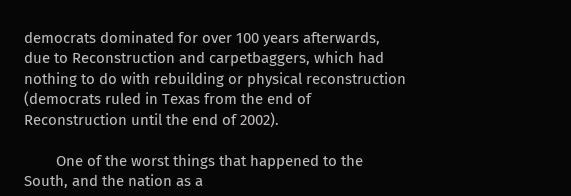democrats dominated for over 100 years afterwards, due to Reconstruction and carpetbaggers, which had nothing to do with rebuilding or physical reconstruction (democrats ruled in Texas from the end of Reconstruction until the end of 2002).

        One of the worst things that happened to the South, and the nation as a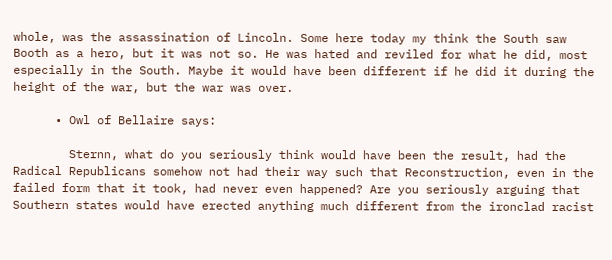whole, was the assassination of Lincoln. Some here today my think the South saw Booth as a hero, but it was not so. He was hated and reviled for what he did, most especially in the South. Maybe it would have been different if he did it during the height of the war, but the war was over.

      • Owl of Bellaire says:

        Sternn, what do you seriously think would have been the result, had the Radical Republicans somehow not had their way such that Reconstruction, even in the failed form that it took, had never even happened? Are you seriously arguing that Southern states would have erected anything much different from the ironclad racist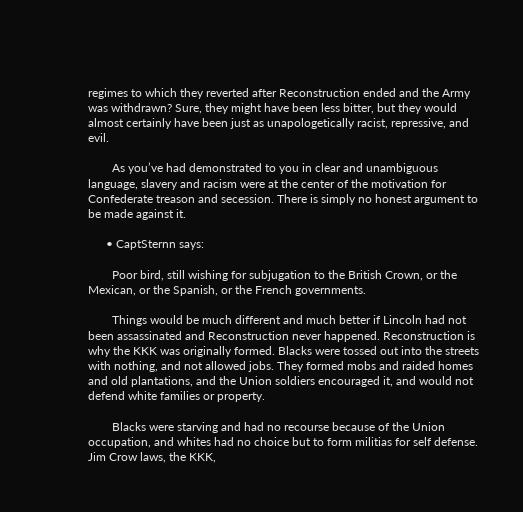regimes to which they reverted after Reconstruction ended and the Army was withdrawn? Sure, they might have been less bitter, but they would almost certainly have been just as unapologetically racist, repressive, and evil.

        As you’ve had demonstrated to you in clear and unambiguous language, slavery and racism were at the center of the motivation for Confederate treason and secession. There is simply no honest argument to be made against it.

      • CaptSternn says:

        Poor bird, still wishing for subjugation to the British Crown, or the Mexican, or the Spanish, or the French governments.

        Things would be much different and much better if Lincoln had not been assassinated and Reconstruction never happened. Reconstruction is why the KKK was originally formed. Blacks were tossed out into the streets with nothing, and not allowed jobs. They formed mobs and raided homes and old plantations, and the Union soldiers encouraged it, and would not defend white families or property.

        Blacks were starving and had no recourse because of the Union occupation, and whites had no choice but to form militias for self defense. Jim Crow laws, the KKK,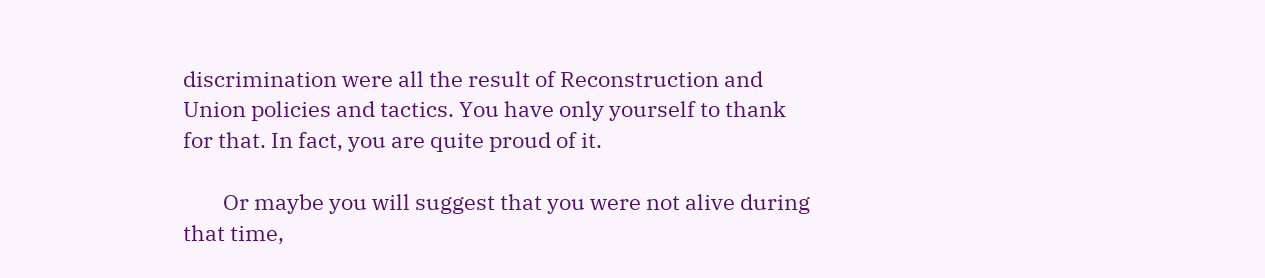discrimination were all the result of Reconstruction and Union policies and tactics. You have only yourself to thank for that. In fact, you are quite proud of it.

        Or maybe you will suggest that you were not alive during that time,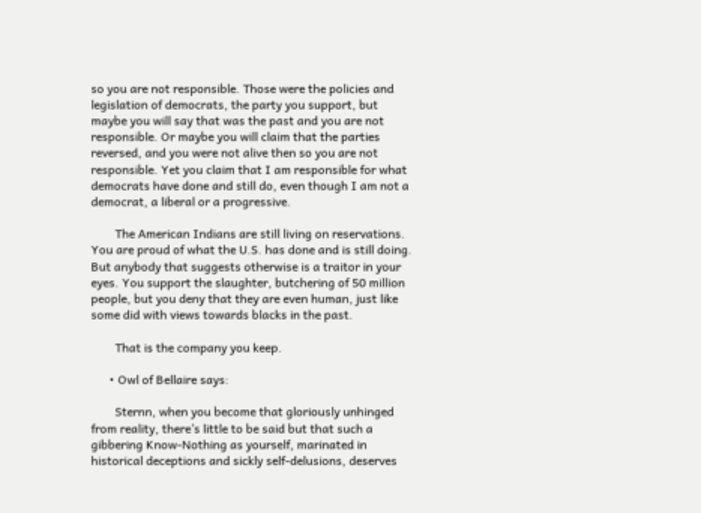so you are not responsible. Those were the policies and legislation of democrats, the party you support, but maybe you will say that was the past and you are not responsible. Or maybe you will claim that the parties reversed, and you were not alive then so you are not responsible. Yet you claim that I am responsible for what democrats have done and still do, even though I am not a democrat, a liberal or a progressive.

        The American Indians are still living on reservations. You are proud of what the U.S. has done and is still doing. But anybody that suggests otherwise is a traitor in your eyes. You support the slaughter, butchering of 50 million people, but you deny that they are even human, just like some did with views towards blacks in the past.

        That is the company you keep.

      • Owl of Bellaire says:

        Sternn, when you become that gloriously unhinged from reality, there’s little to be said but that such a gibbering Know-Nothing as yourself, marinated in historical deceptions and sickly self-delusions, deserves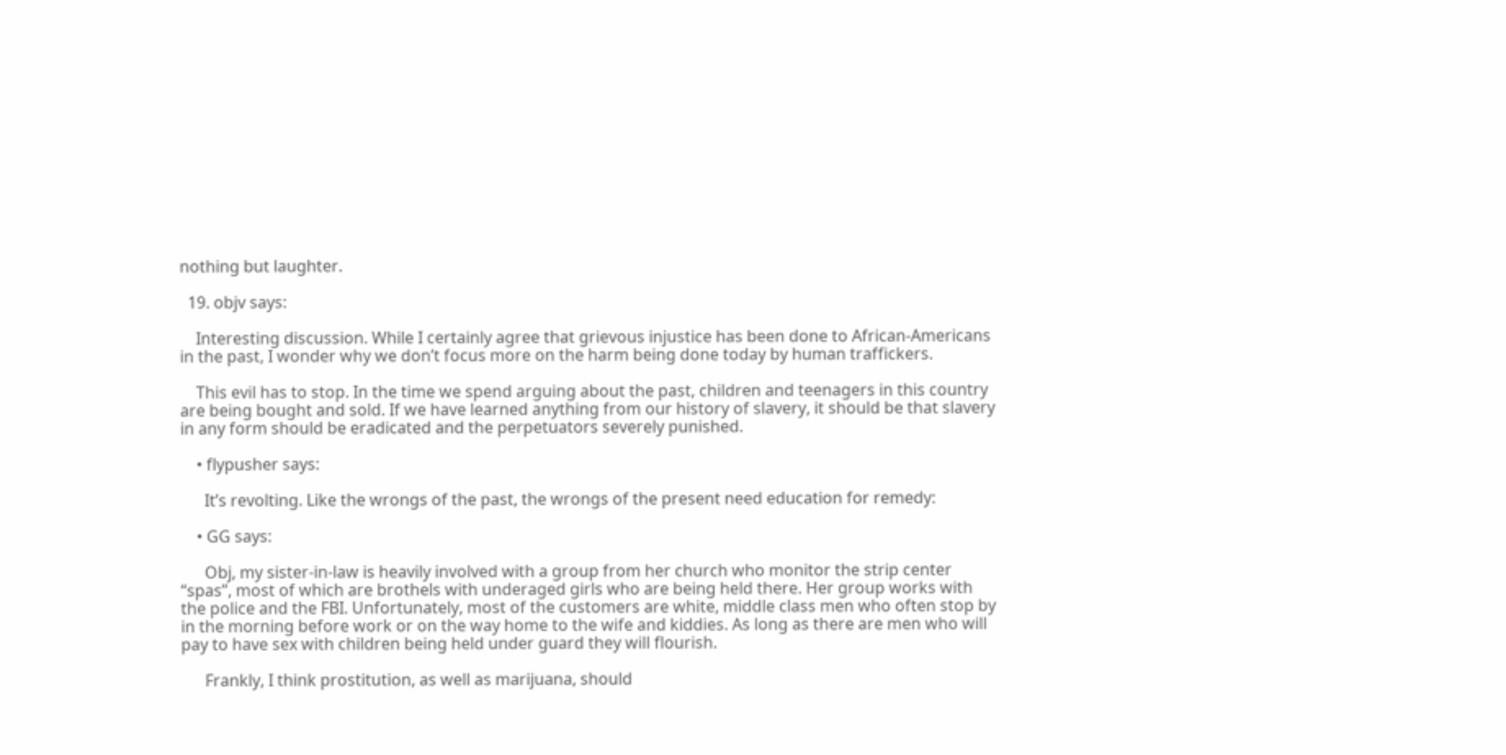nothing but laughter.

  19. objv says:

    Interesting discussion. While I certainly agree that grievous injustice has been done to African-Americans in the past, I wonder why we don’t focus more on the harm being done today by human traffickers.

    This evil has to stop. In the time we spend arguing about the past, children and teenagers in this country are being bought and sold. If we have learned anything from our history of slavery, it should be that slavery in any form should be eradicated and the perpetuators severely punished.

    • flypusher says:

      It’s revolting. Like the wrongs of the past, the wrongs of the present need education for remedy:

    • GG says:

      Obj, my sister-in-law is heavily involved with a group from her church who monitor the strip center “spas”, most of which are brothels with underaged girls who are being held there. Her group works with the police and the FBI. Unfortunately, most of the customers are white, middle class men who often stop by in the morning before work or on the way home to the wife and kiddies. As long as there are men who will pay to have sex with children being held under guard they will flourish.

      Frankly, I think prostitution, as well as marijuana, should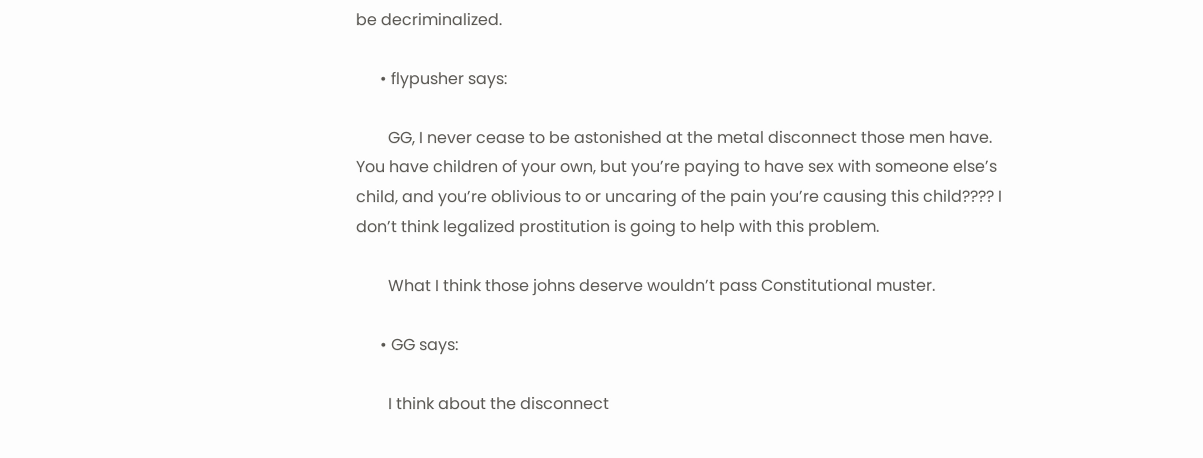be decriminalized.

      • flypusher says:

        GG, I never cease to be astonished at the metal disconnect those men have. You have children of your own, but you’re paying to have sex with someone else’s child, and you’re oblivious to or uncaring of the pain you’re causing this child???? I don’t think legalized prostitution is going to help with this problem.

        What I think those johns deserve wouldn’t pass Constitutional muster.

      • GG says:

        I think about the disconnect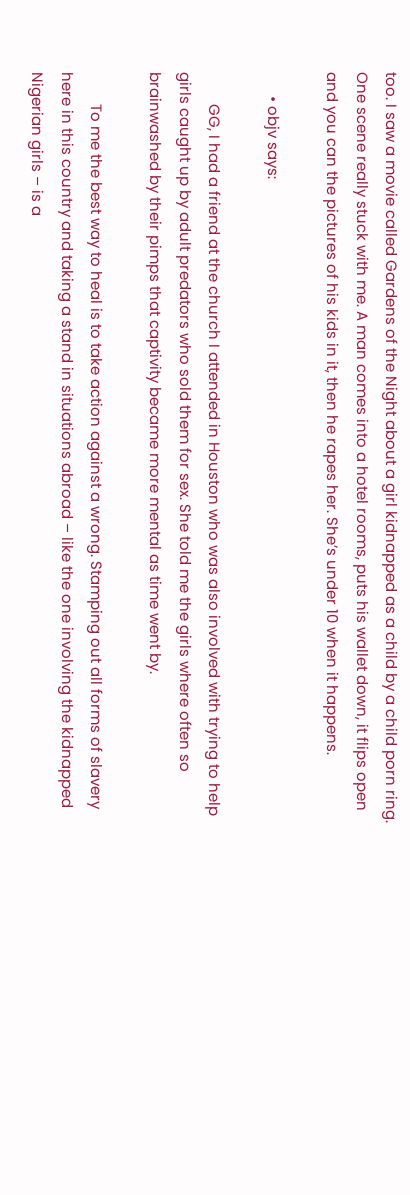too. I saw a movie called Gardens of the Night about a girl kidnapped as a child by a child porn ring. One scene really stuck with me. A man comes into a hotel rooms, puts his wallet down, it flips open and you can the pictures of his kids in it, then he rapes her. She’s under 10 when it happens.

      • objv says:

        GG, I had a friend at the church I attended in Houston who was also involved with trying to help girls caught up by adult predators who sold them for sex. She told me the girls where often so brainwashed by their pimps that captivity became more mental as time went by.

        To me the best way to heal is to take action against a wrong. Stamping out all forms of slavery here in this country and taking a stand in situations abroad – like the one involving the kidnapped Nigerian girls – is a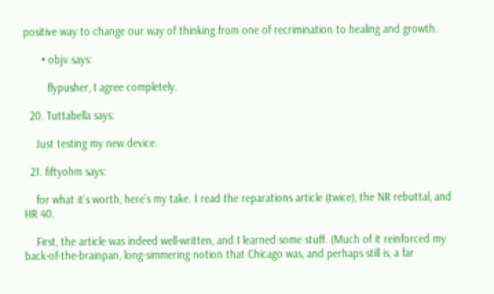positive way to change our way of thinking from one of recrimination to healing and growth.

      • objv says:

        flypusher, I agree completely.

  20. Tuttabella says:

    Just testing my new device.

  21. fiftyohm says:

    for what it’s worth, here’s my take. I read the reparations article (twice), the NR rebuttal, and HR 40.

    First, the article was indeed well-written, and I learned some stuff. (Much of it reinforced my back-of-the-brainpan, long-simmering notion that Chicago was, and perhaps still is, a far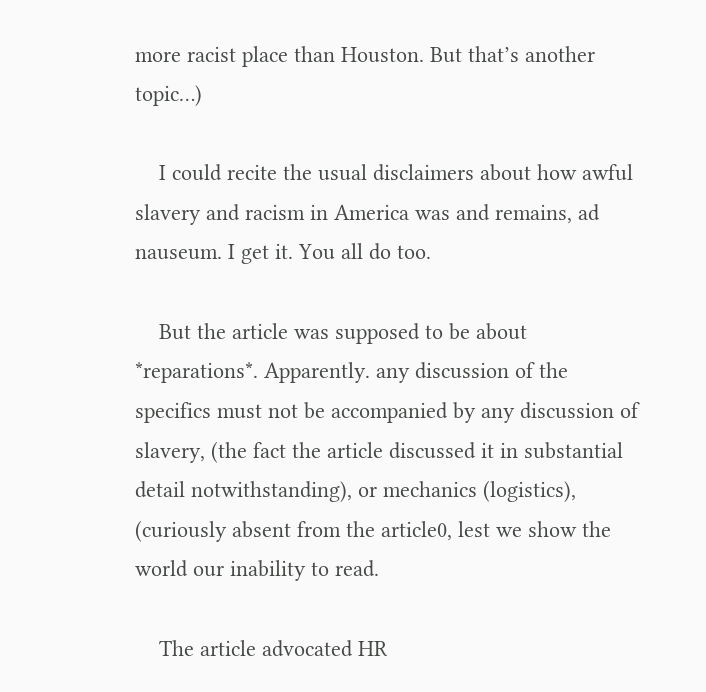more racist place than Houston. But that’s another topic…)

    I could recite the usual disclaimers about how awful slavery and racism in America was and remains, ad nauseum. I get it. You all do too.

    But the article was supposed to be about *reparations*. Apparently. any discussion of the specifics must not be accompanied by any discussion of slavery, (the fact the article discussed it in substantial detail notwithstanding), or mechanics (logistics), (curiously absent from the article0, lest we show the world our inability to read.

    The article advocated HR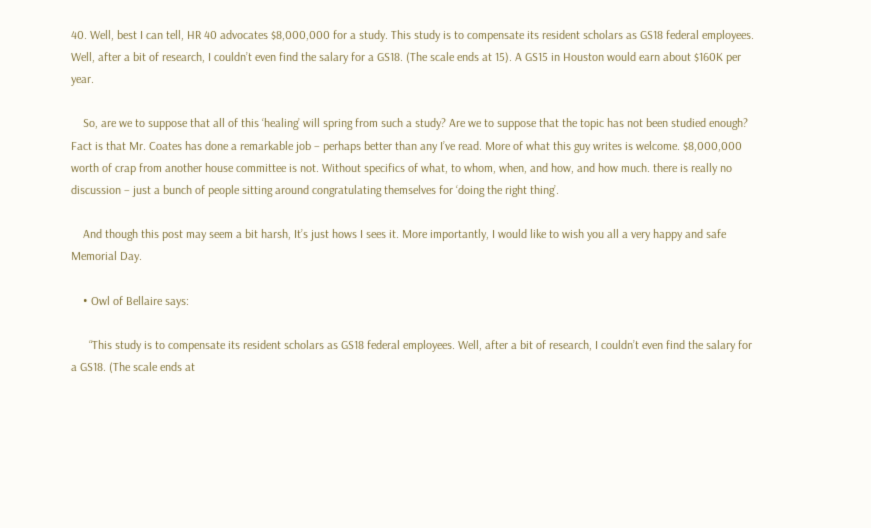40. Well, best I can tell, HR 40 advocates $8,000,000 for a study. This study is to compensate its resident scholars as GS18 federal employees. Well, after a bit of research, I couldn’t even find the salary for a GS18. (The scale ends at 15). A GS15 in Houston would earn about $160K per year.

    So, are we to suppose that all of this ‘healing’ will spring from such a study? Are we to suppose that the topic has not been studied enough? Fact is that Mr. Coates has done a remarkable job – perhaps better than any I’ve read. More of what this guy writes is welcome. $8,000,000 worth of crap from another house committee is not. Without specifics of what, to whom, when, and how, and how much. there is really no discussion – just a bunch of people sitting around congratulating themselves for ‘doing the right thing’.

    And though this post may seem a bit harsh, It’s just hows I sees it. More importantly, I would like to wish you all a very happy and safe Memorial Day.

    • Owl of Bellaire says:

      “This study is to compensate its resident scholars as GS18 federal employees. Well, after a bit of research, I couldn’t even find the salary for a GS18. (The scale ends at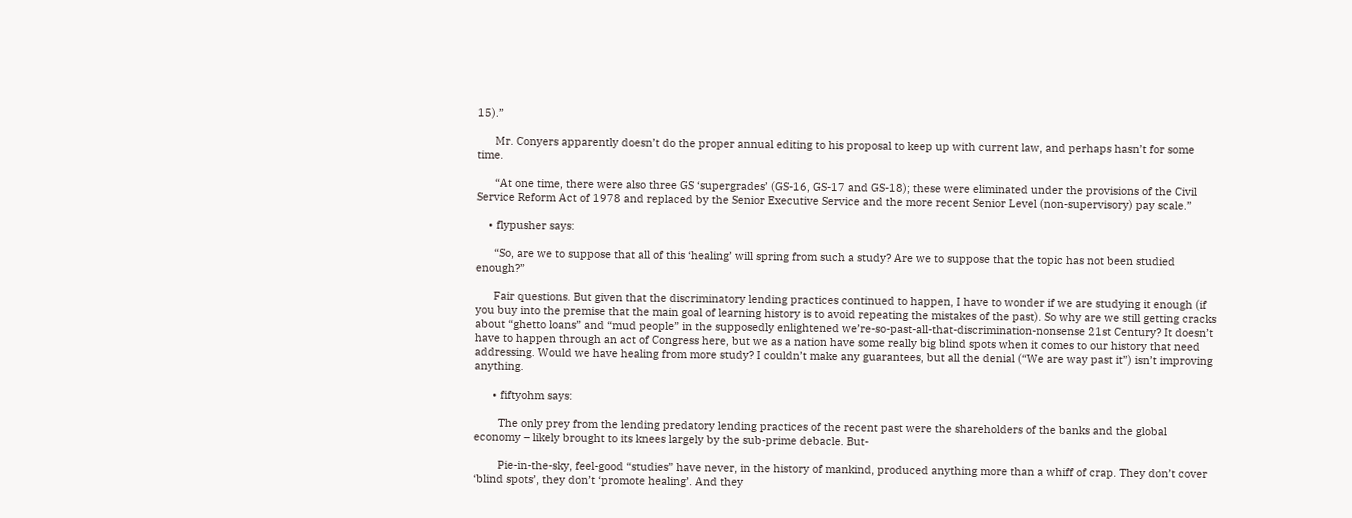15).”

      Mr. Conyers apparently doesn’t do the proper annual editing to his proposal to keep up with current law, and perhaps hasn’t for some time.

      “At one time, there were also three GS ‘supergrades’ (GS-16, GS-17 and GS-18); these were eliminated under the provisions of the Civil Service Reform Act of 1978 and replaced by the Senior Executive Service and the more recent Senior Level (non-supervisory) pay scale.”

    • flypusher says:

      “So, are we to suppose that all of this ‘healing’ will spring from such a study? Are we to suppose that the topic has not been studied enough?”

      Fair questions. But given that the discriminatory lending practices continued to happen, I have to wonder if we are studying it enough (if you buy into the premise that the main goal of learning history is to avoid repeating the mistakes of the past). So why are we still getting cracks about “ghetto loans” and “mud people” in the supposedly enlightened we’re-so-past-all-that-discrimination-nonsense 21st Century? It doesn’t have to happen through an act of Congress here, but we as a nation have some really big blind spots when it comes to our history that need addressing. Would we have healing from more study? I couldn’t make any guarantees, but all the denial (“We are way past it”) isn’t improving anything.

      • fiftyohm says:

        The only prey from the lending predatory lending practices of the recent past were the shareholders of the banks and the global economy – likely brought to its knees largely by the sub-prime debacle. But-

        Pie-in-the-sky, feel-good “studies” have never, in the history of mankind, produced anything more than a whiff of crap. They don’t cover ‘blind spots’, they don’t ‘promote healing’. And they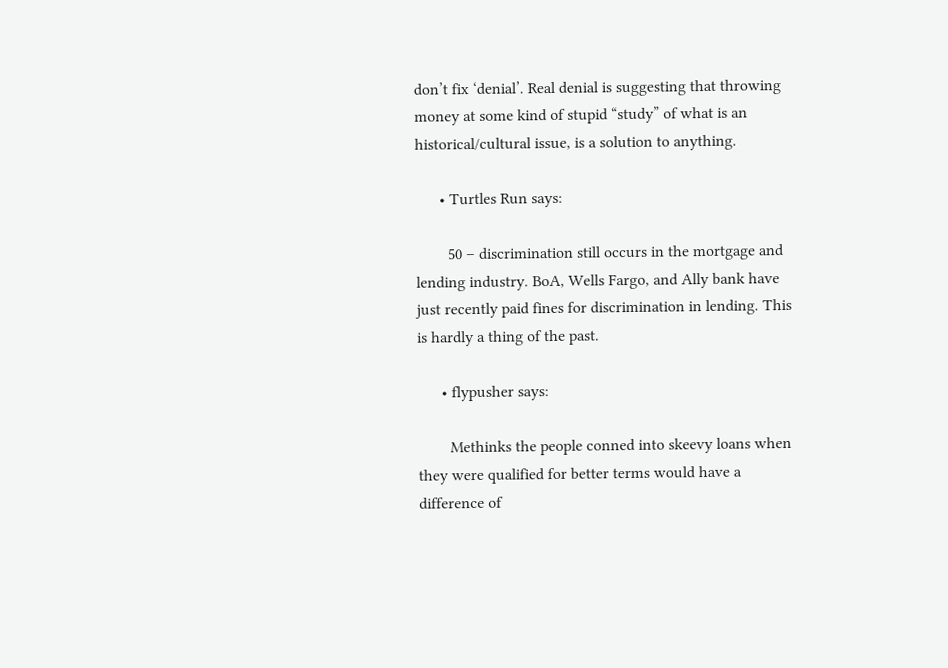don’t fix ‘denial’. Real denial is suggesting that throwing money at some kind of stupid “study” of what is an historical/cultural issue, is a solution to anything.

      • Turtles Run says:

        50 – discrimination still occurs in the mortgage and lending industry. BoA, Wells Fargo, and Ally bank have just recently paid fines for discrimination in lending. This is hardly a thing of the past.

      • flypusher says:

        Methinks the people conned into skeevy loans when they were qualified for better terms would have a difference of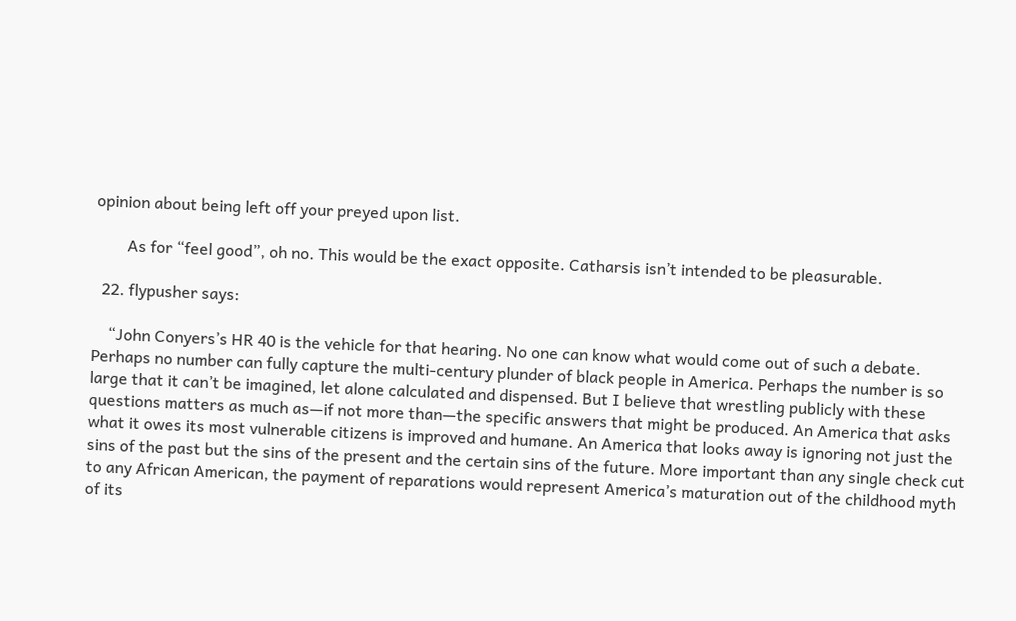opinion about being left off your preyed upon list.

        As for “feel good”, oh no. This would be the exact opposite. Catharsis isn’t intended to be pleasurable.

  22. flypusher says:

    “John Conyers’s HR 40 is the vehicle for that hearing. No one can know what would come out of such a debate. Perhaps no number can fully capture the multi-century plunder of black people in America. Perhaps the number is so large that it can’t be imagined, let alone calculated and dispensed. But I believe that wrestling publicly with these questions matters as much as—if not more than—the specific answers that might be produced. An America that asks what it owes its most vulnerable citizens is improved and humane. An America that looks away is ignoring not just the sins of the past but the sins of the present and the certain sins of the future. More important than any single check cut to any African American, the payment of reparations would represent America’s maturation out of the childhood myth of its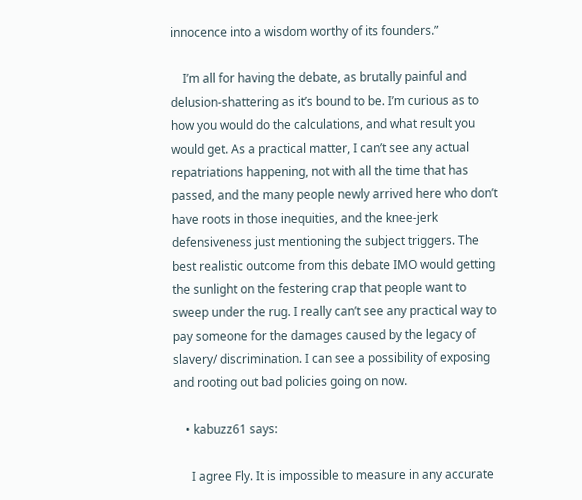innocence into a wisdom worthy of its founders.”

    I’m all for having the debate, as brutally painful and delusion-shattering as it’s bound to be. I’m curious as to how you would do the calculations, and what result you would get. As a practical matter, I can’t see any actual repatriations happening, not with all the time that has passed, and the many people newly arrived here who don’t have roots in those inequities, and the knee-jerk defensiveness just mentioning the subject triggers. The best realistic outcome from this debate IMO would getting the sunlight on the festering crap that people want to sweep under the rug. I really can’t see any practical way to pay someone for the damages caused by the legacy of slavery/ discrimination. I can see a possibility of exposing and rooting out bad policies going on now.

    • kabuzz61 says:

      I agree Fly. It is impossible to measure in any accurate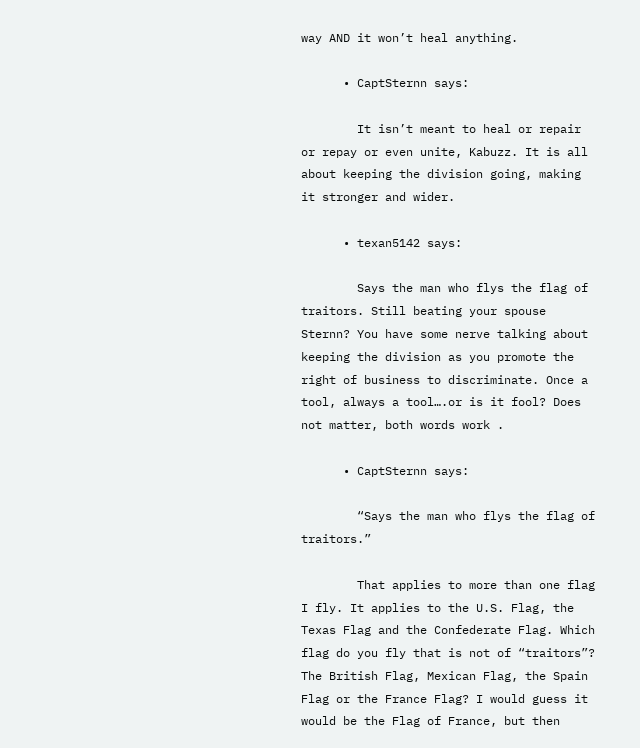way AND it won’t heal anything.

      • CaptSternn says:

        It isn’t meant to heal or repair or repay or even unite, Kabuzz. It is all about keeping the division going, making it stronger and wider.

      • texan5142 says:

        Says the man who flys the flag of traitors. Still beating your spouse Sternn? You have some nerve talking about keeping the division as you promote the right of business to discriminate. Once a tool, always a tool….or is it fool? Does not matter, both words work .

      • CaptSternn says:

        “Says the man who flys the flag of traitors.”

        That applies to more than one flag I fly. It applies to the U.S. Flag, the Texas Flag and the Confederate Flag. Which flag do you fly that is not of “traitors”? The British Flag, Mexican Flag, the Spain Flag or the France Flag? I would guess it would be the Flag of France, but then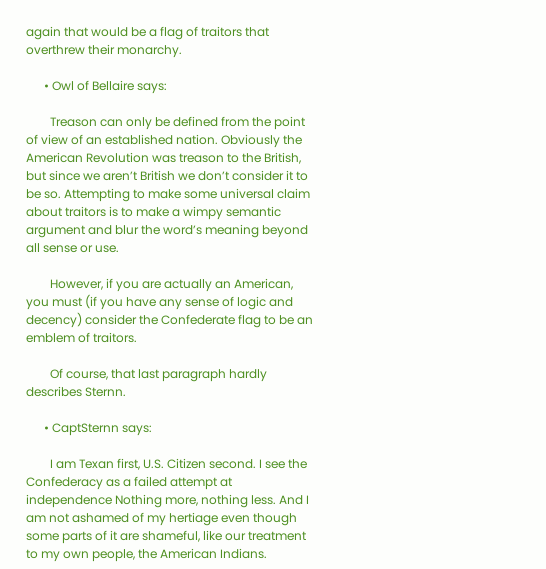again that would be a flag of traitors that overthrew their monarchy.

      • Owl of Bellaire says:

        Treason can only be defined from the point of view of an established nation. Obviously the American Revolution was treason to the British, but since we aren’t British we don’t consider it to be so. Attempting to make some universal claim about traitors is to make a wimpy semantic argument and blur the word’s meaning beyond all sense or use.

        However, if you are actually an American, you must (if you have any sense of logic and decency) consider the Confederate flag to be an emblem of traitors.

        Of course, that last paragraph hardly describes Sternn.

      • CaptSternn says:

        I am Texan first, U.S. Citizen second. I see the Confederacy as a failed attempt at independence Nothing more, nothing less. And I am not ashamed of my hertiage even though some parts of it are shameful, like our treatment to my own people, the American Indians.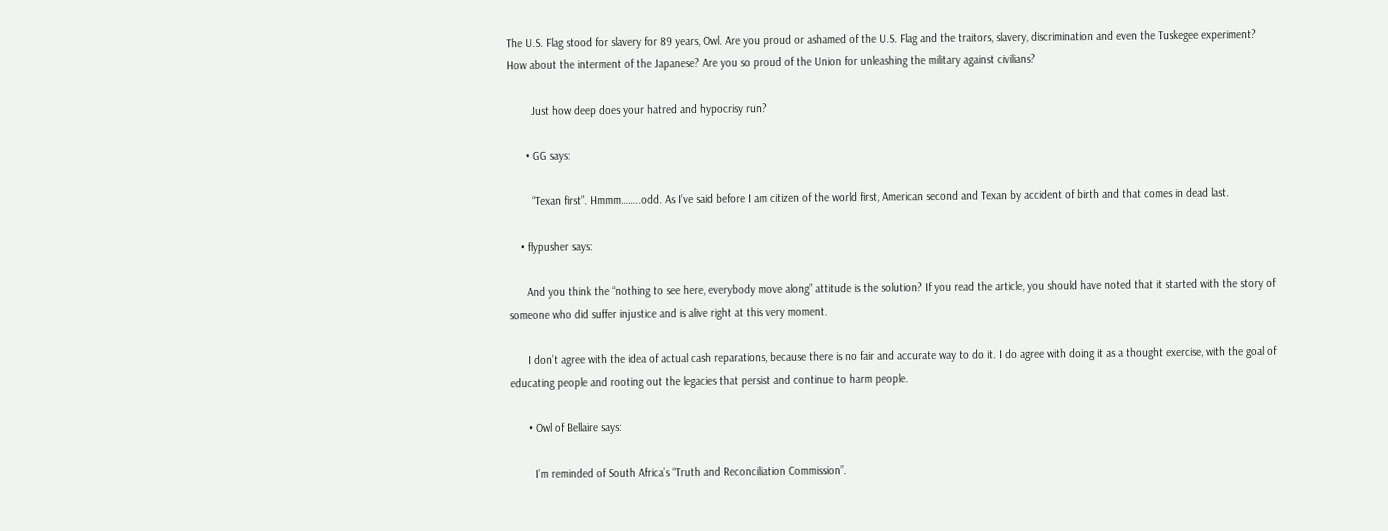The U.S. Flag stood for slavery for 89 years, Owl. Are you proud or ashamed of the U.S. Flag and the traitors, slavery, discrimination and even the Tuskegee experiment? How about the interment of the Japanese? Are you so proud of the Union for unleashing the military against civilians?

        Just how deep does your hatred and hypocrisy run?

      • GG says:

        “Texan first”. Hmmm……..odd. As I’ve said before I am citizen of the world first, American second and Texan by accident of birth and that comes in dead last.

    • flypusher says:

      And you think the “nothing to see here, everybody move along” attitude is the solution? If you read the article, you should have noted that it started with the story of someone who did suffer injustice and is alive right at this very moment.

      I don’t agree with the idea of actual cash reparations, because there is no fair and accurate way to do it. I do agree with doing it as a thought exercise, with the goal of educating people and rooting out the legacies that persist and continue to harm people.

      • Owl of Bellaire says:

        I’m reminded of South Africa’s “Truth and Reconciliation Commission”.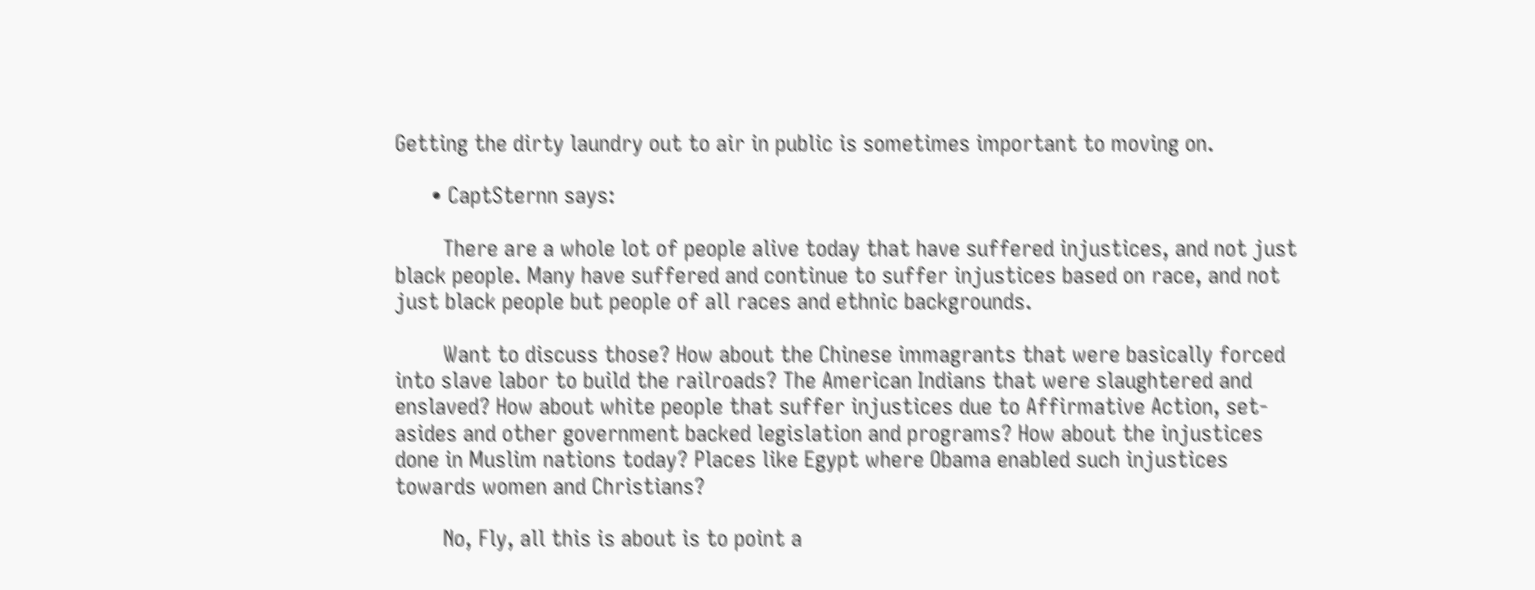Getting the dirty laundry out to air in public is sometimes important to moving on.

      • CaptSternn says:

        There are a whole lot of people alive today that have suffered injustices, and not just black people. Many have suffered and continue to suffer injustices based on race, and not just black people but people of all races and ethnic backgrounds.

        Want to discuss those? How about the Chinese immagrants that were basically forced into slave labor to build the railroads? The American Indians that were slaughtered and enslaved? How about white people that suffer injustices due to Affirmative Action, set-asides and other government backed legislation and programs? How about the injustices done in Muslim nations today? Places like Egypt where Obama enabled such injustices towards women and Christians?

        No, Fly, all this is about is to point a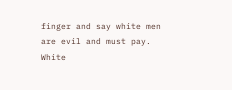finger and say white men are evil and must pay. White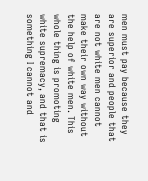men must pay because they are superior and people that are not white men cannot make their own way without the help of white men. This whole thing is promoting white supremacy, and that is something I cannot and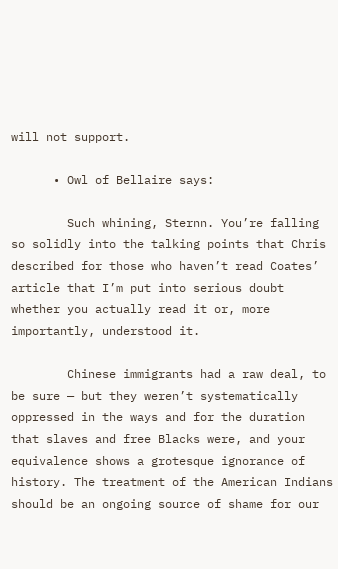will not support.

      • Owl of Bellaire says:

        Such whining, Sternn. You’re falling so solidly into the talking points that Chris described for those who haven’t read Coates’ article that I’m put into serious doubt whether you actually read it or, more importantly, understood it.

        Chinese immigrants had a raw deal, to be sure — but they weren’t systematically oppressed in the ways and for the duration that slaves and free Blacks were, and your equivalence shows a grotesque ignorance of history. The treatment of the American Indians should be an ongoing source of shame for our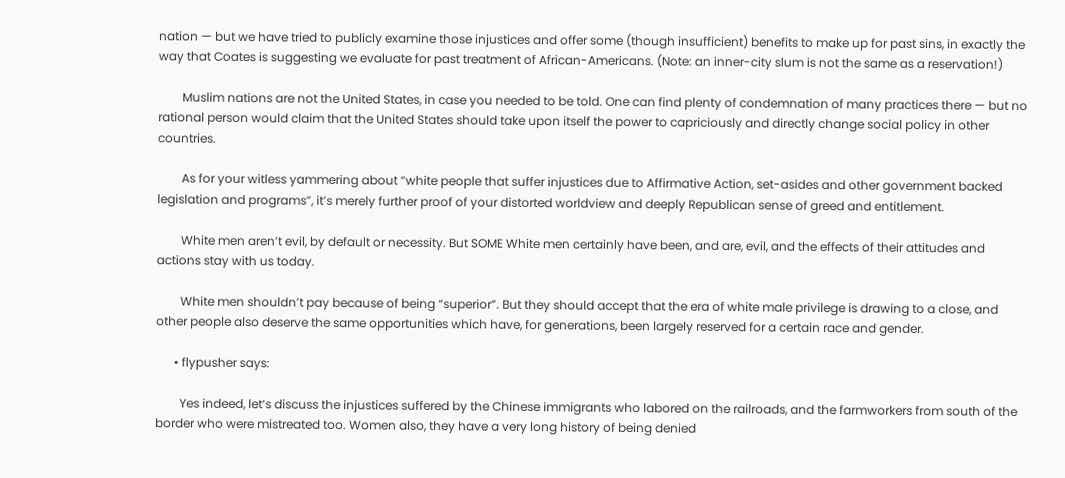nation — but we have tried to publicly examine those injustices and offer some (though insufficient) benefits to make up for past sins, in exactly the way that Coates is suggesting we evaluate for past treatment of African-Americans. (Note: an inner-city slum is not the same as a reservation!)

        Muslim nations are not the United States, in case you needed to be told. One can find plenty of condemnation of many practices there — but no rational person would claim that the United States should take upon itself the power to capriciously and directly change social policy in other countries.

        As for your witless yammering about “white people that suffer injustices due to Affirmative Action, set-asides and other government backed legislation and programs”, it’s merely further proof of your distorted worldview and deeply Republican sense of greed and entitlement.

        White men aren’t evil, by default or necessity. But SOME White men certainly have been, and are, evil, and the effects of their attitudes and actions stay with us today.

        White men shouldn’t pay because of being “superior”. But they should accept that the era of white male privilege is drawing to a close, and other people also deserve the same opportunities which have, for generations, been largely reserved for a certain race and gender.

      • flypusher says:

        Yes indeed, let’s discuss the injustices suffered by the Chinese immigrants who labored on the railroads, and the farmworkers from south of the border who were mistreated too. Women also, they have a very long history of being denied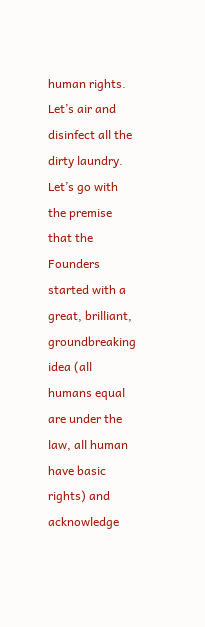human rights. Let’s air and disinfect all the dirty laundry. Let’s go with the premise that the Founders started with a great, brilliant, groundbreaking idea (all humans equal are under the law, all human have basic rights) and acknowledge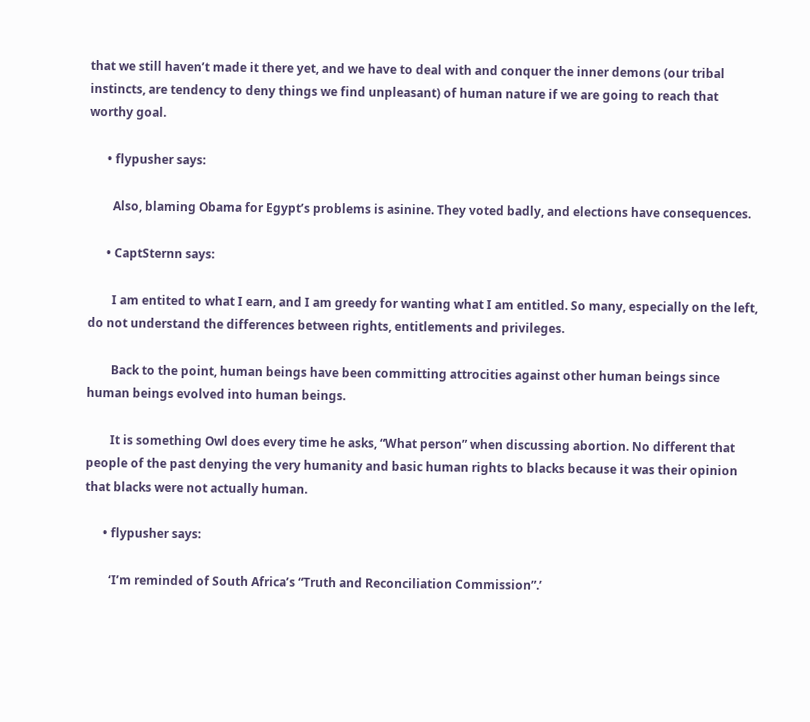that we still haven’t made it there yet, and we have to deal with and conquer the inner demons (our tribal instincts, are tendency to deny things we find unpleasant) of human nature if we are going to reach that worthy goal.

      • flypusher says:

        Also, blaming Obama for Egypt’s problems is asinine. They voted badly, and elections have consequences.

      • CaptSternn says:

        I am entited to what I earn, and I am greedy for wanting what I am entitled. So many, especially on the left, do not understand the differences between rights, entitlements and privileges.

        Back to the point, human beings have been committing attrocities against other human beings since human beings evolved into human beings.

        It is something Owl does every time he asks, “What person” when discussing abortion. No different that people of the past denying the very humanity and basic human rights to blacks because it was their opinion that blacks were not actually human.

      • flypusher says:

        ‘I’m reminded of South Africa’s “Truth and Reconciliation Commission”.’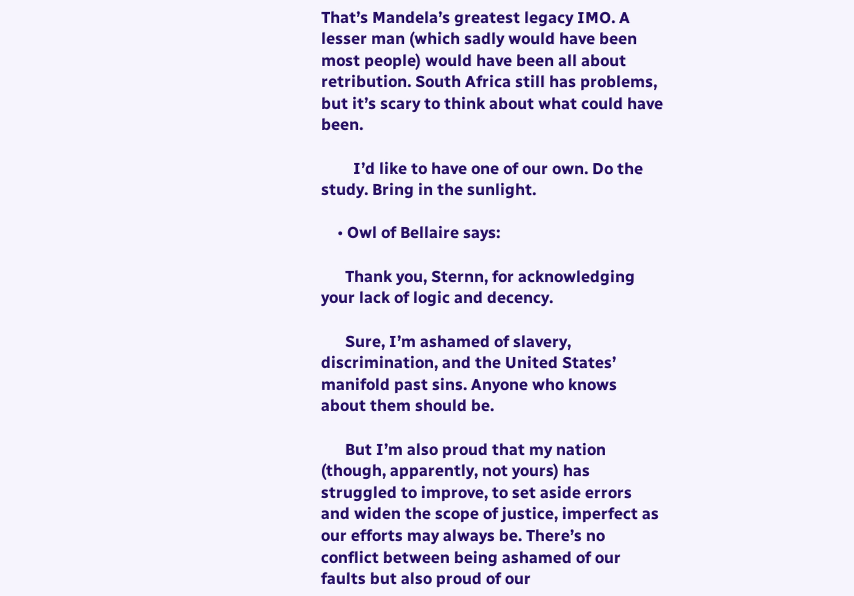That’s Mandela’s greatest legacy IMO. A lesser man (which sadly would have been most people) would have been all about retribution. South Africa still has problems, but it’s scary to think about what could have been.

        I’d like to have one of our own. Do the study. Bring in the sunlight.

    • Owl of Bellaire says:

      Thank you, Sternn, for acknowledging your lack of logic and decency.

      Sure, I’m ashamed of slavery, discrimination, and the United States’ manifold past sins. Anyone who knows about them should be.

      But I’m also proud that my nation (though, apparently, not yours) has struggled to improve, to set aside errors and widen the scope of justice, imperfect as our efforts may always be. There’s no conflict between being ashamed of our faults but also proud of our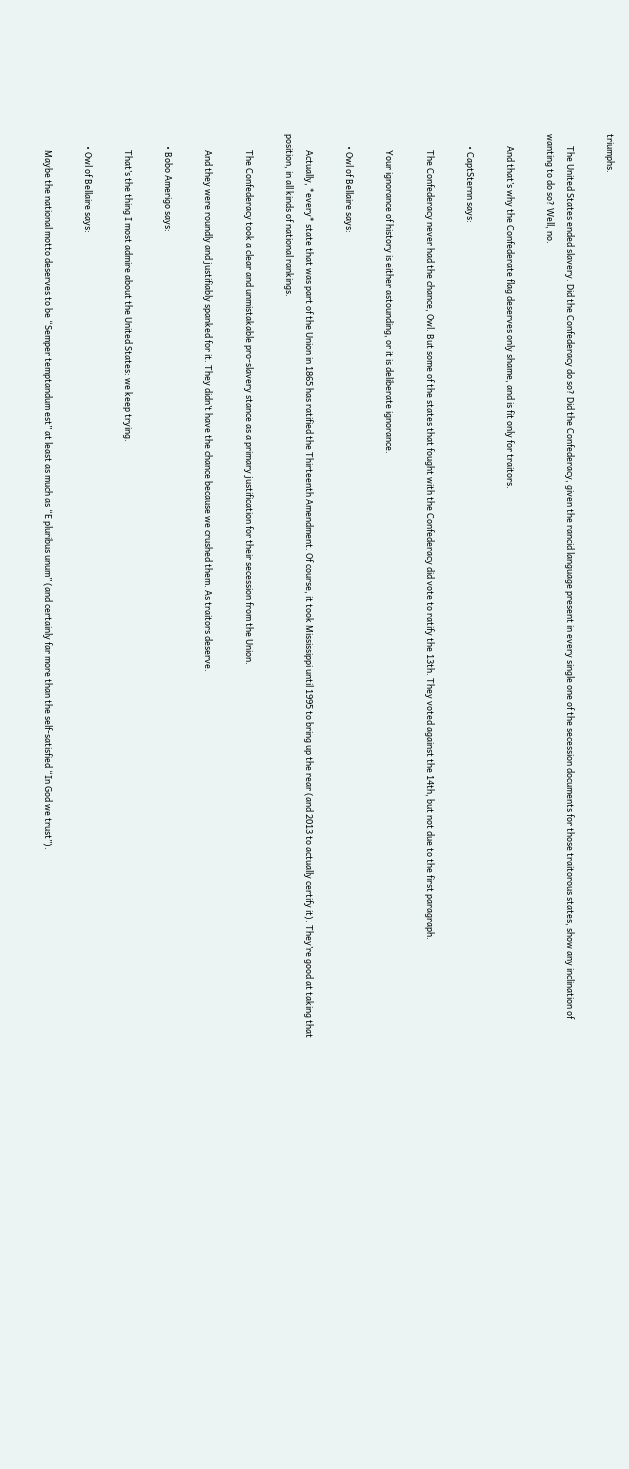triumphs.

      The United States ended slavery. Did the Confederacy do so? Did the Confederacy, given the rancid language present in every single one of the secession documents for those traitorous states, show any inclination of wanting to do so? Well, no.

      And that’s why the Confederate flag deserves only shame, and is fit only for traitors.

      • CaptSternn says:

        The Confederacy never had the chance, Owl. But some of the states that fought with the Confederacy did vote to ratify the 13th. They voted against the 14th, but not due to the first paragraph.

        Your ignorance of history is either astounding, or it is deliberate ignorance.

      • Owl of Bellaire says:

        Actually, *every* state that was part of the Union in 1865 has ratified the Thirteenth Amendment. Of course, it took Mississippi until 1995 to bring up the rear (and 2013 to actually certify it). They’re good at taking that position, in all kinds of national rankings.

        The Confederacy took a clear and unmistakable pro-slavery stance as a primary justification for their secession from the Union.

        And they were roundly and justifiably spanked for it. They didn’t have the chance because we crushed them. As traitors deserve.

      • Bobo Amerigo says:

        That’s the thing I most admire about the United States: we keep trying.

      • Owl of Bellaire says:

        Maybe the national motto deserves to be “Semper temptandum est” at least as much as “E pluribus unum” (and certainly far more than the self-satisfied “In God we trust”).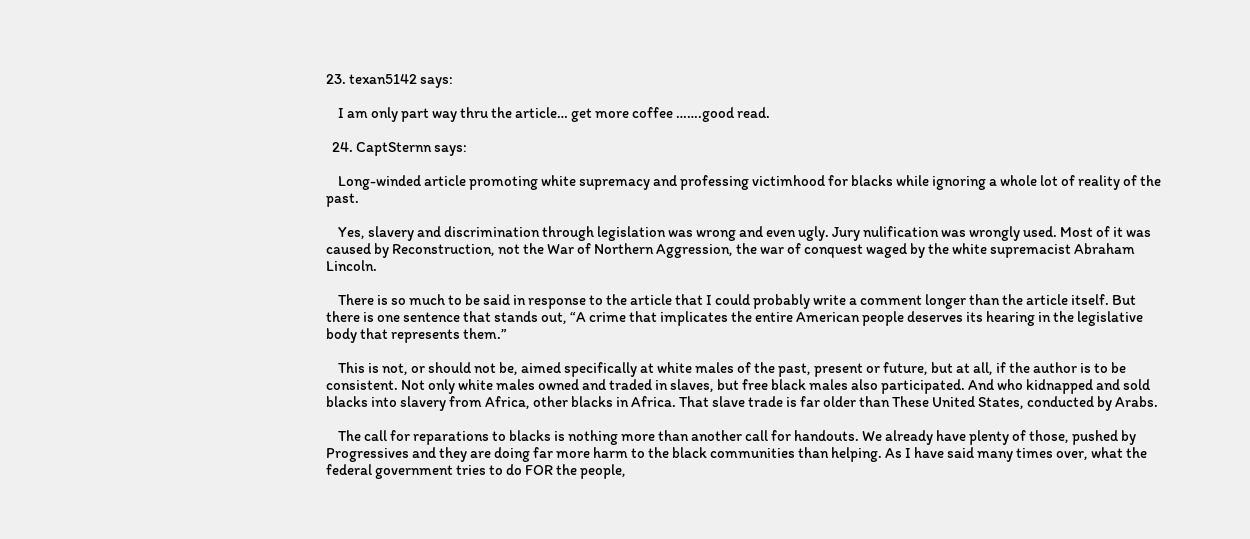23. texan5142 says:

    I am only part way thru the article… get more coffee …….good read.

  24. CaptSternn says:

    Long-winded article promoting white supremacy and professing victimhood for blacks while ignoring a whole lot of reality of the past.

    Yes, slavery and discrimination through legislation was wrong and even ugly. Jury nulification was wrongly used. Most of it was caused by Reconstruction, not the War of Northern Aggression, the war of conquest waged by the white supremacist Abraham Lincoln.

    There is so much to be said in response to the article that I could probably write a comment longer than the article itself. But there is one sentence that stands out, “A crime that implicates the entire American people deserves its hearing in the legislative body that represents them.”

    This is not, or should not be, aimed specifically at white males of the past, present or future, but at all, if the author is to be consistent. Not only white males owned and traded in slaves, but free black males also participated. And who kidnapped and sold blacks into slavery from Africa, other blacks in Africa. That slave trade is far older than These United States, conducted by Arabs.

    The call for reparations to blacks is nothing more than another call for handouts. We already have plenty of those, pushed by Progressives and they are doing far more harm to the black communities than helping. As I have said many times over, what the federal government tries to do FOR the people,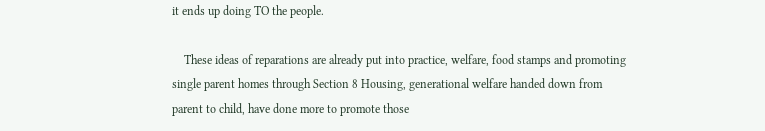it ends up doing TO the people.

    These ideas of reparations are already put into practice, welfare, food stamps and promoting single parent homes through Section 8 Housing, generational welfare handed down from parent to child, have done more to promote those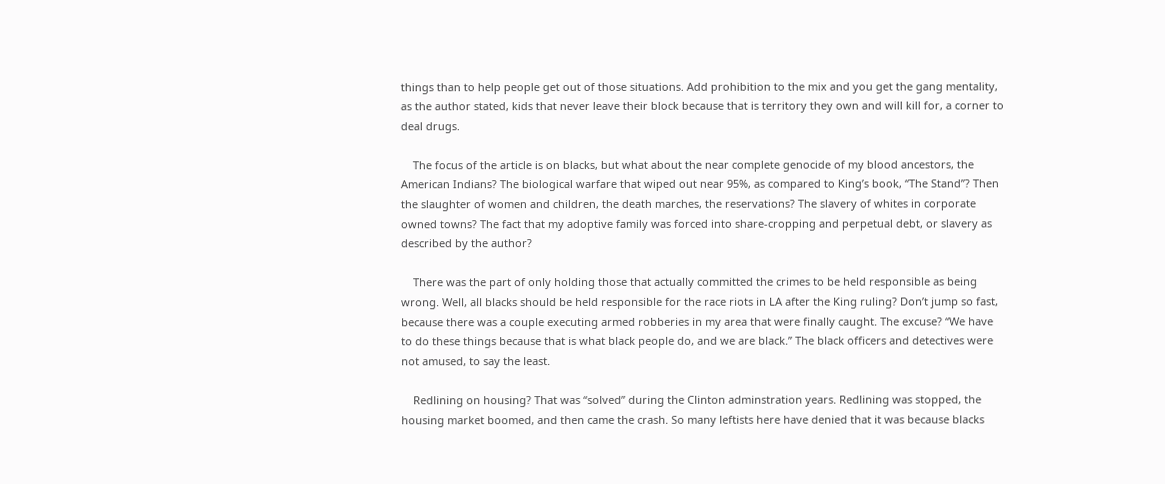things than to help people get out of those situations. Add prohibition to the mix and you get the gang mentality, as the author stated, kids that never leave their block because that is territory they own and will kill for, a corner to deal drugs.

    The focus of the article is on blacks, but what about the near complete genocide of my blood ancestors, the American Indians? The biological warfare that wiped out near 95%, as compared to King’s book, “The Stand”? Then the slaughter of women and children, the death marches, the reservations? The slavery of whites in corporate owned towns? The fact that my adoptive family was forced into share-cropping and perpetual debt, or slavery as described by the author?

    There was the part of only holding those that actually committed the crimes to be held responsible as being wrong. Well, all blacks should be held responsible for the race riots in LA after the King ruling? Don’t jump so fast, because there was a couple executing armed robberies in my area that were finally caught. The excuse? “We have to do these things because that is what black people do, and we are black.” The black officers and detectives were not amused, to say the least.

    Redlining on housing? That was “solved” during the Clinton adminstration years. Redlining was stopped, the housing market boomed, and then came the crash. So many leftists here have denied that it was because blacks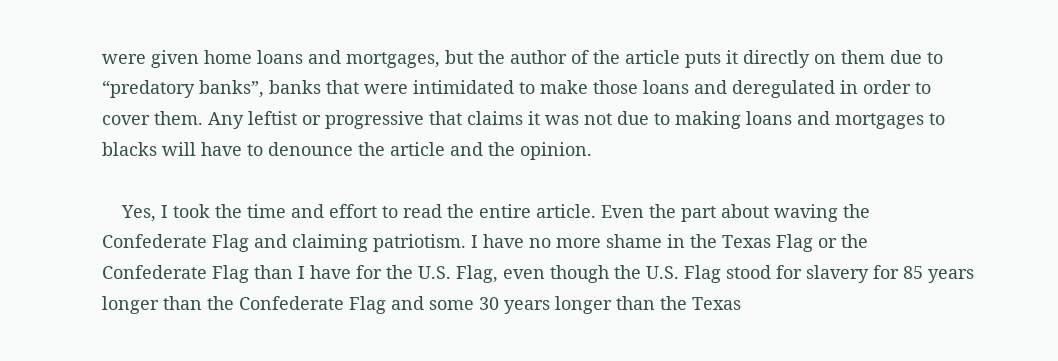were given home loans and mortgages, but the author of the article puts it directly on them due to “predatory banks”, banks that were intimidated to make those loans and deregulated in order to cover them. Any leftist or progressive that claims it was not due to making loans and mortgages to blacks will have to denounce the article and the opinion.

    Yes, I took the time and effort to read the entire article. Even the part about waving the Confederate Flag and claiming patriotism. I have no more shame in the Texas Flag or the Confederate Flag than I have for the U.S. Flag, even though the U.S. Flag stood for slavery for 85 years longer than the Confederate Flag and some 30 years longer than the Texas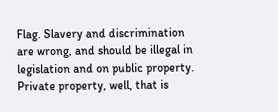Flag. Slavery and discrimination are wrong, and should be illegal in legislation and on public property. Private property, well, that is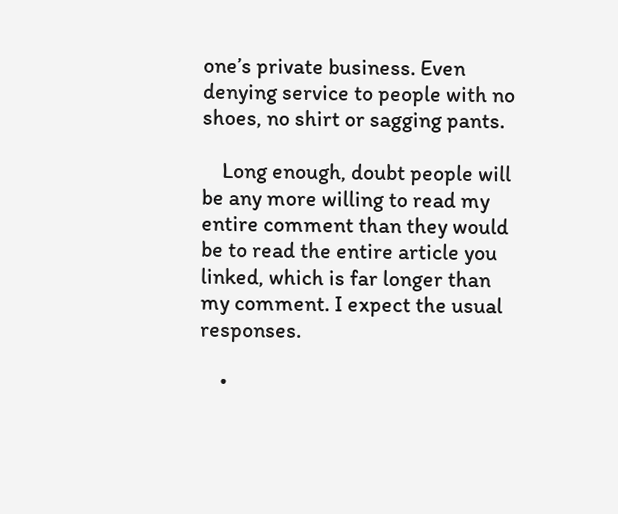one’s private business. Even denying service to people with no shoes, no shirt or sagging pants.

    Long enough, doubt people will be any more willing to read my entire comment than they would be to read the entire article you linked, which is far longer than my comment. I expect the usual responses.

    •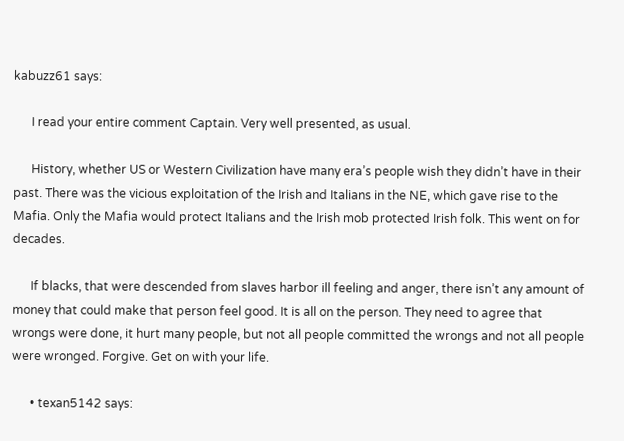kabuzz61 says:

      I read your entire comment Captain. Very well presented, as usual.

      History, whether US or Western Civilization have many era’s people wish they didn’t have in their past. There was the vicious exploitation of the Irish and Italians in the NE, which gave rise to the Mafia. Only the Mafia would protect Italians and the Irish mob protected Irish folk. This went on for decades.

      If blacks, that were descended from slaves harbor ill feeling and anger, there isn’t any amount of money that could make that person feel good. It is all on the person. They need to agree that wrongs were done, it hurt many people, but not all people committed the wrongs and not all people were wronged. Forgive. Get on with your life.

      • texan5142 says: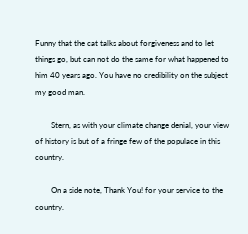Funny that the cat talks about forgiveness and to let things go, but can not do the same for what happened to him 40 years ago. You have no credibility on the subject my good man.

        Stern, as with your climate change denial, your view of history is but of a fringe few of the populace in this country.

        On a side note, Thank You! for your service to the country.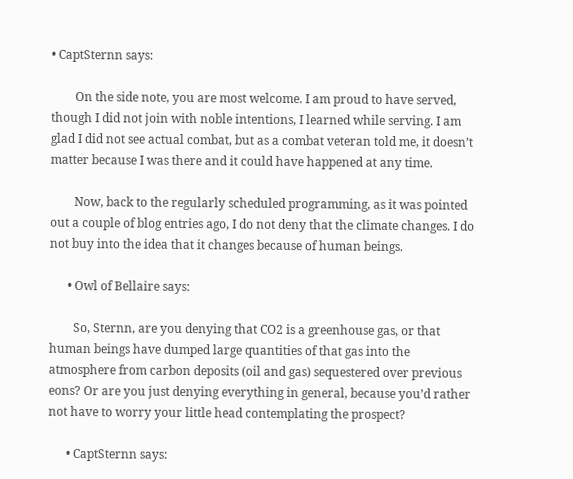• CaptSternn says:

        On the side note, you are most welcome. I am proud to have served, though I did not join with noble intentions, I learned while serving. I am glad I did not see actual combat, but as a combat veteran told me, it doesn’t matter because I was there and it could have happened at any time.

        Now, back to the regularly scheduled programming, as it was pointed out a couple of blog entries ago, I do not deny that the climate changes. I do not buy into the idea that it changes because of human beings.

      • Owl of Bellaire says:

        So, Sternn, are you denying that CO2 is a greenhouse gas, or that human beings have dumped large quantities of that gas into the atmosphere from carbon deposits (oil and gas) sequestered over previous eons? Or are you just denying everything in general, because you’d rather not have to worry your little head contemplating the prospect?

      • CaptSternn says: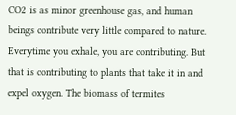CO2 is as minor greenhouse gas, and human beings contribute very little compared to nature. Everytime you exhale, you are contributing. But that is contributing to plants that take it in and expel oxygen. The biomass of termites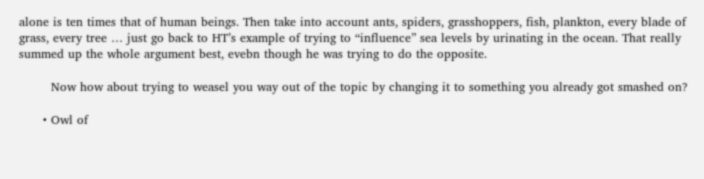alone is ten times that of human beings. Then take into account ants, spiders, grasshoppers, fish, plankton, every blade of grass, every tree … just go back to HT’s example of trying to “influence” sea levels by urinating in the ocean. That really summed up the whole argument best, evebn though he was trying to do the opposite.

        Now how about trying to weasel you way out of the topic by changing it to something you already got smashed on?

      • Owl of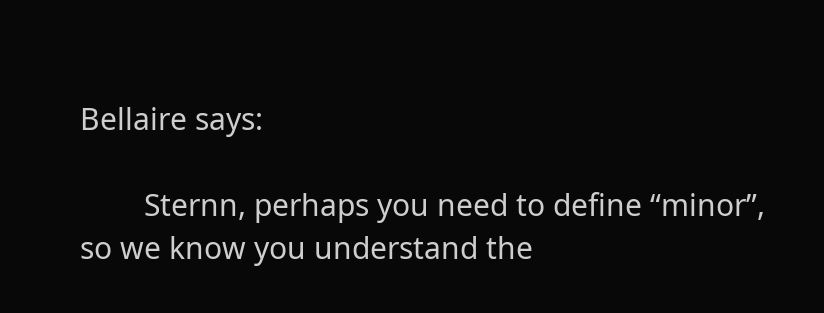Bellaire says:

        Sternn, perhaps you need to define “minor”, so we know you understand the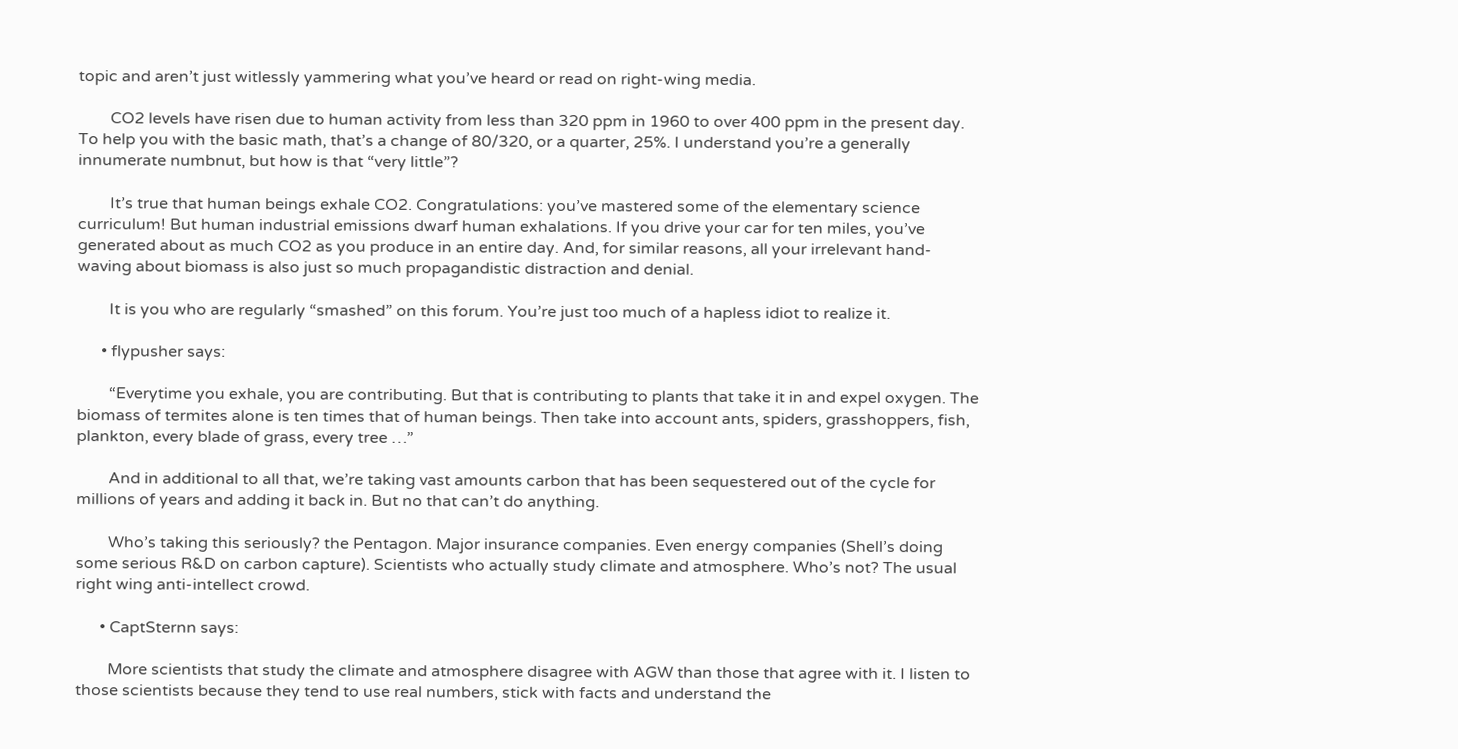topic and aren’t just witlessly yammering what you’ve heard or read on right-wing media.

        CO2 levels have risen due to human activity from less than 320 ppm in 1960 to over 400 ppm in the present day. To help you with the basic math, that’s a change of 80/320, or a quarter, 25%. I understand you’re a generally innumerate numbnut, but how is that “very little”?

        It’s true that human beings exhale CO2. Congratulations: you’ve mastered some of the elementary science curriculum! But human industrial emissions dwarf human exhalations. If you drive your car for ten miles, you’ve generated about as much CO2 as you produce in an entire day. And, for similar reasons, all your irrelevant hand-waving about biomass is also just so much propagandistic distraction and denial.

        It is you who are regularly “smashed” on this forum. You’re just too much of a hapless idiot to realize it.

      • flypusher says:

        “Everytime you exhale, you are contributing. But that is contributing to plants that take it in and expel oxygen. The biomass of termites alone is ten times that of human beings. Then take into account ants, spiders, grasshoppers, fish, plankton, every blade of grass, every tree …”

        And in additional to all that, we’re taking vast amounts carbon that has been sequestered out of the cycle for millions of years and adding it back in. But no that can’t do anything.

        Who’s taking this seriously? the Pentagon. Major insurance companies. Even energy companies (Shell’s doing some serious R&D on carbon capture). Scientists who actually study climate and atmosphere. Who’s not? The usual right wing anti-intellect crowd.

      • CaptSternn says:

        More scientists that study the climate and atmosphere disagree with AGW than those that agree with it. I listen to those scientists because they tend to use real numbers, stick with facts and understand the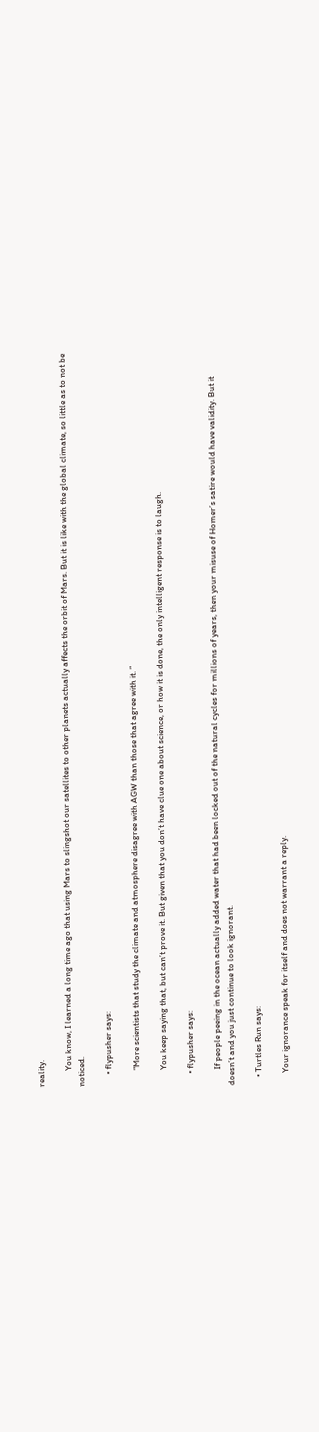reality.

        You know, I learned a long time ago that using Mars to slingshot our satellites to other planets actually affects the orbit of Mars. But it is like with the global climate, so little as to not be noticed.

      • flypusher says:

        “More scientists that study the climate and atmosphere disagree with AGW than those that agree with it. ”

        You keep saying that, but can’t prove it. But given that you don’t have clue one about science, or how it is done, the only intelligent response is to laugh.

      • flypusher says:

        If people peeing in the ocean actually added water that had been locked out of the natural cycles for millions of years, then your misuse of Homer’s satire would have validity. But it doesn’t and you just continue to look ignorant.

    • Turtles Run says:

      Your ignorance speak for itself and does not warrant a reply.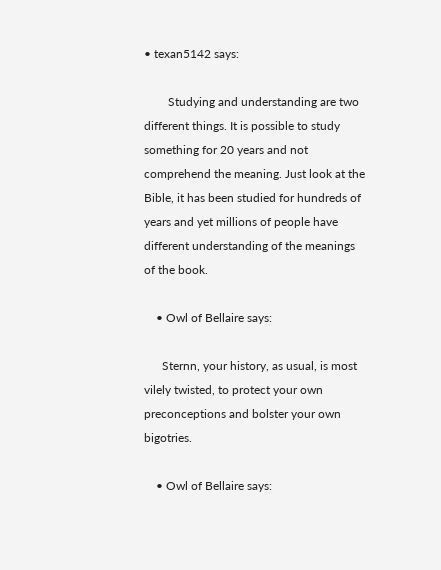• texan5142 says:

        Studying and understanding are two different things. It is possible to study something for 20 years and not comprehend the meaning. Just look at the Bible, it has been studied for hundreds of years and yet millions of people have different understanding of the meanings of the book.

    • Owl of Bellaire says:

      Sternn, your history, as usual, is most vilely twisted, to protect your own preconceptions and bolster your own bigotries.

    • Owl of Bellaire says: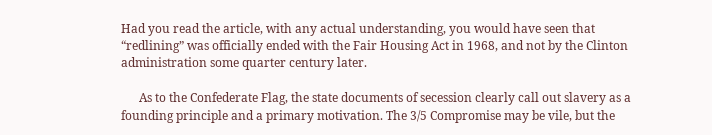Had you read the article, with any actual understanding, you would have seen that “redlining” was officially ended with the Fair Housing Act in 1968, and not by the Clinton administration some quarter century later.

      As to the Confederate Flag, the state documents of secession clearly call out slavery as a founding principle and a primary motivation. The 3/5 Compromise may be vile, but the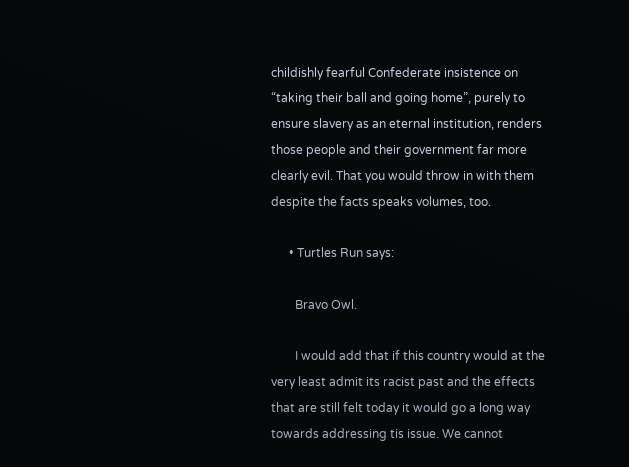childishly fearful Confederate insistence on “taking their ball and going home”, purely to ensure slavery as an eternal institution, renders those people and their government far more clearly evil. That you would throw in with them despite the facts speaks volumes, too.

      • Turtles Run says:

        Bravo Owl.

        I would add that if this country would at the very least admit its racist past and the effects that are still felt today it would go a long way towards addressing tis issue. We cannot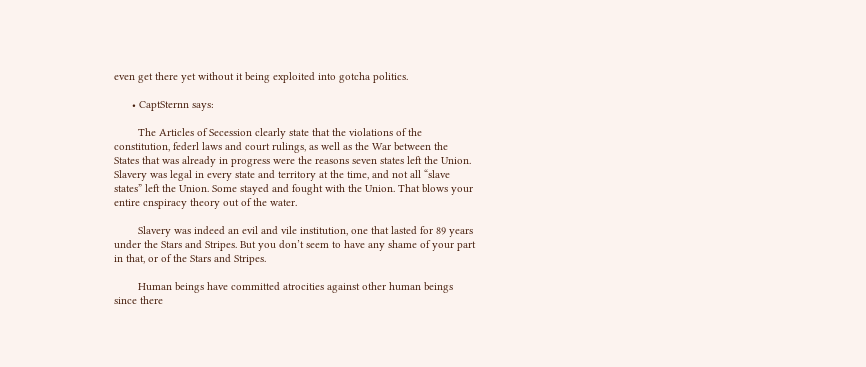even get there yet without it being exploited into gotcha politics.

      • CaptSternn says:

        The Articles of Secession clearly state that the violations of the constitution, federl laws and court rulings, as well as the War between the States that was already in progress were the reasons seven states left the Union. Slavery was legal in every state and territory at the time, and not all “slave states” left the Union. Some stayed and fought with the Union. That blows your entire cnspiracy theory out of the water.

        Slavery was indeed an evil and vile institution, one that lasted for 89 years under the Stars and Stripes. But you don’t seem to have any shame of your part in that, or of the Stars and Stripes.

        Human beings have committed atrocities against other human beings since there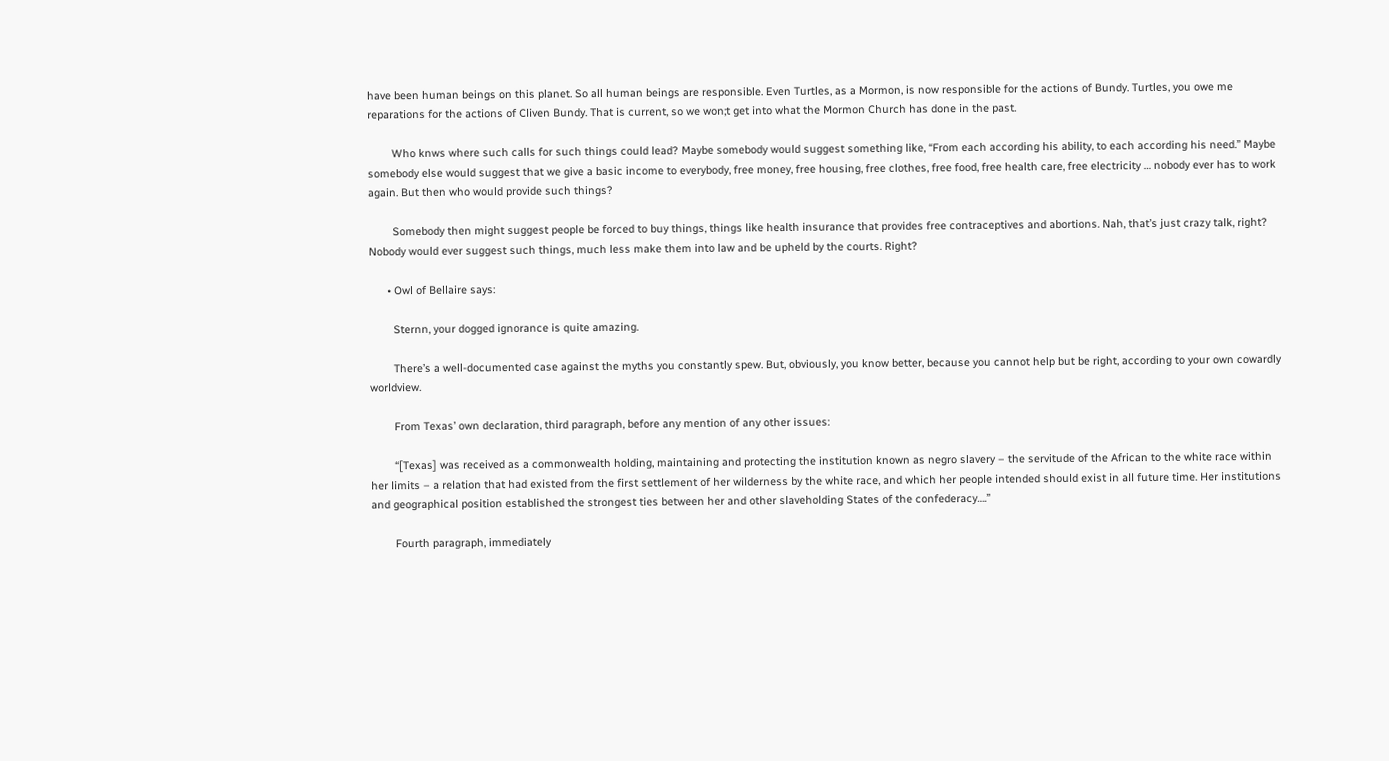have been human beings on this planet. So all human beings are responsible. Even Turtles, as a Mormon, is now responsible for the actions of Bundy. Turtles, you owe me reparations for the actions of Cliven Bundy. That is current, so we won;t get into what the Mormon Church has done in the past.

        Who knws where such calls for such things could lead? Maybe somebody would suggest something like, “From each according his ability, to each according his need.” Maybe somebody else would suggest that we give a basic income to everybody, free money, free housing, free clothes, free food, free health care, free electricity … nobody ever has to work again. But then who would provide such things?

        Somebody then might suggest people be forced to buy things, things like health insurance that provides free contraceptives and abortions. Nah, that’s just crazy talk, right? Nobody would ever suggest such things, much less make them into law and be upheld by the courts. Right?

      • Owl of Bellaire says:

        Sternn, your dogged ignorance is quite amazing.

        There’s a well-documented case against the myths you constantly spew. But, obviously, you know better, because you cannot help but be right, according to your own cowardly worldview.

        From Texas’ own declaration, third paragraph, before any mention of any other issues:

        “[Texas] was received as a commonwealth holding, maintaining and protecting the institution known as negro slavery – the servitude of the African to the white race within her limits – a relation that had existed from the first settlement of her wilderness by the white race, and which her people intended should exist in all future time. Her institutions and geographical position established the strongest ties between her and other slaveholding States of the confederacy….”

        Fourth paragraph, immediately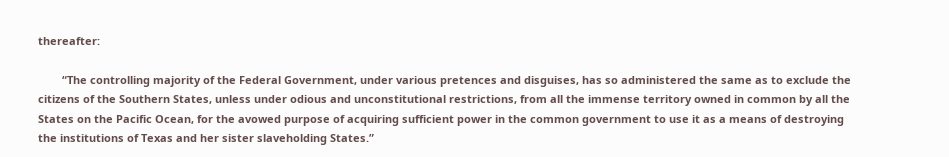thereafter:

        “The controlling majority of the Federal Government, under various pretences and disguises, has so administered the same as to exclude the citizens of the Southern States, unless under odious and unconstitutional restrictions, from all the immense territory owned in common by all the States on the Pacific Ocean, for the avowed purpose of acquiring sufficient power in the common government to use it as a means of destroying the institutions of Texas and her sister slaveholding States.”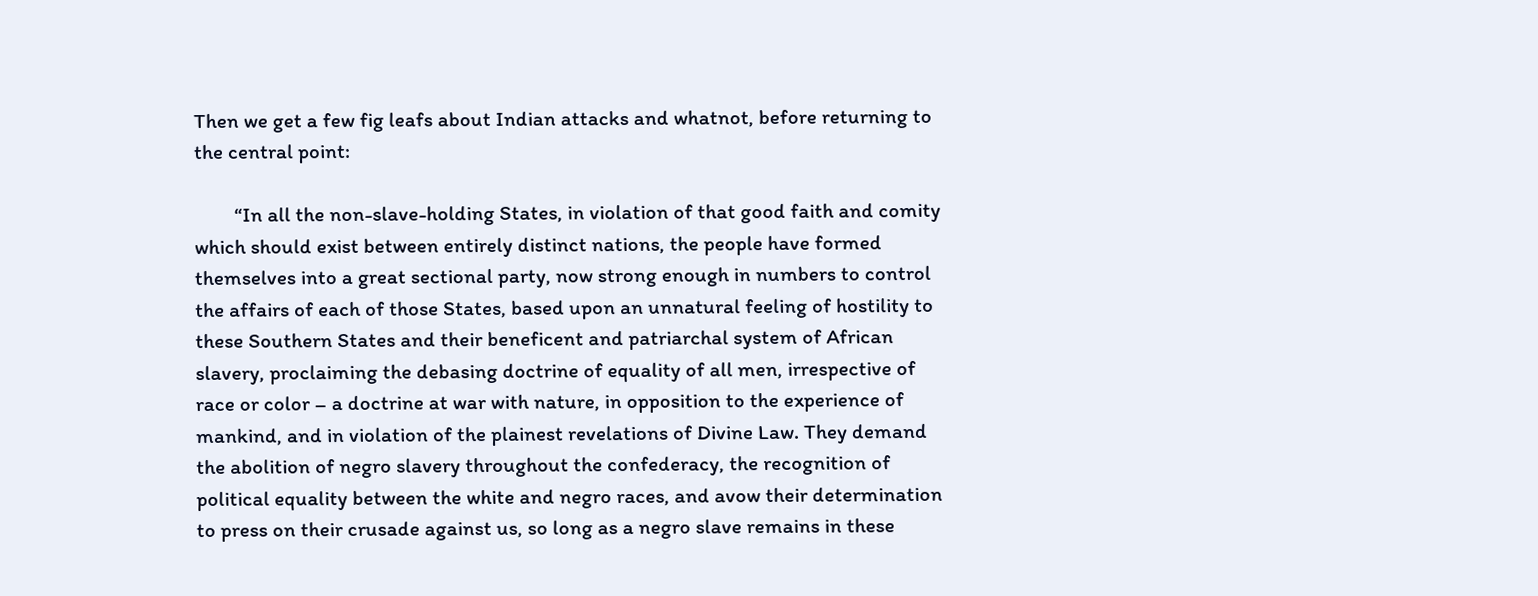Then we get a few fig leafs about Indian attacks and whatnot, before returning to the central point:

        “In all the non-slave-holding States, in violation of that good faith and comity which should exist between entirely distinct nations, the people have formed themselves into a great sectional party, now strong enough in numbers to control the affairs of each of those States, based upon an unnatural feeling of hostility to these Southern States and their beneficent and patriarchal system of African slavery, proclaiming the debasing doctrine of equality of all men, irrespective of race or color – a doctrine at war with nature, in opposition to the experience of mankind, and in violation of the plainest revelations of Divine Law. They demand the abolition of negro slavery throughout the confederacy, the recognition of political equality between the white and negro races, and avow their determination to press on their crusade against us, so long as a negro slave remains in these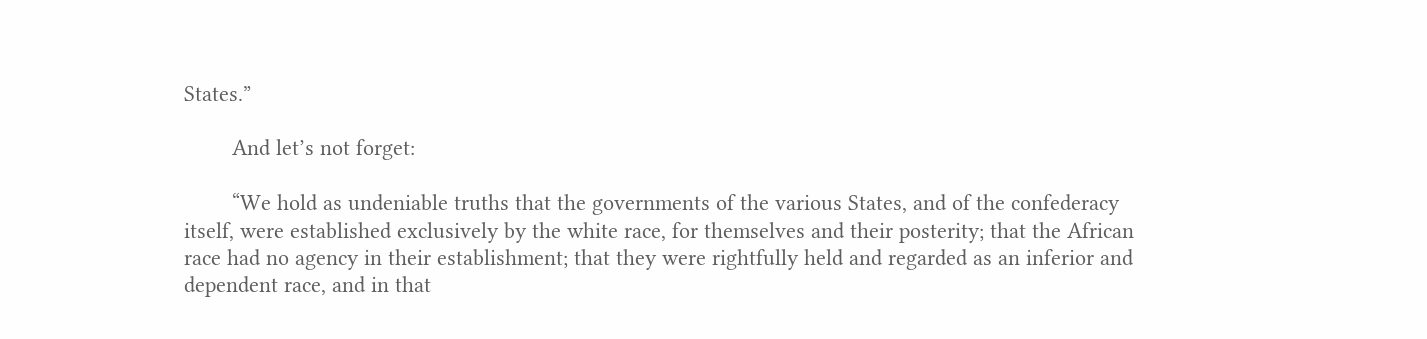States.”

        And let’s not forget:

        “We hold as undeniable truths that the governments of the various States, and of the confederacy itself, were established exclusively by the white race, for themselves and their posterity; that the African race had no agency in their establishment; that they were rightfully held and regarded as an inferior and dependent race, and in that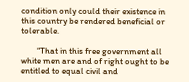condition only could their existence in this country be rendered beneficial or tolerable.

        “That in this free government all white men are and of right ought to be entitled to equal civil and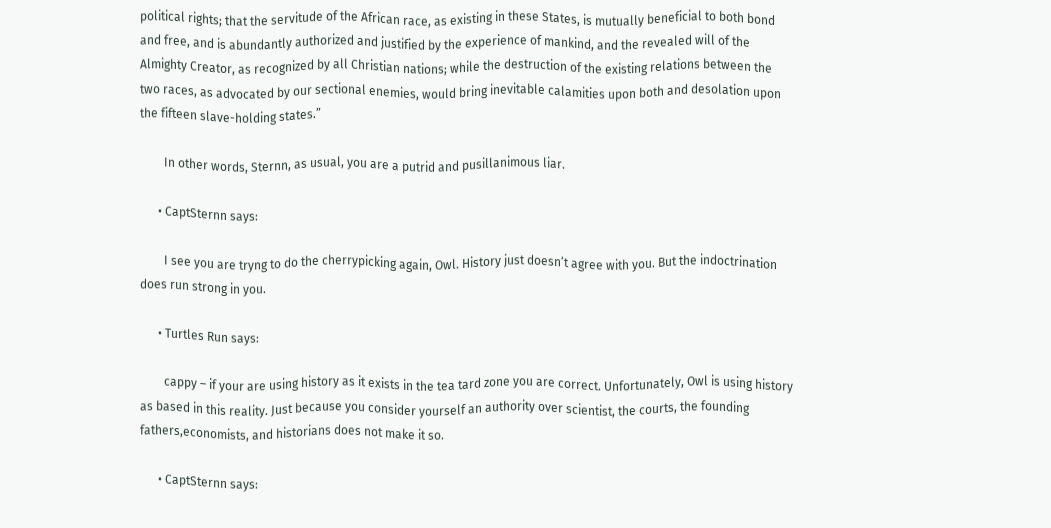political rights; that the servitude of the African race, as existing in these States, is mutually beneficial to both bond and free, and is abundantly authorized and justified by the experience of mankind, and the revealed will of the Almighty Creator, as recognized by all Christian nations; while the destruction of the existing relations between the two races, as advocated by our sectional enemies, would bring inevitable calamities upon both and desolation upon the fifteen slave-holding states.”

        In other words, Sternn, as usual, you are a putrid and pusillanimous liar.

      • CaptSternn says:

        I see you are tryng to do the cherrypicking again, Owl. History just doesn’t agree with you. But the indoctrination does run strong in you.

      • Turtles Run says:

        cappy – if your are using history as it exists in the tea tard zone you are correct. Unfortunately, Owl is using history as based in this reality. Just because you consider yourself an authority over scientist, the courts, the founding fathers,economists, and historians does not make it so.

      • CaptSternn says: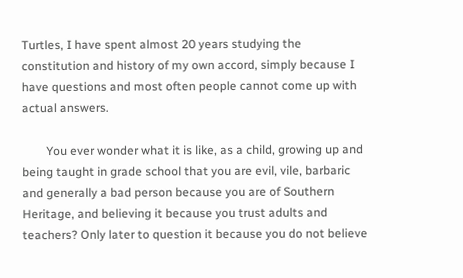Turtles, I have spent almost 20 years studying the constitution and history of my own accord, simply because I have questions and most often people cannot come up with actual answers.

        You ever wonder what it is like, as a child, growing up and being taught in grade school that you are evil, vile, barbaric and generally a bad person because you are of Southern Heritage, and believing it because you trust adults and teachers? Only later to question it because you do not believe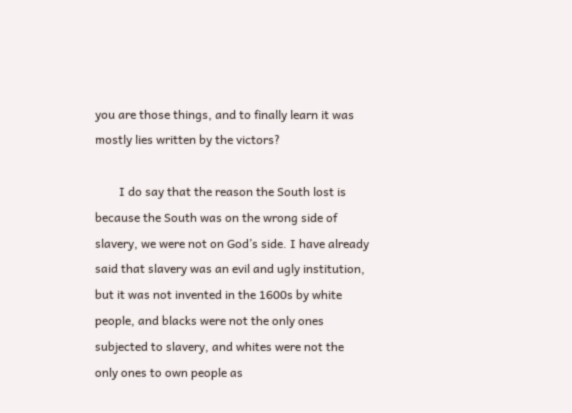you are those things, and to finally learn it was mostly lies written by the victors?

        I do say that the reason the South lost is because the South was on the wrong side of slavery, we were not on God’s side. I have already said that slavery was an evil and ugly institution, but it was not invented in the 1600s by white people, and blacks were not the only ones subjected to slavery, and whites were not the only ones to own people as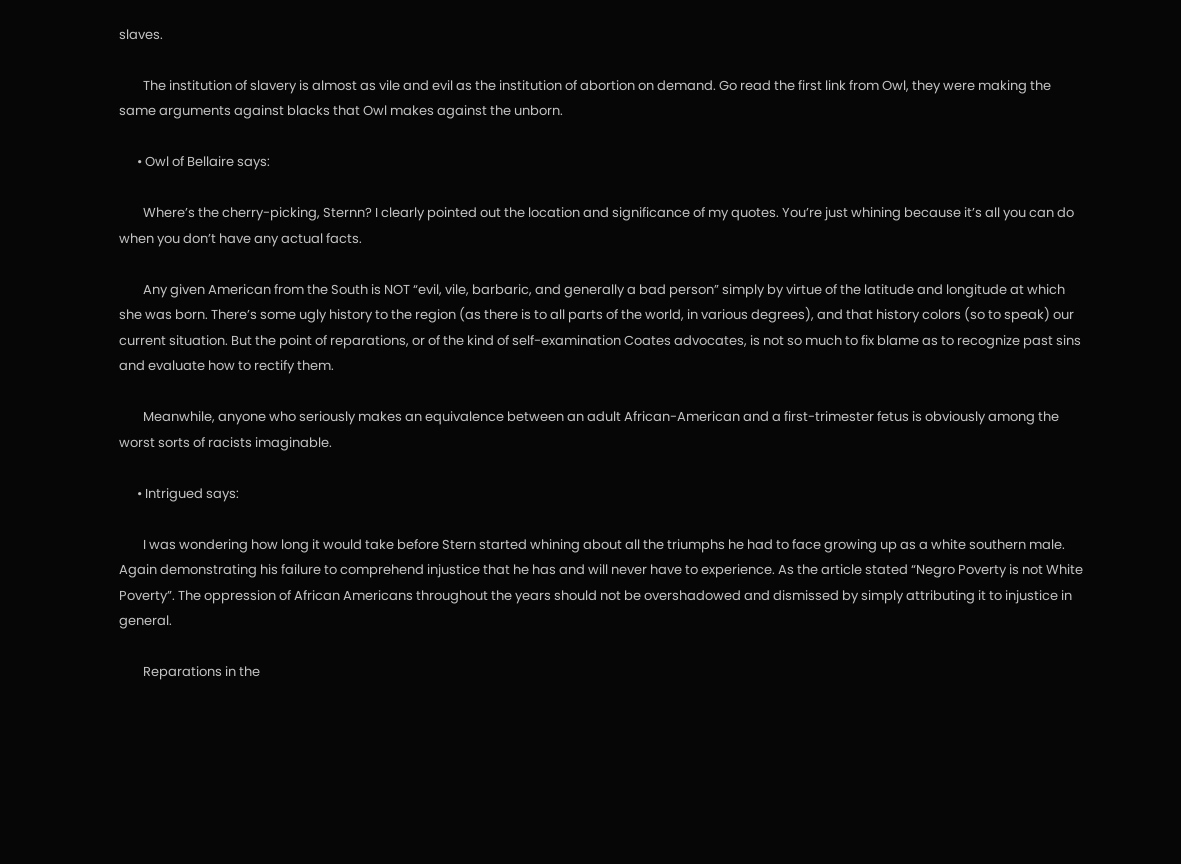slaves.

        The institution of slavery is almost as vile and evil as the institution of abortion on demand. Go read the first link from Owl, they were making the same arguments against blacks that Owl makes against the unborn.

      • Owl of Bellaire says:

        Where’s the cherry-picking, Sternn? I clearly pointed out the location and significance of my quotes. You’re just whining because it’s all you can do when you don’t have any actual facts.

        Any given American from the South is NOT “evil, vile, barbaric, and generally a bad person” simply by virtue of the latitude and longitude at which she was born. There’s some ugly history to the region (as there is to all parts of the world, in various degrees), and that history colors (so to speak) our current situation. But the point of reparations, or of the kind of self-examination Coates advocates, is not so much to fix blame as to recognize past sins and evaluate how to rectify them.

        Meanwhile, anyone who seriously makes an equivalence between an adult African-American and a first-trimester fetus is obviously among the worst sorts of racists imaginable.

      • Intrigued says:

        I was wondering how long it would take before Stern started whining about all the triumphs he had to face growing up as a white southern male. Again demonstrating his failure to comprehend injustice that he has and will never have to experience. As the article stated “Negro Poverty is not White Poverty”. The oppression of African Americans throughout the years should not be overshadowed and dismissed by simply attributing it to injustice in general.

        Reparations in the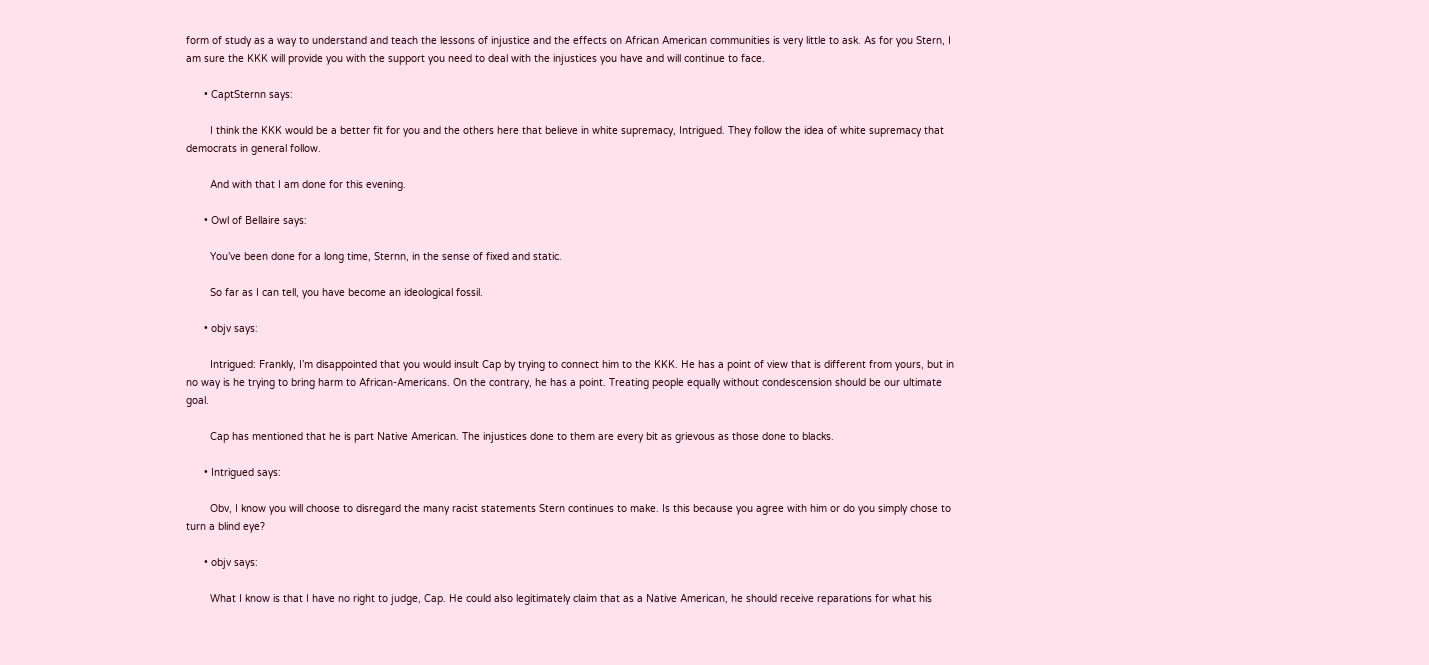form of study as a way to understand and teach the lessons of injustice and the effects on African American communities is very little to ask. As for you Stern, I am sure the KKK will provide you with the support you need to deal with the injustices you have and will continue to face.

      • CaptSternn says:

        I think the KKK would be a better fit for you and the others here that believe in white supremacy, Intrigued. They follow the idea of white supremacy that democrats in general follow.

        And with that I am done for this evening.

      • Owl of Bellaire says:

        You’ve been done for a long time, Sternn, in the sense of fixed and static.

        So far as I can tell, you have become an ideological fossil.

      • objv says:

        Intrigued: Frankly, I’m disappointed that you would insult Cap by trying to connect him to the KKK. He has a point of view that is different from yours, but in no way is he trying to bring harm to African-Americans. On the contrary, he has a point. Treating people equally without condescension should be our ultimate goal.

        Cap has mentioned that he is part Native American. The injustices done to them are every bit as grievous as those done to blacks.

      • Intrigued says:

        Obv, I know you will choose to disregard the many racist statements Stern continues to make. Is this because you agree with him or do you simply chose to turn a blind eye?

      • objv says:

        What I know is that I have no right to judge, Cap. He could also legitimately claim that as a Native American, he should receive reparations for what his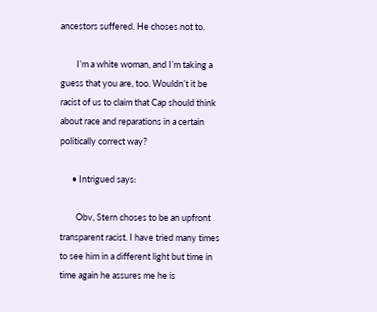ancestors suffered. He choses not to.

        I’m a white woman, and I’m taking a guess that you are, too. Wouldn’t it be racist of us to claim that Cap should think about race and reparations in a certain politically correct way?

      • Intrigued says:

        Obv, Stern choses to be an upfront transparent racist. I have tried many times to see him in a different light but time in time again he assures me he is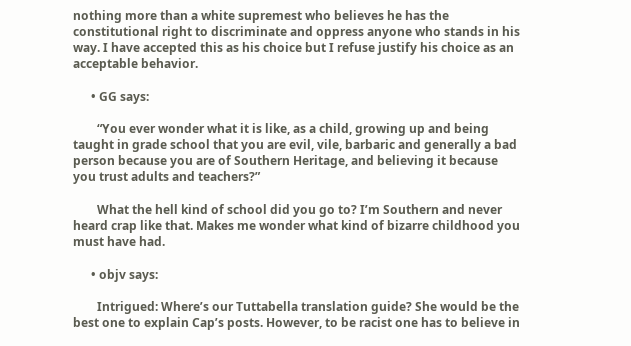nothing more than a white supremest who believes he has the constitutional right to discriminate and oppress anyone who stands in his way. I have accepted this as his choice but I refuse justify his choice as an acceptable behavior.

      • GG says:

        “You ever wonder what it is like, as a child, growing up and being taught in grade school that you are evil, vile, barbaric and generally a bad person because you are of Southern Heritage, and believing it because you trust adults and teachers?”

        What the hell kind of school did you go to? I’m Southern and never heard crap like that. Makes me wonder what kind of bizarre childhood you must have had.

      • objv says:

        Intrigued: Where’s our Tuttabella translation guide? She would be the best one to explain Cap’s posts. However, to be racist one has to believe in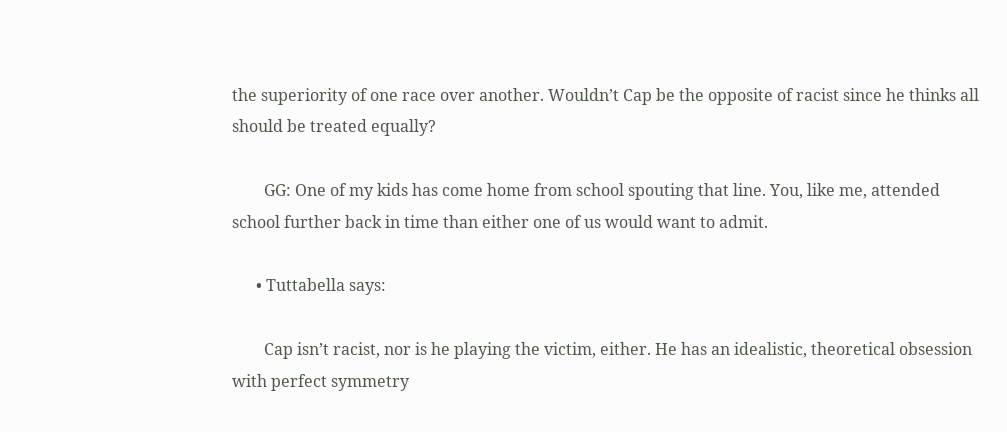the superiority of one race over another. Wouldn’t Cap be the opposite of racist since he thinks all should be treated equally?

        GG: One of my kids has come home from school spouting that line. You, like me, attended school further back in time than either one of us would want to admit.

      • Tuttabella says:

        Cap isn’t racist, nor is he playing the victim, either. He has an idealistic, theoretical obsession with perfect symmetry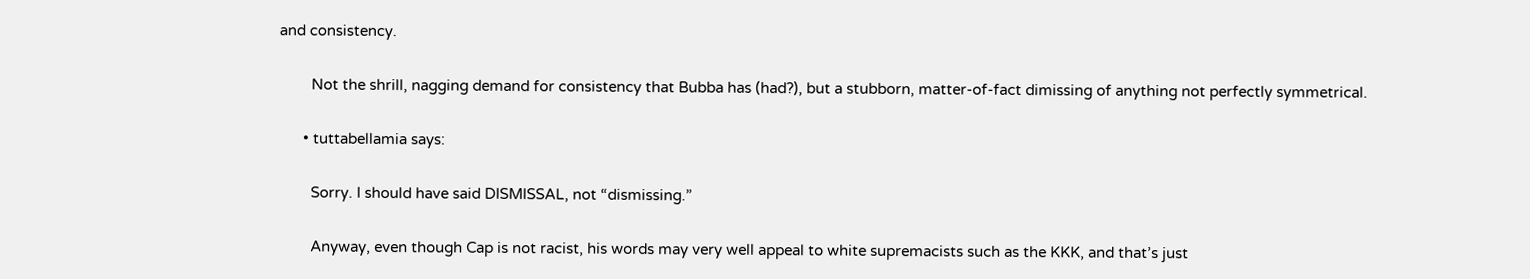and consistency.

        Not the shrill, nagging demand for consistency that Bubba has (had?), but a stubborn, matter-of-fact dimissing of anything not perfectly symmetrical.

      • tuttabellamia says:

        Sorry. I should have said DISMISSAL, not “dismissing.”

        Anyway, even though Cap is not racist, his words may very well appeal to white supremacists such as the KKK, and that’s just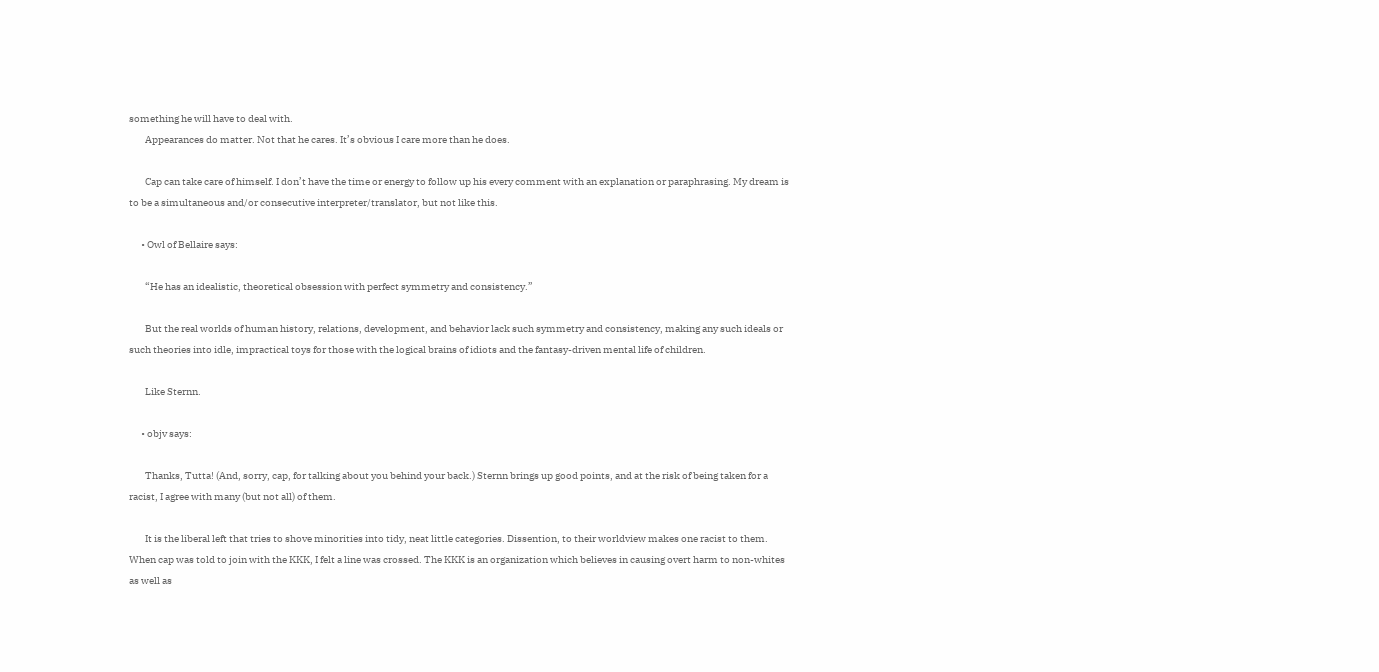something he will have to deal with.
        Appearances do matter. Not that he cares. It’s obvious I care more than he does.

        Cap can take care of himself. I don’t have the time or energy to follow up his every comment with an explanation or paraphrasing. My dream is to be a simultaneous and/or consecutive interpreter/translator, but not like this.

      • Owl of Bellaire says:

        “He has an idealistic, theoretical obsession with perfect symmetry and consistency.”

        But the real worlds of human history, relations, development, and behavior lack such symmetry and consistency, making any such ideals or such theories into idle, impractical toys for those with the logical brains of idiots and the fantasy-driven mental life of children.

        Like Sternn.

      • objv says:

        Thanks, Tutta! (And, sorry, cap, for talking about you behind your back.) Sternn brings up good points, and at the risk of being taken for a racist, I agree with many (but not all) of them.

        It is the liberal left that tries to shove minorities into tidy, neat little categories. Dissention, to their worldview makes one racist to them. When cap was told to join with the KKK, I felt a line was crossed. The KKK is an organization which believes in causing overt harm to non-whites as well as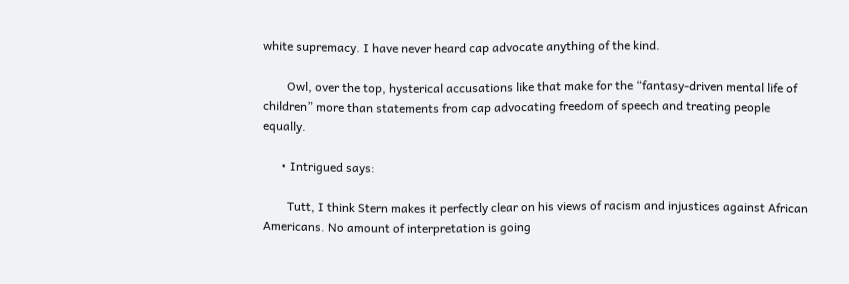white supremacy. I have never heard cap advocate anything of the kind.

        Owl, over the top, hysterical accusations like that make for the “fantasy-driven mental life of children” more than statements from cap advocating freedom of speech and treating people equally.

      • Intrigued says:

        Tutt, I think Stern makes it perfectly clear on his views of racism and injustices against African Americans. No amount of interpretation is going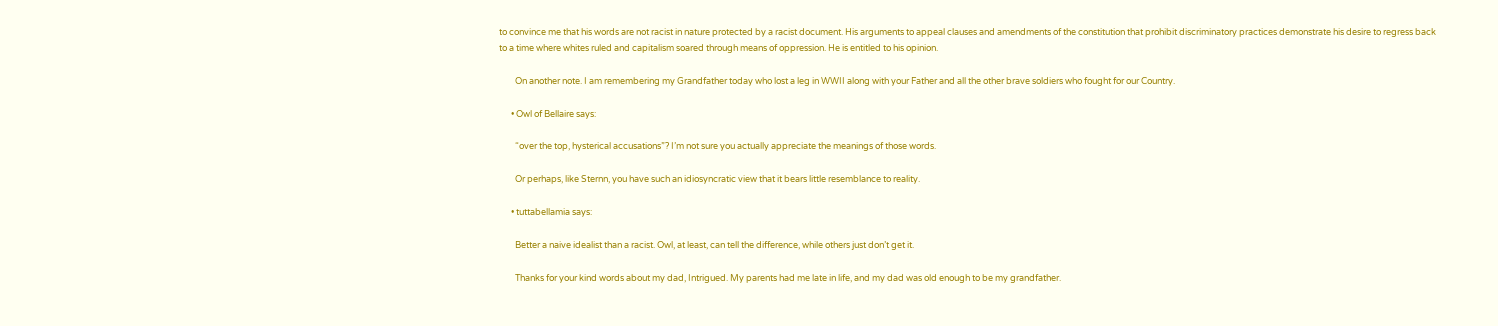to convince me that his words are not racist in nature protected by a racist document. His arguments to appeal clauses and amendments of the constitution that prohibit discriminatory practices demonstrate his desire to regress back to a time where whites ruled and capitalism soared through means of oppression. He is entitled to his opinion.

        On another note. I am remembering my Grandfather today who lost a leg in WWII along with your Father and all the other brave soldiers who fought for our Country.

      • Owl of Bellaire says:

        “over the top, hysterical accusations”? I’m not sure you actually appreciate the meanings of those words.

        Or perhaps, like Sternn, you have such an idiosyncratic view that it bears little resemblance to reality.

      • tuttabellamia says:

        Better a naive idealist than a racist. Owl, at least, can tell the difference, while others just don’t get it.

        Thanks for your kind words about my dad, Intrigued. My parents had me late in life, and my dad was old enough to be my grandfather.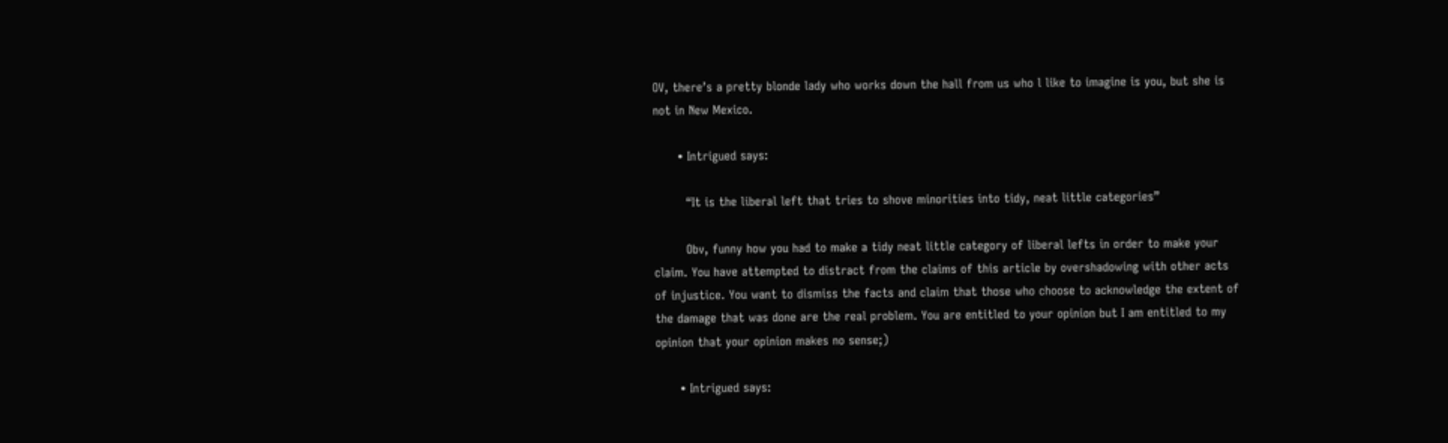OV, there’s a pretty blonde lady who works down the hall from us who l like to imagine is you, but she is not in New Mexico.

      • Intrigued says:

        “It is the liberal left that tries to shove minorities into tidy, neat little categories”

        Obv, funny how you had to make a tidy neat little category of liberal lefts in order to make your claim. You have attempted to distract from the claims of this article by overshadowing with other acts of injustice. You want to dismiss the facts and claim that those who choose to acknowledge the extent of the damage that was done are the real problem. You are entitled to your opinion but I am entitled to my opinion that your opinion makes no sense;)

      • Intrigued says: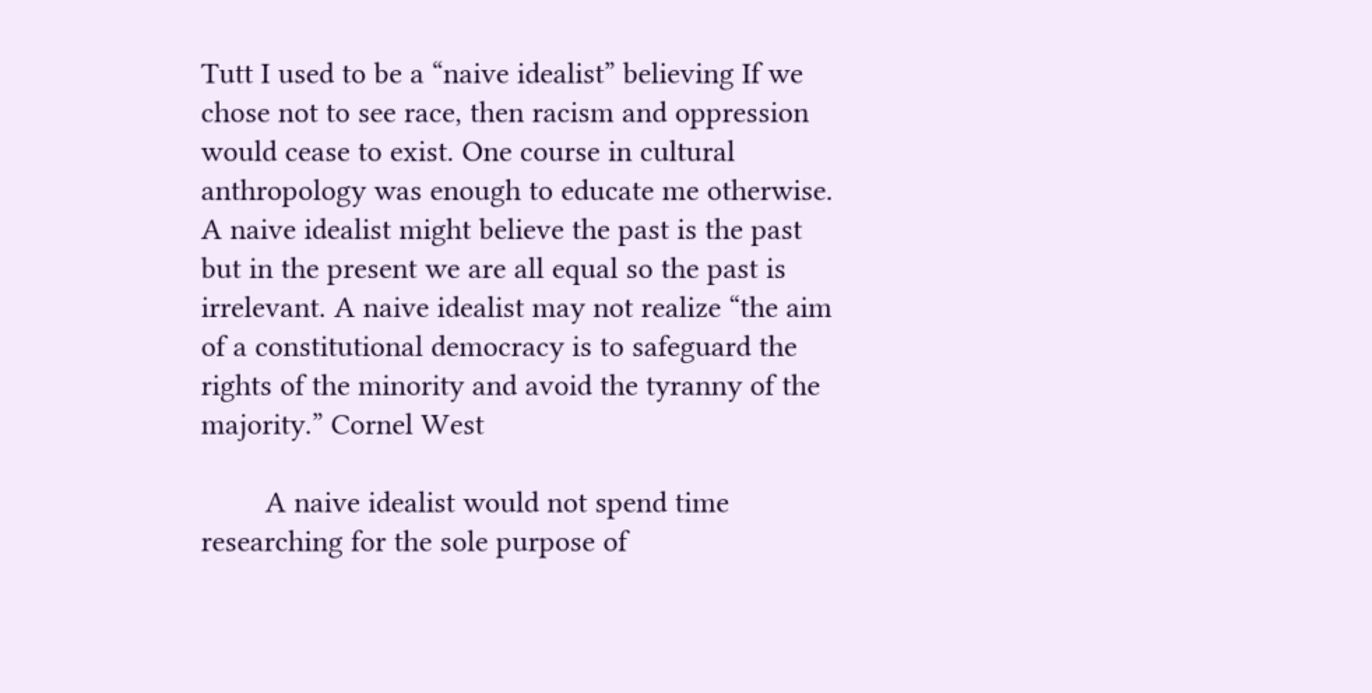Tutt I used to be a “naive idealist” believing If we chose not to see race, then racism and oppression would cease to exist. One course in cultural anthropology was enough to educate me otherwise. A naive idealist might believe the past is the past but in the present we are all equal so the past is irrelevant. A naive idealist may not realize “the aim of a constitutional democracy is to safeguard the rights of the minority and avoid the tyranny of the majority.” Cornel West

        A naive idealist would not spend time researching for the sole purpose of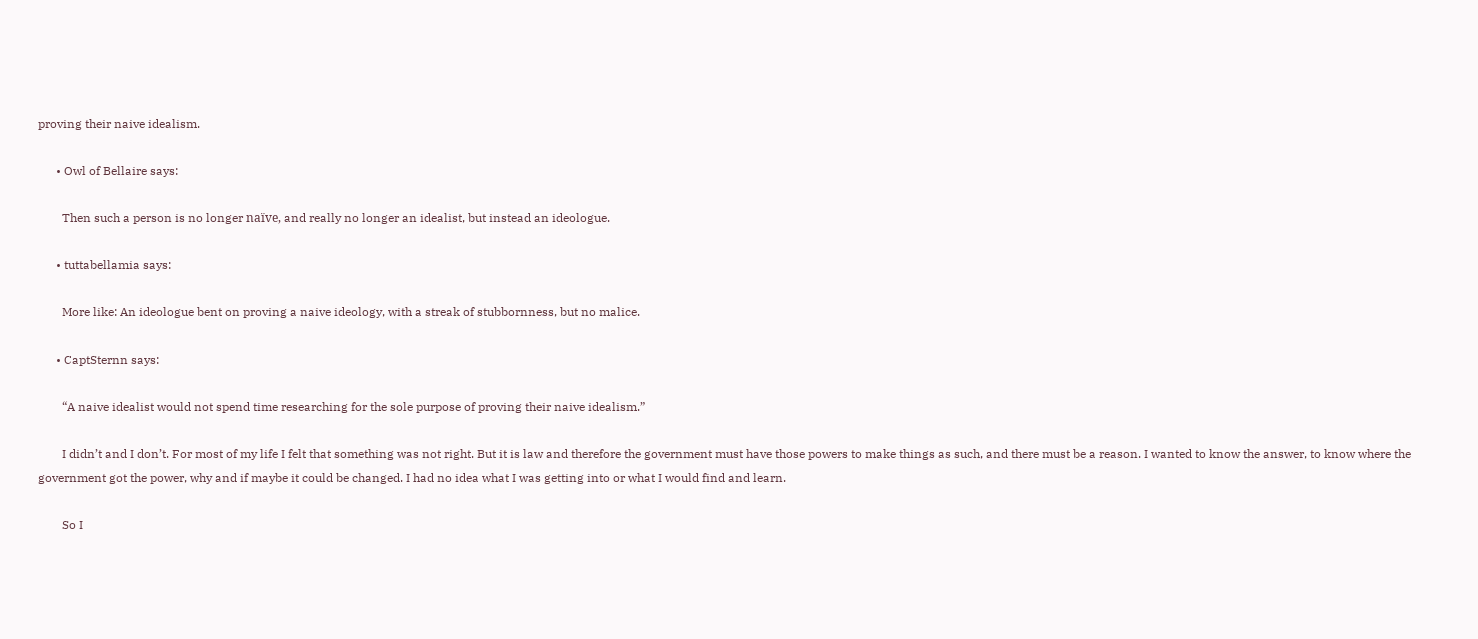proving their naive idealism.

      • Owl of Bellaire says:

        Then such a person is no longer naïve, and really no longer an idealist, but instead an ideologue.

      • tuttabellamia says:

        More like: An ideologue bent on proving a naive ideology, with a streak of stubbornness, but no malice.

      • CaptSternn says:

        “A naive idealist would not spend time researching for the sole purpose of proving their naive idealism.”

        I didn’t and I don’t. For most of my life I felt that something was not right. But it is law and therefore the government must have those powers to make things as such, and there must be a reason. I wanted to know the answer, to know where the government got the power, why and if maybe it could be changed. I had no idea what I was getting into or what I would find and learn.

        So I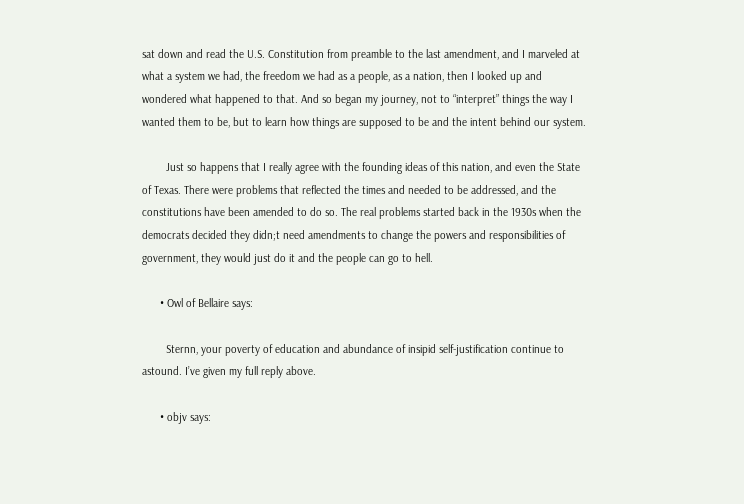sat down and read the U.S. Constitution from preamble to the last amendment, and I marveled at what a system we had, the freedom we had as a people, as a nation, then I looked up and wondered what happened to that. And so began my journey, not to “interpret” things the way I wanted them to be, but to learn how things are supposed to be and the intent behind our system.

        Just so happens that I really agree with the founding ideas of this nation, and even the State of Texas. There were problems that reflected the times and needed to be addressed, and the constitutions have been amended to do so. The real problems started back in the 1930s when the democrats decided they didn;t need amendments to change the powers and responsibilities of government, they would just do it and the people can go to hell.

      • Owl of Bellaire says:

        Sternn, your poverty of education and abundance of insipid self-justification continue to astound. I’ve given my full reply above.

      • objv says: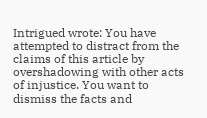Intrigued wrote: You have attempted to distract from the claims of this article by overshadowing with other acts of injustice. You want to dismiss the facts and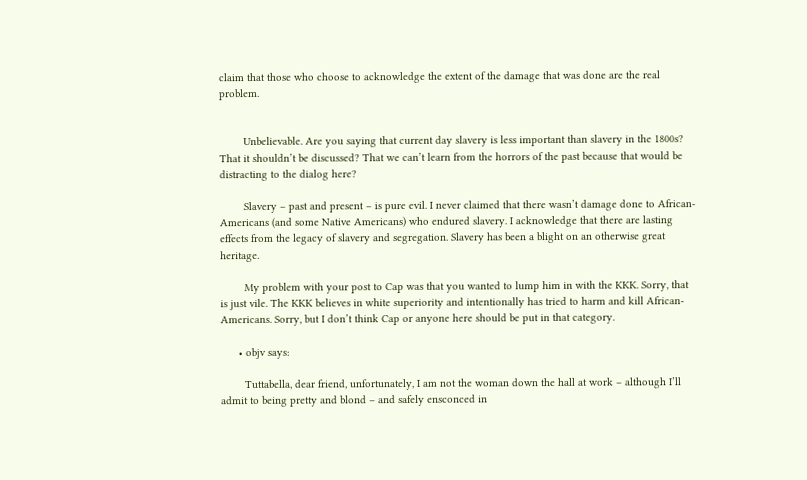claim that those who choose to acknowledge the extent of the damage that was done are the real problem.


        Unbelievable. Are you saying that current day slavery is less important than slavery in the 1800s? That it shouldn’t be discussed? That we can’t learn from the horrors of the past because that would be distracting to the dialog here?

        Slavery – past and present – is pure evil. I never claimed that there wasn’t damage done to African-Americans (and some Native Americans) who endured slavery. I acknowledge that there are lasting effects from the legacy of slavery and segregation. Slavery has been a blight on an otherwise great heritage.

        My problem with your post to Cap was that you wanted to lump him in with the KKK. Sorry, that is just vile. The KKK believes in white superiority and intentionally has tried to harm and kill African-Americans. Sorry, but I don’t think Cap or anyone here should be put in that category.

      • objv says:

        Tuttabella, dear friend, unfortunately, I am not the woman down the hall at work – although I’ll admit to being pretty and blond – and safely ensconced in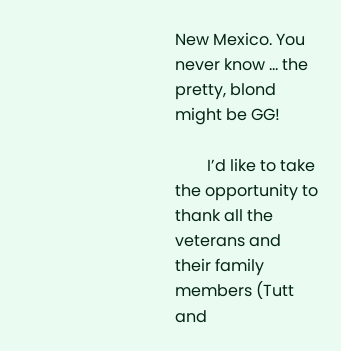New Mexico. You never know … the pretty, blond might be GG!

        I’d like to take the opportunity to thank all the veterans and their family members (Tutt and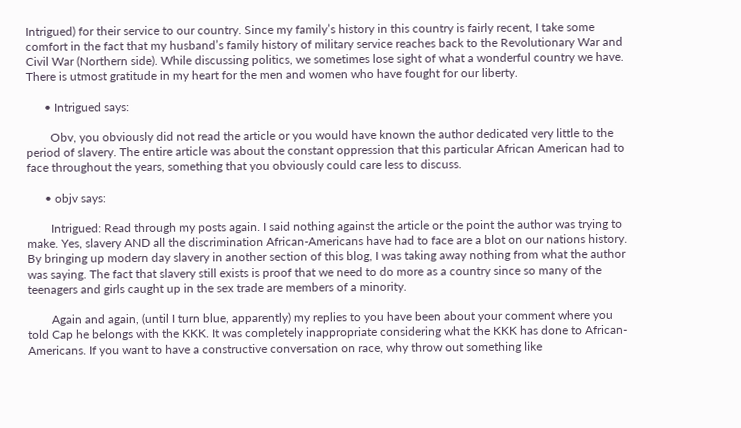Intrigued) for their service to our country. Since my family’s history in this country is fairly recent, I take some comfort in the fact that my husband’s family history of military service reaches back to the Revolutionary War and Civil War (Northern side). While discussing politics, we sometimes lose sight of what a wonderful country we have. There is utmost gratitude in my heart for the men and women who have fought for our liberty.

      • Intrigued says:

        Obv, you obviously did not read the article or you would have known the author dedicated very little to the period of slavery. The entire article was about the constant oppression that this particular African American had to face throughout the years, something that you obviously could care less to discuss.

      • objv says:

        Intrigued: Read through my posts again. I said nothing against the article or the point the author was trying to make. Yes, slavery AND all the discrimination African-Americans have had to face are a blot on our nations history. By bringing up modern day slavery in another section of this blog, I was taking away nothing from what the author was saying. The fact that slavery still exists is proof that we need to do more as a country since so many of the teenagers and girls caught up in the sex trade are members of a minority.

        Again and again, (until I turn blue, apparently) my replies to you have been about your comment where you told Cap he belongs with the KKK. It was completely inappropriate considering what the KKK has done to African-Americans. If you want to have a constructive conversation on race, why throw out something like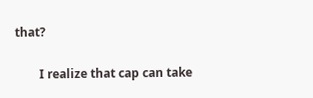that?

        I realize that cap can take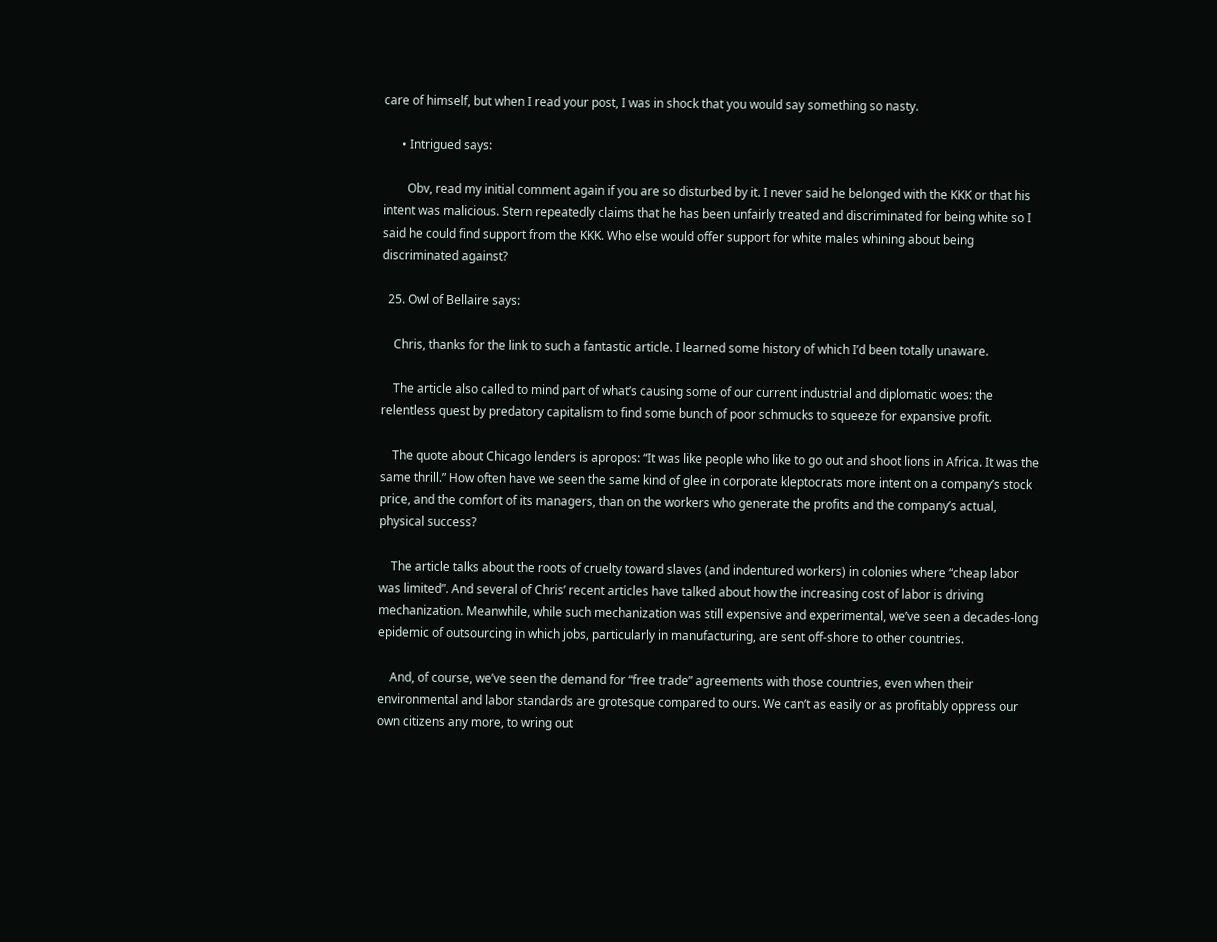care of himself, but when I read your post, I was in shock that you would say something so nasty.

      • Intrigued says:

        Obv, read my initial comment again if you are so disturbed by it. I never said he belonged with the KKK or that his intent was malicious. Stern repeatedly claims that he has been unfairly treated and discriminated for being white so I said he could find support from the KKK. Who else would offer support for white males whining about being discriminated against?

  25. Owl of Bellaire says:

    Chris, thanks for the link to such a fantastic article. I learned some history of which I’d been totally unaware.

    The article also called to mind part of what’s causing some of our current industrial and diplomatic woes: the relentless quest by predatory capitalism to find some bunch of poor schmucks to squeeze for expansive profit.

    The quote about Chicago lenders is apropos: “It was like people who like to go out and shoot lions in Africa. It was the same thrill.” How often have we seen the same kind of glee in corporate kleptocrats more intent on a company’s stock price, and the comfort of its managers, than on the workers who generate the profits and the company’s actual, physical success?

    The article talks about the roots of cruelty toward slaves (and indentured workers) in colonies where “cheap labor was limited”. And several of Chris’ recent articles have talked about how the increasing cost of labor is driving mechanization. Meanwhile, while such mechanization was still expensive and experimental, we’ve seen a decades-long epidemic of outsourcing in which jobs, particularly in manufacturing, are sent off-shore to other countries.

    And, of course, we’ve seen the demand for “free trade” agreements with those countries, even when their environmental and labor standards are grotesque compared to ours. We can’t as easily or as profitably oppress our own citizens any more, to wring out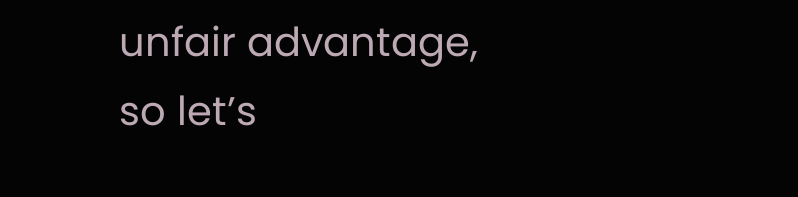unfair advantage, so let’s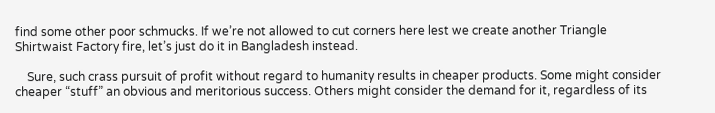find some other poor schmucks. If we’re not allowed to cut corners here lest we create another Triangle Shirtwaist Factory fire, let’s just do it in Bangladesh instead.

    Sure, such crass pursuit of profit without regard to humanity results in cheaper products. Some might consider cheaper “stuff” an obvious and meritorious success. Others might consider the demand for it, regardless of its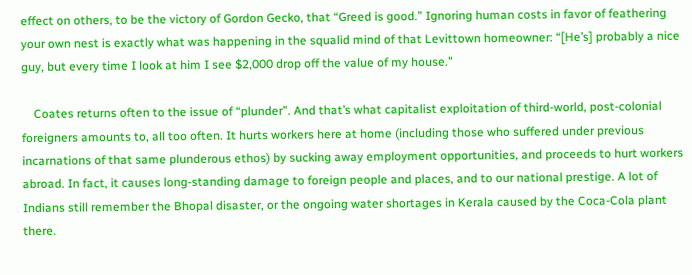effect on others, to be the victory of Gordon Gecko, that “Greed is good.” Ignoring human costs in favor of feathering your own nest is exactly what was happening in the squalid mind of that Levittown homeowner: “[He’s] probably a nice guy, but every time I look at him I see $2,000 drop off the value of my house.”

    Coates returns often to the issue of “plunder”. And that’s what capitalist exploitation of third-world, post-colonial foreigners amounts to, all too often. It hurts workers here at home (including those who suffered under previous incarnations of that same plunderous ethos) by sucking away employment opportunities, and proceeds to hurt workers abroad. In fact, it causes long-standing damage to foreign people and places, and to our national prestige. A lot of Indians still remember the Bhopal disaster, or the ongoing water shortages in Kerala caused by the Coca-Cola plant there.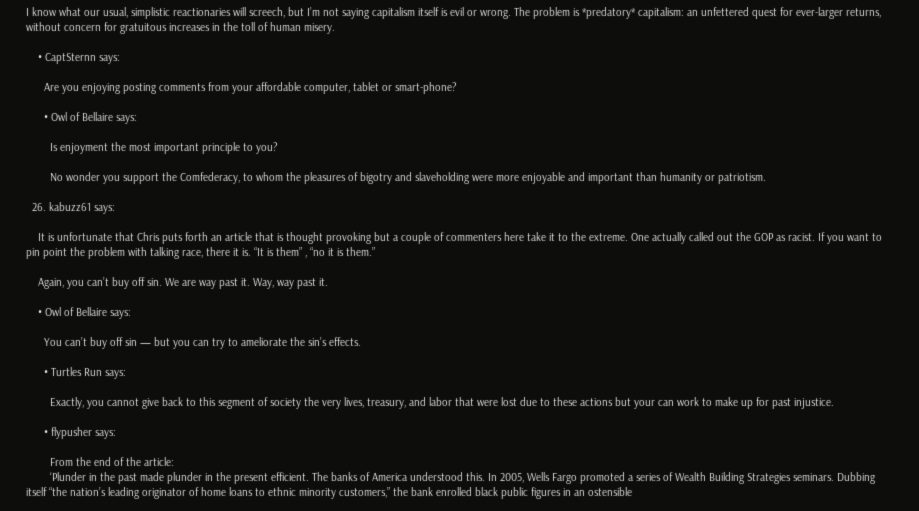I know what our usual, simplistic reactionaries will screech, but I’m not saying capitalism itself is evil or wrong. The problem is *predatory* capitalism: an unfettered quest for ever-larger returns, without concern for gratuitous increases in the toll of human misery.

    • CaptSternn says:

      Are you enjoying posting comments from your affordable computer, tablet or smart-phone?

      • Owl of Bellaire says:

        Is enjoyment the most important principle to you?

        No wonder you support the Comfederacy, to whom the pleasures of bigotry and slaveholding were more enjoyable and important than humanity or patriotism.

  26. kabuzz61 says:

    It is unfortunate that Chris puts forth an article that is thought provoking but a couple of commenters here take it to the extreme. One actually called out the GOP as racist. If you want to pin point the problem with talking race, there it is. “It is them” , “no it is them.”

    Again, you can’t buy off sin. We are way past it. Way, way past it.

    • Owl of Bellaire says:

      You can’t buy off sin — but you can try to ameliorate the sin’s effects.

      • Turtles Run says:

        Exactly, you cannot give back to this segment of society the very lives, treasury, and labor that were lost due to these actions but your can work to make up for past injustice.

      • flypusher says:

        From the end of the article:
        ‘Plunder in the past made plunder in the present efficient. The banks of America understood this. In 2005, Wells Fargo promoted a series of Wealth Building Strategies seminars. Dubbing itself “the nation’s leading originator of home loans to ethnic minority customers,” the bank enrolled black public figures in an ostensible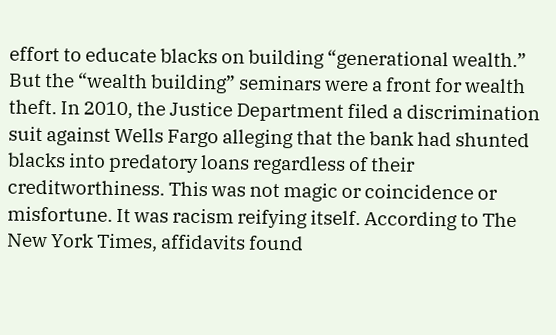effort to educate blacks on building “generational wealth.” But the “wealth building” seminars were a front for wealth theft. In 2010, the Justice Department filed a discrimination suit against Wells Fargo alleging that the bank had shunted blacks into predatory loans regardless of their creditworthiness. This was not magic or coincidence or misfortune. It was racism reifying itself. According to The New York Times, affidavits found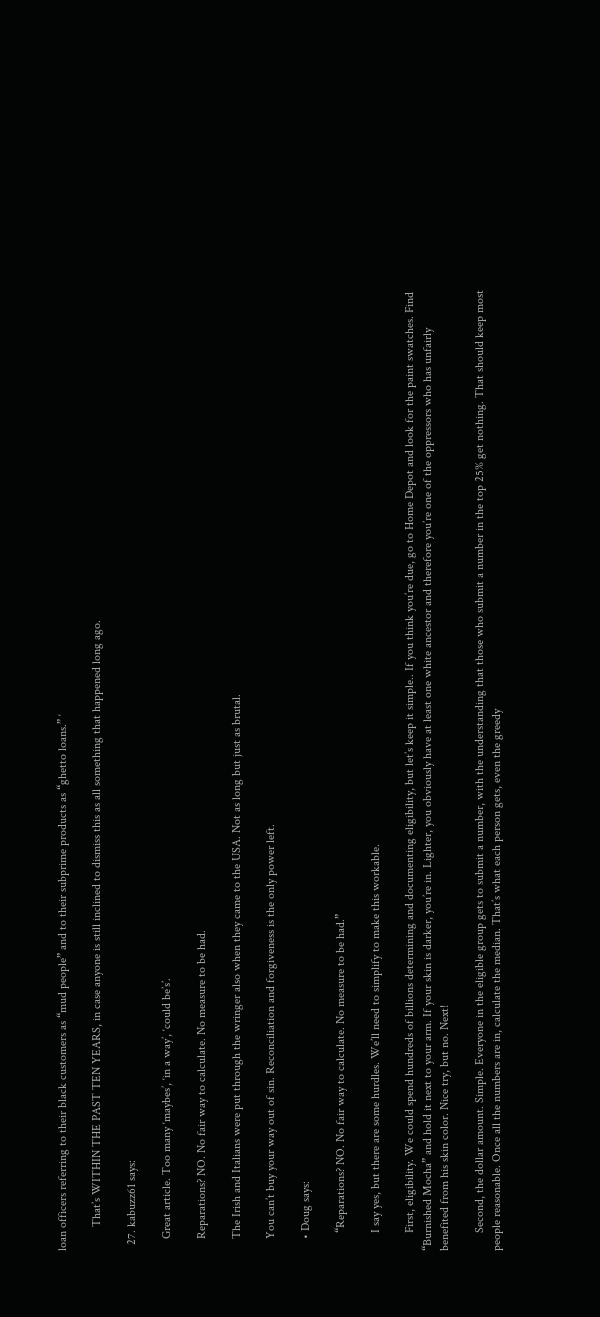loan officers referring to their black customers as “mud people” and to their subprime products as “ghetto loans.” ‘

        That’s WITHIN THE PAST TEN YEARS, in case anyone is still inclined to dismiss this as all something that happened long ago.

  27. kabuzz61 says:

    Great article. Too many ‘maybes’, ‘in a way’, ‘could be’s’.

    Reparations? NO. No fair way to calculate. No measure to be had.

    The Irish and Italians were put through the wringer also when they came to the USA. Not as long but just as brutal.

    You can’t buy your way out of sin. Reconciliation and forgiveness is the only power left.

    • Doug says:

      “Reparations? NO. No fair way to calculate. No measure to be had.”

      I say yes, but there are some hurdles. We’ll need to simplify to make this workable.

      First, eligibility. We could spend hundreds of billions determining and documenting eligibility, but let’s keep it simple.. If you think you’re due, go to Home Depot and look for the paint swatches. Find “Burnished Mocha” and hold it next to your arm. If your skin is darker, you’re in. Lighter, you obviously have at least one white ancestor and therefore you’re one of the oppressors who has unfairly benefited from his skin color. Nice try, but no. Next!

      Second, the dollar amount. Simple. Everyone in the eligible group gets to submit a number, with the understanding that those who submit a number in the top 25% get nothing. That should keep most people reasonable. Once all the numbers are in, calculate the median. That’s what each person gets, even the greedy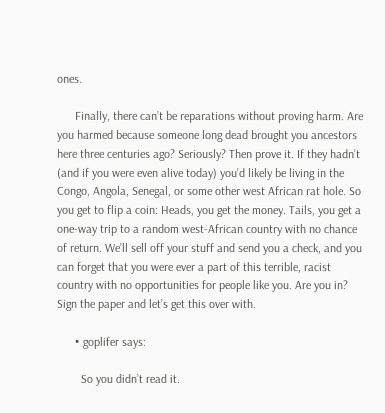ones.

      Finally, there can’t be reparations without proving harm. Are you harmed because someone long dead brought you ancestors here three centuries ago? Seriously? Then prove it. If they hadn’t (and if you were even alive today) you’d likely be living in the Congo, Angola, Senegal, or some other west African rat hole. So you get to flip a coin: Heads, you get the money. Tails, you get a one-way trip to a random west-African country with no chance of return. We’ll sell off your stuff and send you a check, and you can forget that you were ever a part of this terrible, racist country with no opportunities for people like you. Are you in? Sign the paper and let’s get this over with.

      • goplifer says:

        So you didn’t read it.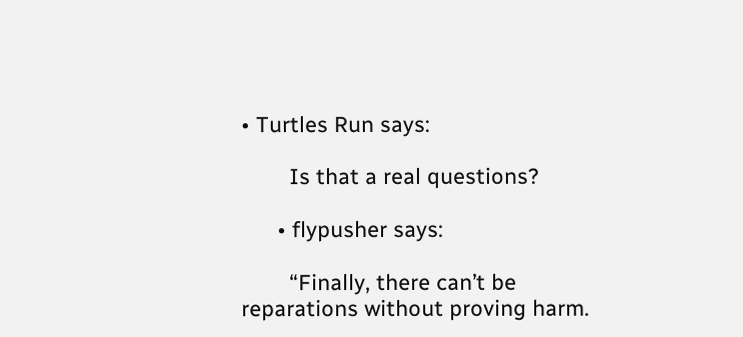• Turtles Run says:

        Is that a real questions?

      • flypusher says:

        “Finally, there can’t be reparations without proving harm.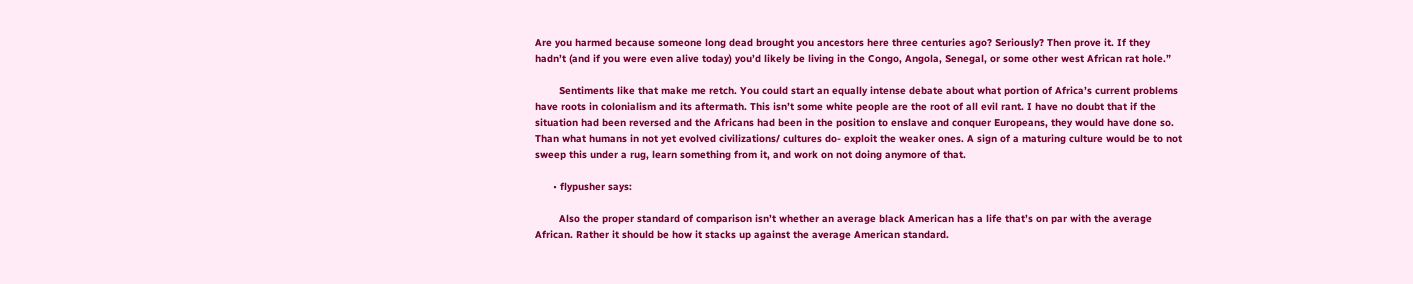Are you harmed because someone long dead brought you ancestors here three centuries ago? Seriously? Then prove it. If they hadn’t (and if you were even alive today) you’d likely be living in the Congo, Angola, Senegal, or some other west African rat hole.”

        Sentiments like that make me retch. You could start an equally intense debate about what portion of Africa’s current problems have roots in colonialism and its aftermath. This isn’t some white people are the root of all evil rant. I have no doubt that if the situation had been reversed and the Africans had been in the position to enslave and conquer Europeans, they would have done so. Than what humans in not yet evolved civilizations/ cultures do- exploit the weaker ones. A sign of a maturing culture would be to not sweep this under a rug, learn something from it, and work on not doing anymore of that.

      • flypusher says:

        Also the proper standard of comparison isn’t whether an average black American has a life that’s on par with the average African. Rather it should be how it stacks up against the average American standard.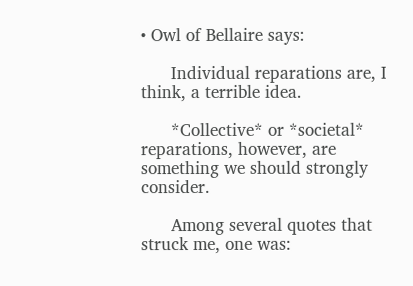• Owl of Bellaire says:

      Individual reparations are, I think, a terrible idea.

      *Collective* or *societal* reparations, however, are something we should strongly consider.

      Among several quotes that struck me, one was: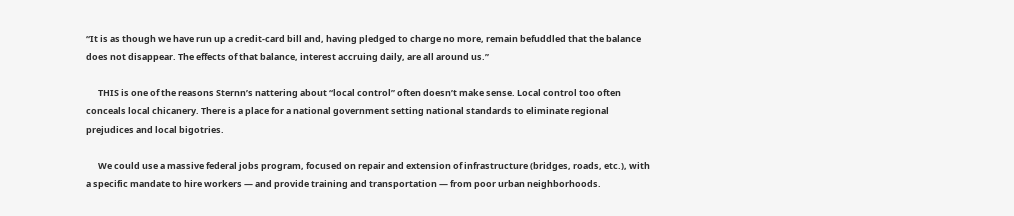“It is as though we have run up a credit-card bill and, having pledged to charge no more, remain befuddled that the balance does not disappear. The effects of that balance, interest accruing daily, are all around us.”

      THIS is one of the reasons Sternn’s nattering about “local control” often doesn’t make sense. Local control too often conceals local chicanery. There is a place for a national government setting national standards to eliminate regional prejudices and local bigotries.

      We could use a massive federal jobs program, focused on repair and extension of infrastructure (bridges, roads, etc.), with a specific mandate to hire workers — and provide training and transportation — from poor urban neighborhoods.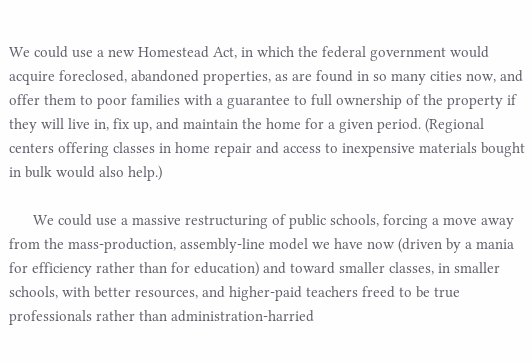We could use a new Homestead Act, in which the federal government would acquire foreclosed, abandoned properties, as are found in so many cities now, and offer them to poor families with a guarantee to full ownership of the property if they will live in, fix up, and maintain the home for a given period. (Regional centers offering classes in home repair and access to inexpensive materials bought in bulk would also help.)

      We could use a massive restructuring of public schools, forcing a move away from the mass-production, assembly-line model we have now (driven by a mania for efficiency rather than for education) and toward smaller classes, in smaller schools, with better resources, and higher-paid teachers freed to be true professionals rather than administration-harried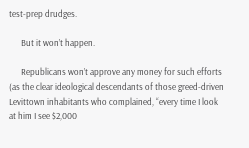test-prep drudges.

      But it won’t happen.

      Republicans won’t approve any money for such efforts (as the clear ideological descendants of those greed-driven Levittown inhabitants who complained, “every time I look at him I see $2,000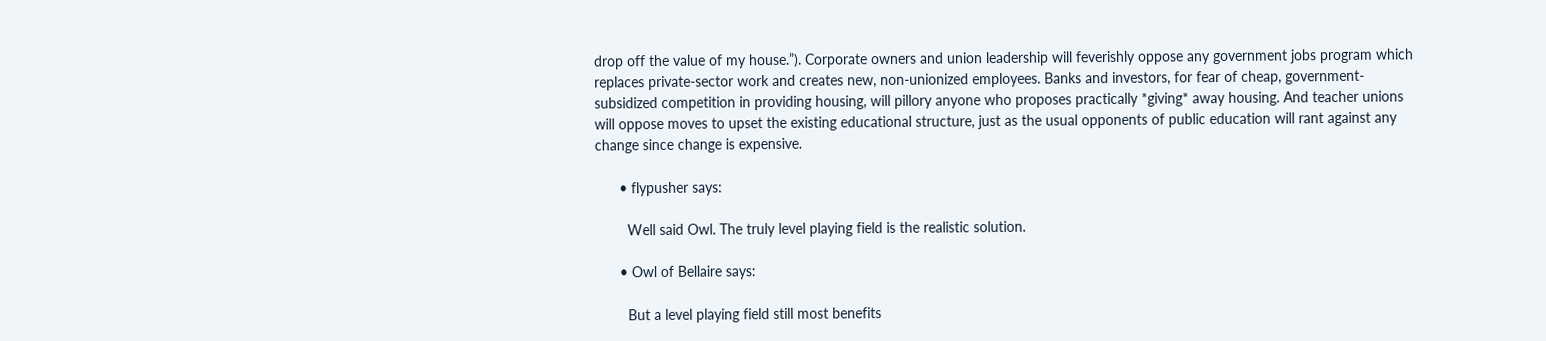drop off the value of my house.”). Corporate owners and union leadership will feverishly oppose any government jobs program which replaces private-sector work and creates new, non-unionized employees. Banks and investors, for fear of cheap, government-subsidized competition in providing housing, will pillory anyone who proposes practically *giving* away housing. And teacher unions will oppose moves to upset the existing educational structure, just as the usual opponents of public education will rant against any change since change is expensive.

      • flypusher says:

        Well said Owl. The truly level playing field is the realistic solution.

      • Owl of Bellaire says:

        But a level playing field still most benefits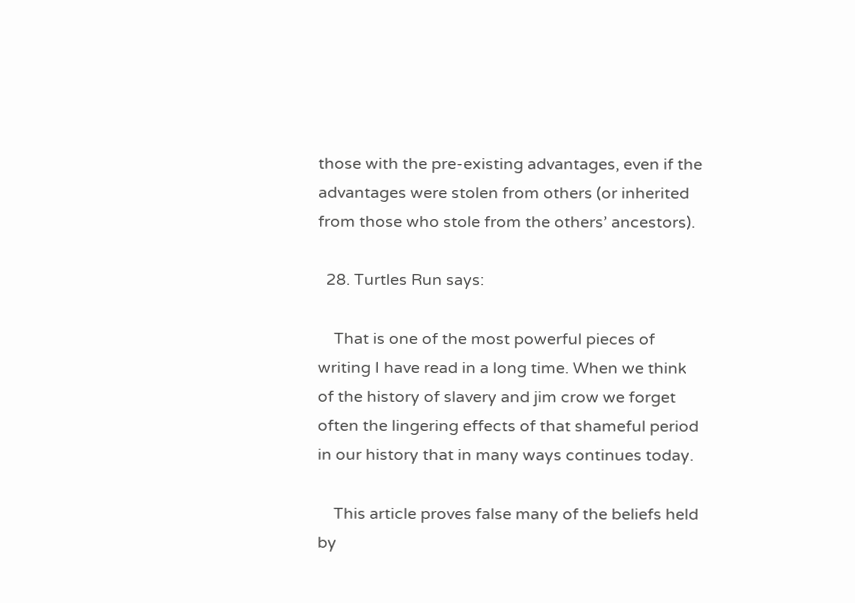those with the pre-existing advantages, even if the advantages were stolen from others (or inherited from those who stole from the others’ ancestors).

  28. Turtles Run says:

    That is one of the most powerful pieces of writing I have read in a long time. When we think of the history of slavery and jim crow we forget often the lingering effects of that shameful period in our history that in many ways continues today.

    This article proves false many of the beliefs held by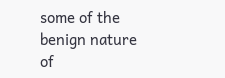some of the benign nature of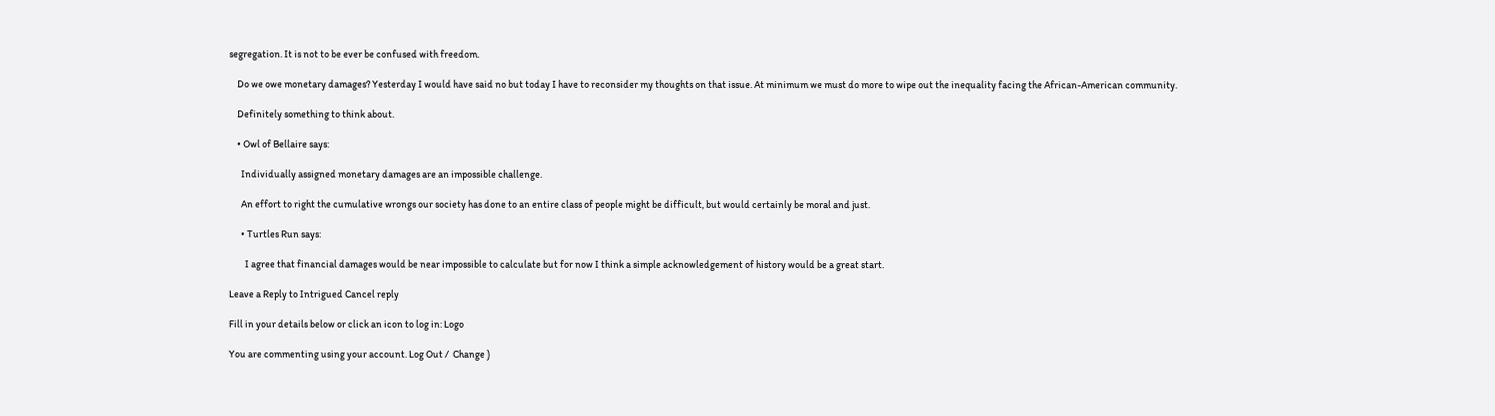segregation. It is not to be ever be confused with freedom.

    Do we owe monetary damages? Yesterday I would have said no but today I have to reconsider my thoughts on that issue. At minimum we must do more to wipe out the inequality facing the African-American community.

    Definitely something to think about.

    • Owl of Bellaire says:

      Individually assigned monetary damages are an impossible challenge.

      An effort to right the cumulative wrongs our society has done to an entire class of people might be difficult, but would certainly be moral and just.

      • Turtles Run says:

        I agree that financial damages would be near impossible to calculate but for now I think a simple acknowledgement of history would be a great start.

Leave a Reply to Intrigued Cancel reply

Fill in your details below or click an icon to log in: Logo

You are commenting using your account. Log Out /  Change )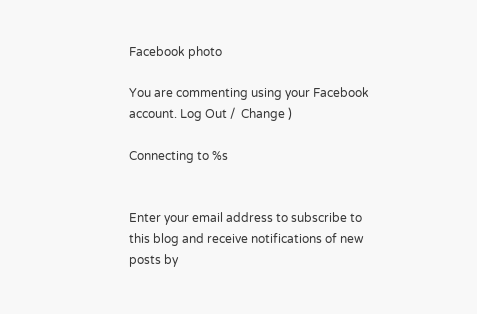Facebook photo

You are commenting using your Facebook account. Log Out /  Change )

Connecting to %s


Enter your email address to subscribe to this blog and receive notifications of new posts by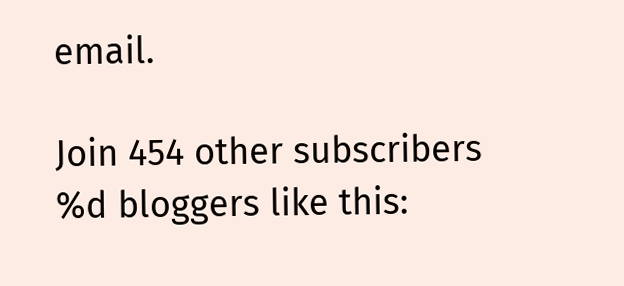email.

Join 454 other subscribers
%d bloggers like this: